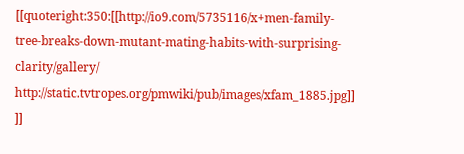[[quoteright:350:[[http://io9.com/5735116/x+men-family-tree-breaks-down-mutant-mating-habits-with-surprising-clarity/gallery/ http://static.tvtropes.org/pmwiki/pub/images/xfam_1885.jpg]] ]]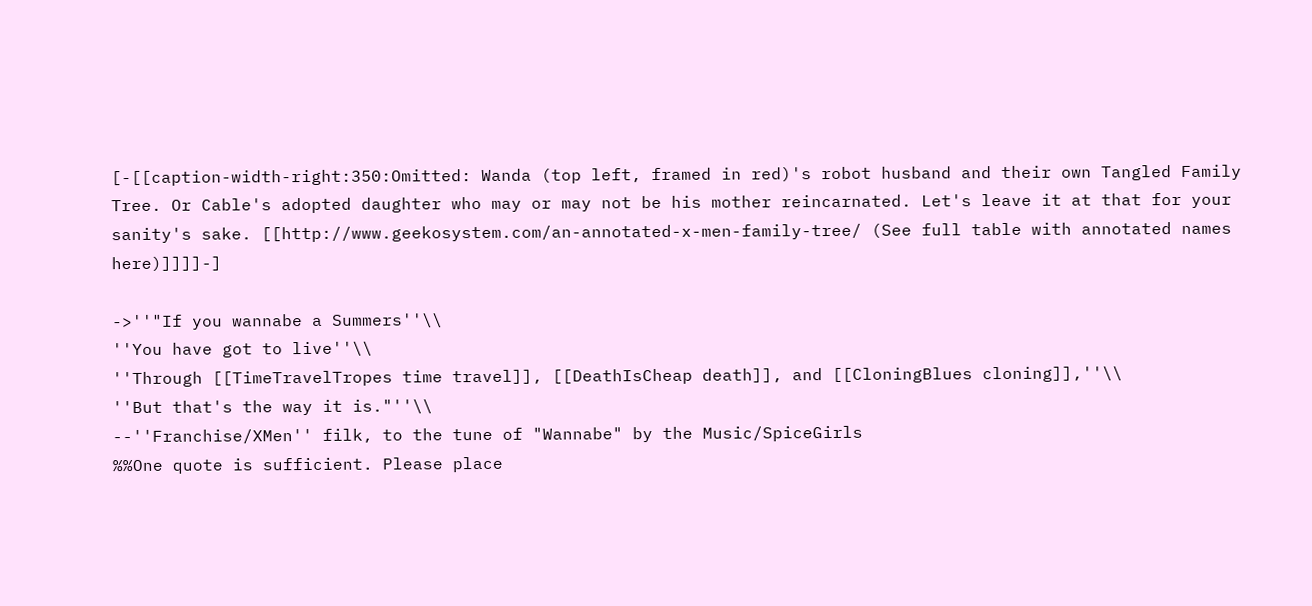[-[[caption-width-right:350:Omitted: Wanda (top left, framed in red)'s robot husband and their own Tangled Family Tree. Or Cable's adopted daughter who may or may not be his mother reincarnated. Let's leave it at that for your sanity's sake. [[http://www.geekosystem.com/an-annotated-x-men-family-tree/ (See full table with annotated names here)]]]]-]

->''"If you wannabe a Summers''\\
''You have got to live''\\
''Through [[TimeTravelTropes time travel]], [[DeathIsCheap death]], and [[CloningBlues cloning]],''\\
''But that's the way it is."''\\
--''Franchise/XMen'' filk, to the tune of "Wannabe" by the Music/SpiceGirls
%%One quote is sufficient. Please place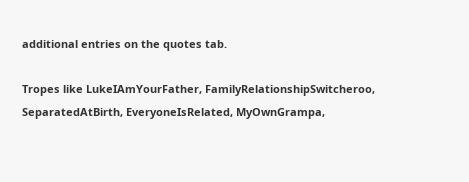additional entries on the quotes tab.

Tropes like LukeIAmYourFather, FamilyRelationshipSwitcheroo, SeparatedAtBirth, EveryoneIsRelated, MyOwnGrampa,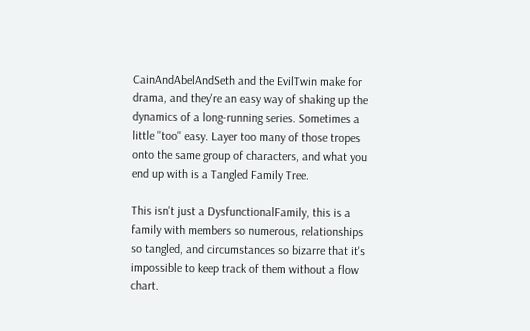CainAndAbelAndSeth and the EvilTwin make for drama, and they're an easy way of shaking up the dynamics of a long-running series. Sometimes a little ''too'' easy. Layer too many of those tropes onto the same group of characters, and what you end up with is a Tangled Family Tree.

This isn't just a DysfunctionalFamily, this is a family with members so numerous, relationships so tangled, and circumstances so bizarre that it's impossible to keep track of them without a flow chart.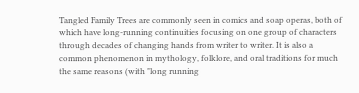Tangled Family Trees are commonly seen in comics and soap operas, both of which have long-running continuities focusing on one group of characters through decades of changing hands from writer to writer. It is also a common phenomenon in mythology, folklore, and oral traditions for much the same reasons (with "long running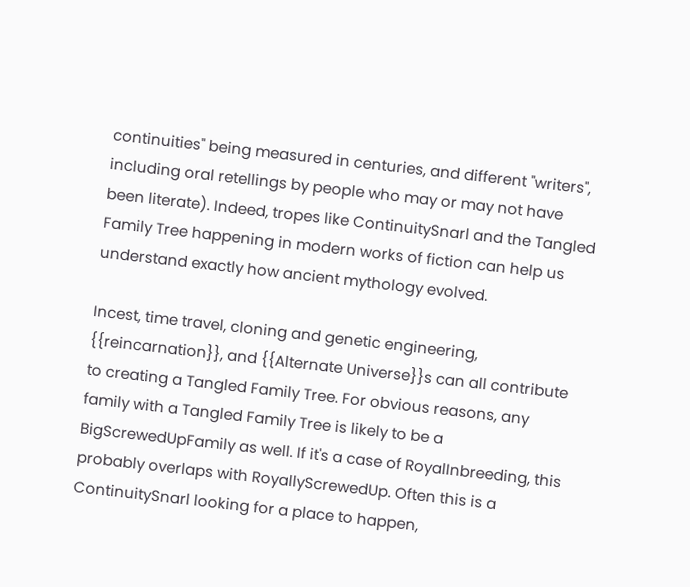continuities" being measured in centuries, and different "writers", including oral retellings by people who may or may not have been literate). Indeed, tropes like ContinuitySnarl and the Tangled Family Tree happening in modern works of fiction can help us understand exactly how ancient mythology evolved.

Incest, time travel, cloning and genetic engineering, {{reincarnation}}, and {{Alternate Universe}}s can all contribute to creating a Tangled Family Tree. For obvious reasons, any family with a Tangled Family Tree is likely to be a BigScrewedUpFamily as well. If it's a case of RoyalInbreeding, this probably overlaps with RoyallyScrewedUp. Often this is a ContinuitySnarl looking for a place to happen,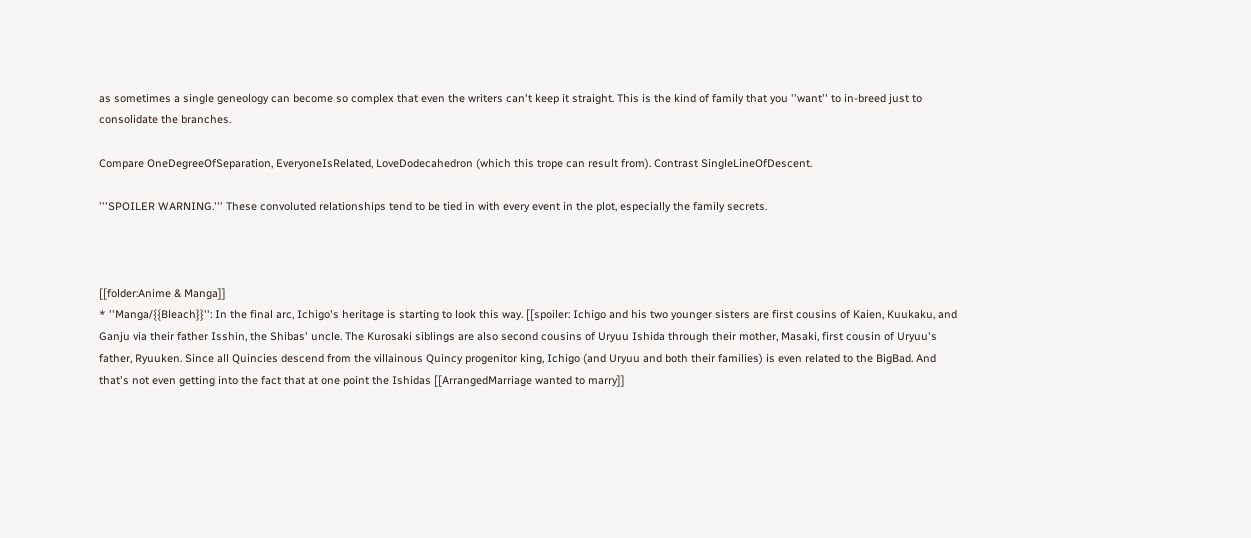as sometimes a single geneology can become so complex that even the writers can't keep it straight. This is the kind of family that you ''want'' to in-breed just to consolidate the branches.

Compare OneDegreeOfSeparation, EveryoneIsRelated, LoveDodecahedron (which this trope can result from). Contrast SingleLineOfDescent.

'''SPOILER WARNING.''' These convoluted relationships tend to be tied in with every event in the plot, especially the family secrets.



[[folder:Anime & Manga]]
* ''Manga/{{Bleach}}'': In the final arc, Ichigo's heritage is starting to look this way. [[spoiler: Ichigo and his two younger sisters are first cousins of Kaien, Kuukaku, and Ganju via their father Isshin, the Shibas' uncle. The Kurosaki siblings are also second cousins of Uryuu Ishida through their mother, Masaki, first cousin of Uryuu's father, Ryuuken. Since all Quincies descend from the villainous Quincy progenitor king, Ichigo (and Uryuu and both their families) is even related to the BigBad. And that's not even getting into the fact that at one point the Ishidas [[ArrangedMarriage wanted to marry]]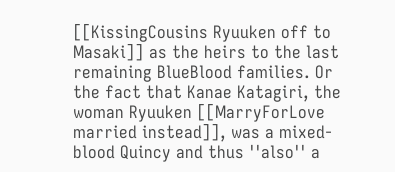[[KissingCousins Ryuuken off to Masaki]] as the heirs to the last remaining BlueBlood families. Or the fact that Kanae Katagiri, the woman Ryuuken [[MarryForLove married instead]], was a mixed-blood Quincy and thus ''also'' a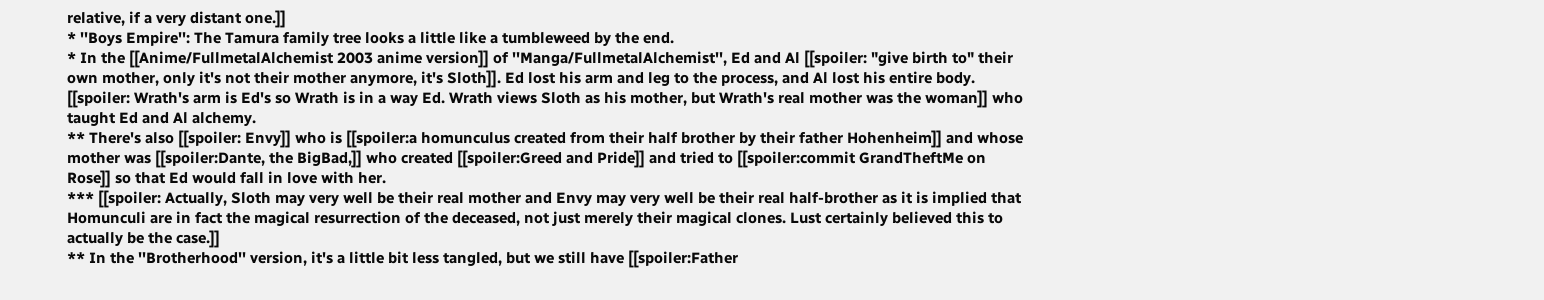relative, if a very distant one.]]
* ''Boys Empire'': The Tamura family tree looks a little like a tumbleweed by the end.
* In the [[Anime/FullmetalAlchemist 2003 anime version]] of ''Manga/FullmetalAlchemist'', Ed and Al [[spoiler: "give birth to" their own mother, only it's not their mother anymore, it's Sloth]]. Ed lost his arm and leg to the process, and Al lost his entire body. [[spoiler: Wrath's arm is Ed's so Wrath is in a way Ed. Wrath views Sloth as his mother, but Wrath's real mother was the woman]] who taught Ed and Al alchemy.
** There's also [[spoiler: Envy]] who is [[spoiler:a homunculus created from their half brother by their father Hohenheim]] and whose mother was [[spoiler:Dante, the BigBad,]] who created [[spoiler:Greed and Pride]] and tried to [[spoiler:commit GrandTheftMe on Rose]] so that Ed would fall in love with her.
*** [[spoiler: Actually, Sloth may very well be their real mother and Envy may very well be their real half-brother as it is implied that Homunculi are in fact the magical resurrection of the deceased, not just merely their magical clones. Lust certainly believed this to actually be the case.]]
** In the ''Brotherhood'' version, it's a little bit less tangled, but we still have [[spoiler:Father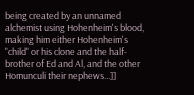being created by an unnamed alchemist using Hohenheim's blood, making him either Hohenheim's "child" or his clone and the half-brother of Ed and Al, and the other Homunculi their nephews...]]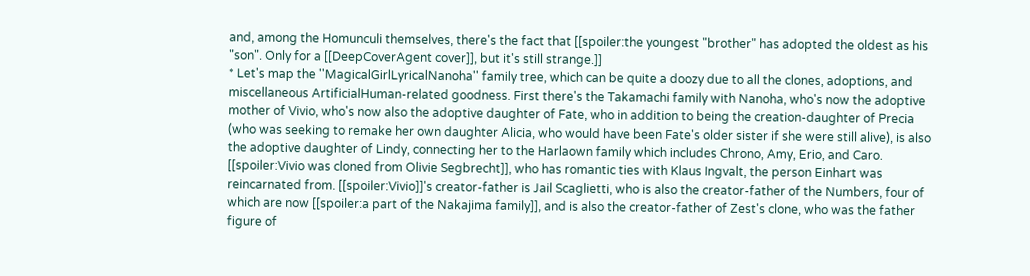and, among the Homunculi themselves, there's the fact that [[spoiler:the youngest "brother" has adopted the oldest as his "son". Only for a [[DeepCoverAgent cover]], but it's still strange.]]
* Let's map the ''MagicalGirlLyricalNanoha'' family tree, which can be quite a doozy due to all the clones, adoptions, and miscellaneous ArtificialHuman-related goodness. First there's the Takamachi family with Nanoha, who's now the adoptive mother of Vivio, who's now also the adoptive daughter of Fate, who in addition to being the creation-daughter of Precia (who was seeking to remake her own daughter Alicia, who would have been Fate's older sister if she were still alive), is also the adoptive daughter of Lindy, connecting her to the Harlaown family which includes Chrono, Amy, Erio, and Caro. [[spoiler:Vivio was cloned from Olivie Segbrecht]], who has romantic ties with Klaus Ingvalt, the person Einhart was reincarnated from. [[spoiler:Vivio]]'s creator-father is Jail Scaglietti, who is also the creator-father of the Numbers, four of which are now [[spoiler:a part of the Nakajima family]], and is also the creator-father of Zest's clone, who was the father figure of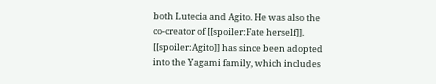both Lutecia and Agito. He was also the co-creator of [[spoiler:Fate herself]]. [[spoiler:Agito]] has since been adopted into the Yagami family, which includes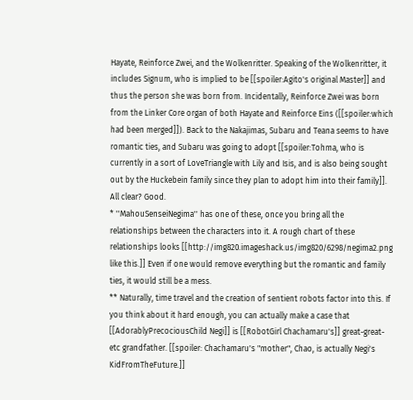Hayate, Reinforce Zwei, and the Wolkenritter. Speaking of the Wolkenritter, it includes Signum, who is implied to be [[spoiler:Agito's original Master]] and thus the person she was born from. Incidentally, Reinforce Zwei was born from the Linker Core organ of both Hayate and Reinforce Eins ([[spoiler:which had been merged]]). Back to the Nakajimas, Subaru and Teana seems to have romantic ties, and Subaru was going to adopt [[spoiler:Tohma, who is currently in a sort of LoveTriangle with Lily and Isis, and is also being sought out by the Huckebein family since they plan to adopt him into their family]]. All clear? Good.
* ''MahouSenseiNegima'' has one of these, once you bring all the relationships between the characters into it. A rough chart of these relationships looks [[http://img820.imageshack.us/img820/6298/negima2.png like this.]] Even if one would remove everything but the romantic and family ties, it would still be a mess.
** Naturally, time travel and the creation of sentient robots factor into this. If you think about it hard enough, you can actually make a case that [[AdorablyPrecociousChild Negi]] is [[RobotGirl Chachamaru's]] great-great-etc grandfather. [[spoiler: Chachamaru's "mother", Chao, is actually Negi's KidFromTheFuture.]]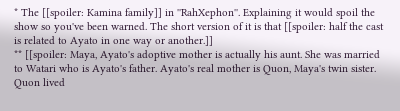* The [[spoiler: Kamina family]] in ''RahXephon''. Explaining it would spoil the show so you've been warned. The short version of it is that [[spoiler: half the cast is related to Ayato in one way or another.]]
** [[spoiler: Maya, Ayato's adoptive mother is actually his aunt. She was married to Watari who is Ayato's father. Ayato's real mother is Quon, Maya's twin sister. Quon lived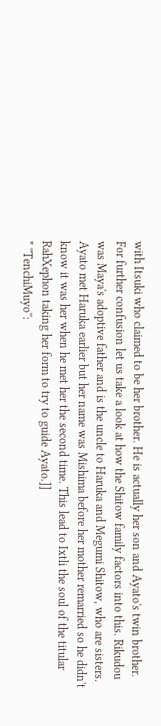with Itsuki who claimed to be her brother. He is actually her son and Ayato's twin brother. For further confusion let us take a look at how the Shitow family factors into this. Rikudou was Maya's adoptive father and is the uncle to Haruka and Megumi Shitow, who are sisters. Ayato met Haruka earlier but her name was Mishima before her mother remarried so he didn't know it was her when he met her the second time. This lead to Ixtli the soul of the titular RahXephon taking her form to try to guide Ayato.]]
* ''TenchiMuyo'':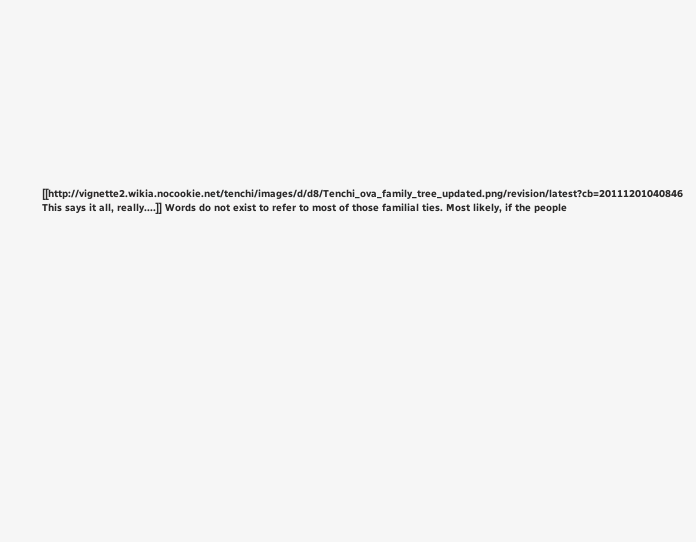[[http://vignette2.wikia.nocookie.net/tenchi/images/d/d8/Tenchi_ova_family_tree_updated.png/revision/latest?cb=20111201040846 This says it all, really....]] Words do not exist to refer to most of those familial ties. Most likely, if the people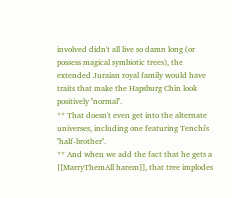involved didn't all live so damn long (or possess magical symbiotic trees), the extended Juraian royal family would have traits that make the Hapsburg Chin look positively ''normal''.
** That doesn't even get into the alternate universes, including one featuring Tenchi's ''half-brother''.
** And when we add the fact that he gets a [[MarryThemAll harem]], that tree implodes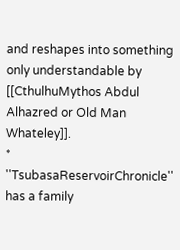and reshapes into something only understandable by [[CthulhuMythos Abdul Alhazred or Old Man Whateley]].
* ''TsubasaReservoirChronicle'' has a family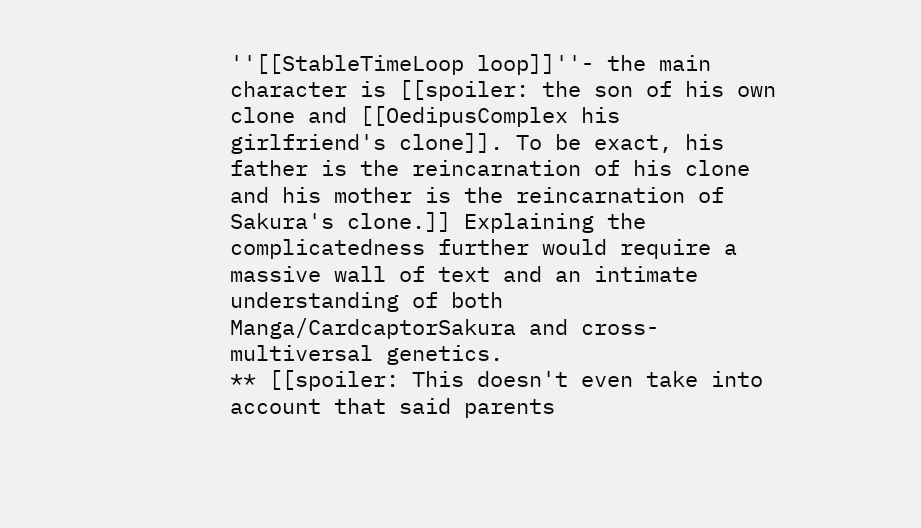''[[StableTimeLoop loop]]''- the main character is [[spoiler: the son of his own clone and [[OedipusComplex his girlfriend's clone]]. To be exact, his father is the reincarnation of his clone and his mother is the reincarnation of Sakura's clone.]] Explaining the complicatedness further would require a massive wall of text and an intimate understanding of both Manga/CardcaptorSakura and cross-multiversal genetics.
** [[spoiler: This doesn't even take into account that said parents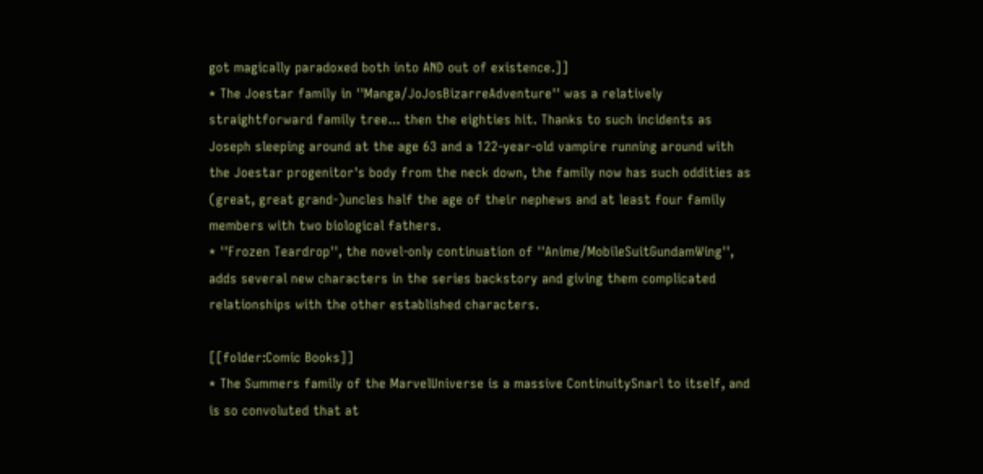got magically paradoxed both into AND out of existence.]]
* The Joestar family in ''Manga/JoJosBizarreAdventure'' was a relatively straightforward family tree... then the eighties hit. Thanks to such incidents as Joseph sleeping around at the age 63 and a 122-year-old vampire running around with the Joestar progenitor's body from the neck down, the family now has such oddities as (great, great grand-)uncles half the age of their nephews and at least four family members with two biological fathers.
* ''Frozen Teardrop'', the novel-only continuation of ''Anime/MobileSuitGundamWing'', adds several new characters in the series backstory and giving them complicated relationships with the other established characters.

[[folder:Comic Books]]
* The Summers family of the MarvelUniverse is a massive ContinuitySnarl to itself, and is so convoluted that at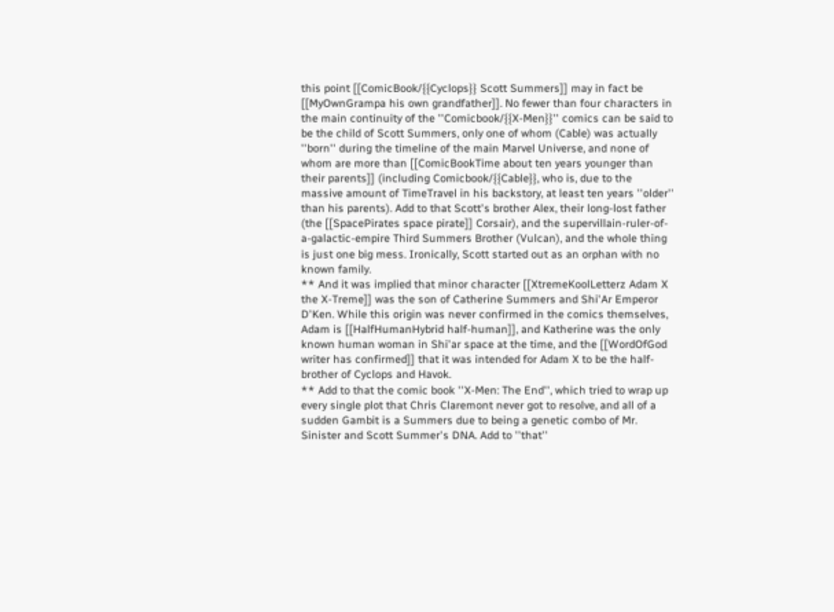this point [[ComicBook/{{Cyclops}} Scott Summers]] may in fact be [[MyOwnGrampa his own grandfather]]. No fewer than four characters in the main continuity of the ''Comicbook/{{X-Men}}'' comics can be said to be the child of Scott Summers, only one of whom (Cable) was actually ''born'' during the timeline of the main Marvel Universe, and none of whom are more than [[ComicBookTime about ten years younger than their parents]] (including Comicbook/{{Cable}}, who is, due to the massive amount of TimeTravel in his backstory, at least ten years ''older'' than his parents). Add to that Scott's brother Alex, their long-lost father (the [[SpacePirates space pirate]] Corsair), and the supervillain-ruler-of-a-galactic-empire Third Summers Brother (Vulcan), and the whole thing is just one big mess. Ironically, Scott started out as an orphan with no known family.
** And it was implied that minor character [[XtremeKoolLetterz Adam X the X-Treme]] was the son of Catherine Summers and Shi'Ar Emperor D'Ken. While this origin was never confirmed in the comics themselves, Adam is [[HalfHumanHybrid half-human]], and Katherine was the only known human woman in Shi'ar space at the time, and the [[WordOfGod writer has confirmed]] that it was intended for Adam X to be the half-brother of Cyclops and Havok.
** Add to that the comic book ''X-Men: The End'', which tried to wrap up every single plot that Chris Claremont never got to resolve, and all of a sudden Gambit is a Summers due to being a genetic combo of Mr. Sinister and Scott Summer's DNA. Add to ''that''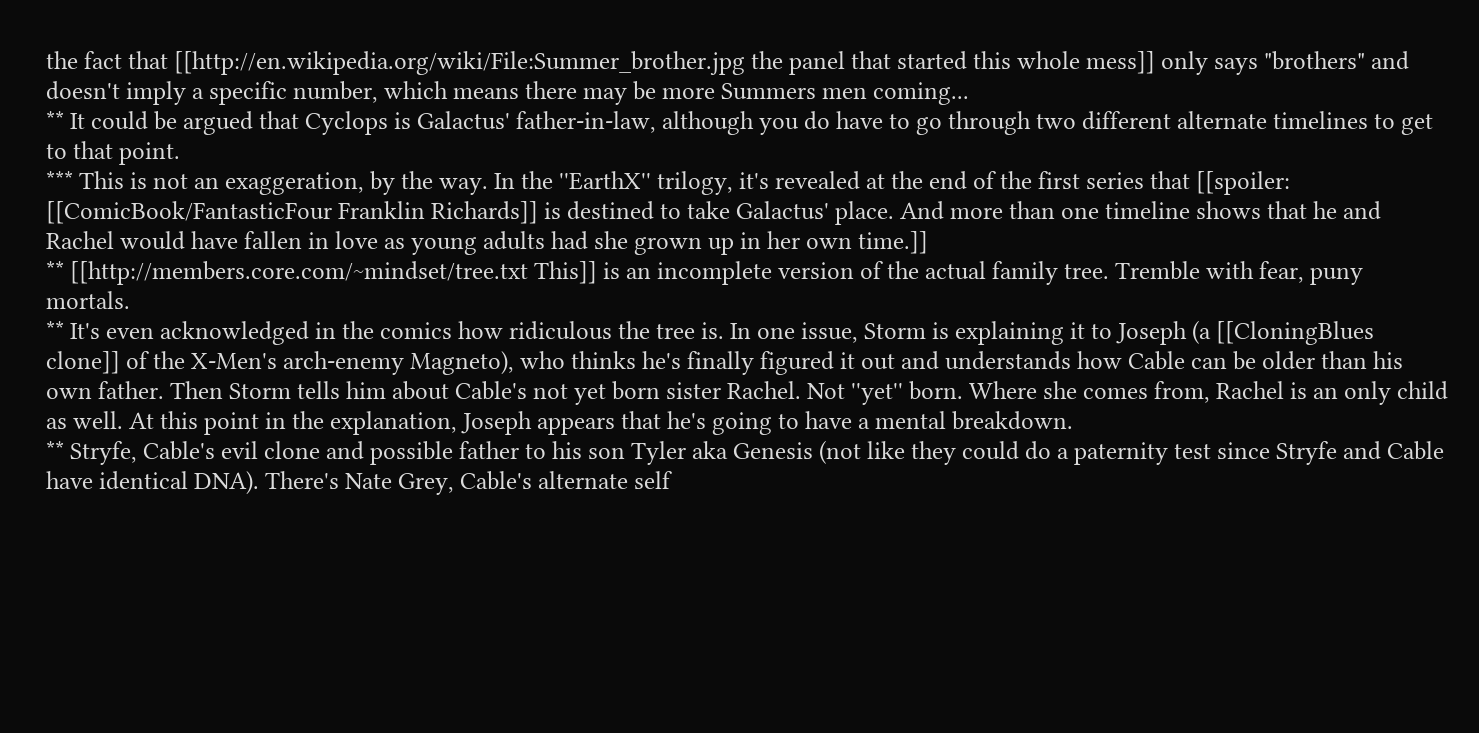the fact that [[http://en.wikipedia.org/wiki/File:Summer_brother.jpg the panel that started this whole mess]] only says "brothers" and doesn't imply a specific number, which means there may be more Summers men coming...
** It could be argued that Cyclops is Galactus' father-in-law, although you do have to go through two different alternate timelines to get to that point.
*** This is not an exaggeration, by the way. In the ''EarthX'' trilogy, it's revealed at the end of the first series that [[spoiler: [[ComicBook/FantasticFour Franklin Richards]] is destined to take Galactus' place. And more than one timeline shows that he and Rachel would have fallen in love as young adults had she grown up in her own time.]]
** [[http://members.core.com/~mindset/tree.txt This]] is an incomplete version of the actual family tree. Tremble with fear, puny mortals.
** It's even acknowledged in the comics how ridiculous the tree is. In one issue, Storm is explaining it to Joseph (a [[CloningBlues clone]] of the X-Men's arch-enemy Magneto), who thinks he's finally figured it out and understands how Cable can be older than his own father. Then Storm tells him about Cable's not yet born sister Rachel. Not ''yet'' born. Where she comes from, Rachel is an only child as well. At this point in the explanation, Joseph appears that he's going to have a mental breakdown.
** Stryfe, Cable's evil clone and possible father to his son Tyler aka Genesis (not like they could do a paternity test since Stryfe and Cable have identical DNA). There's Nate Grey, Cable's alternate self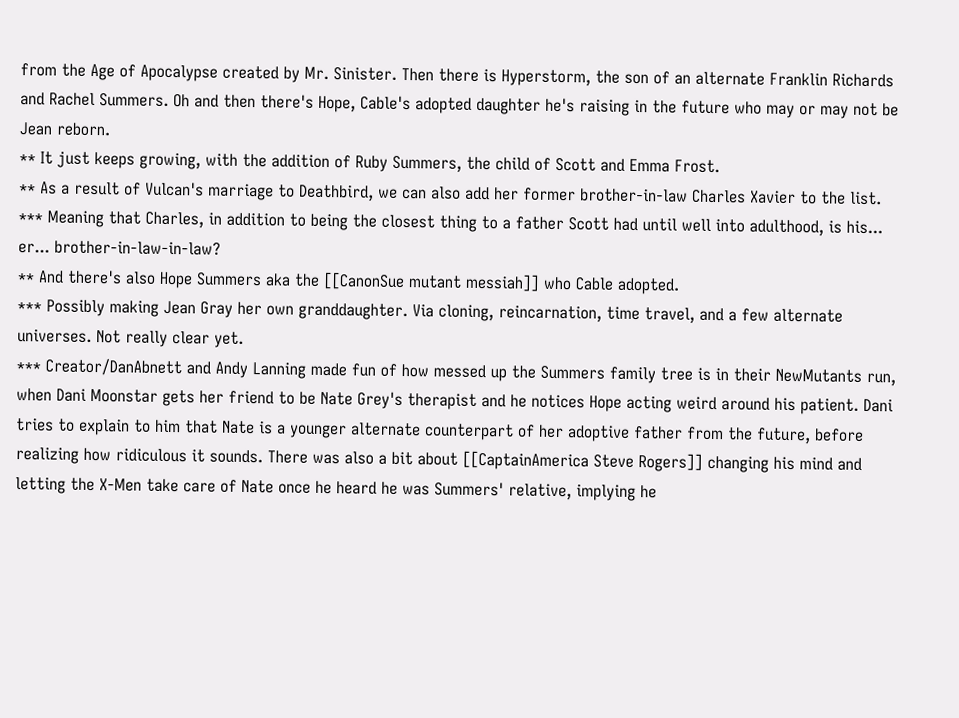from the Age of Apocalypse created by Mr. Sinister. Then there is Hyperstorm, the son of an alternate Franklin Richards and Rachel Summers. Oh and then there's Hope, Cable's adopted daughter he's raising in the future who may or may not be Jean reborn.
** It just keeps growing, with the addition of Ruby Summers, the child of Scott and Emma Frost.
** As a result of Vulcan's marriage to Deathbird, we can also add her former brother-in-law Charles Xavier to the list.
*** Meaning that Charles, in addition to being the closest thing to a father Scott had until well into adulthood, is his... er... brother-in-law-in-law?
** And there's also Hope Summers aka the [[CanonSue mutant messiah]] who Cable adopted.
*** Possibly making Jean Gray her own granddaughter. Via cloning, reincarnation, time travel, and a few alternate universes. Not really clear yet.
*** Creator/DanAbnett and Andy Lanning made fun of how messed up the Summers family tree is in their NewMutants run, when Dani Moonstar gets her friend to be Nate Grey's therapist and he notices Hope acting weird around his patient. Dani tries to explain to him that Nate is a younger alternate counterpart of her adoptive father from the future, before realizing how ridiculous it sounds. There was also a bit about [[CaptainAmerica Steve Rogers]] changing his mind and letting the X-Men take care of Nate once he heard he was Summers' relative, implying he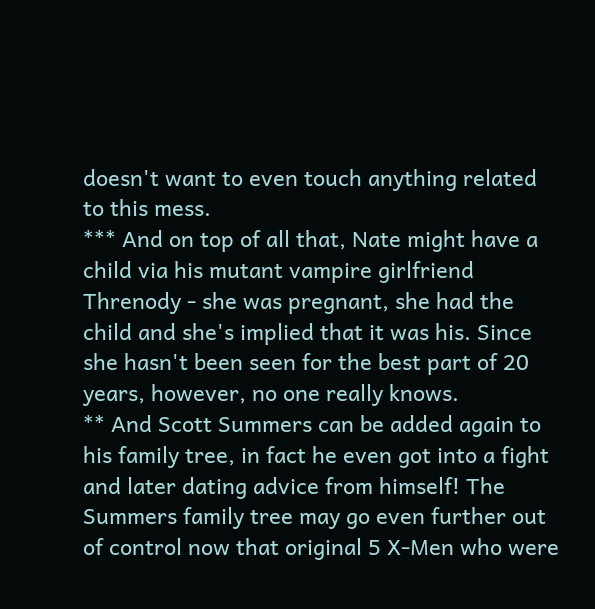doesn't want to even touch anything related to this mess.
*** And on top of all that, Nate might have a child via his mutant vampire girlfriend Threnody - she was pregnant, she had the child and she's implied that it was his. Since she hasn't been seen for the best part of 20 years, however, no one really knows.
** And Scott Summers can be added again to his family tree, in fact he even got into a fight and later dating advice from himself! The Summers family tree may go even further out of control now that original 5 X-Men who were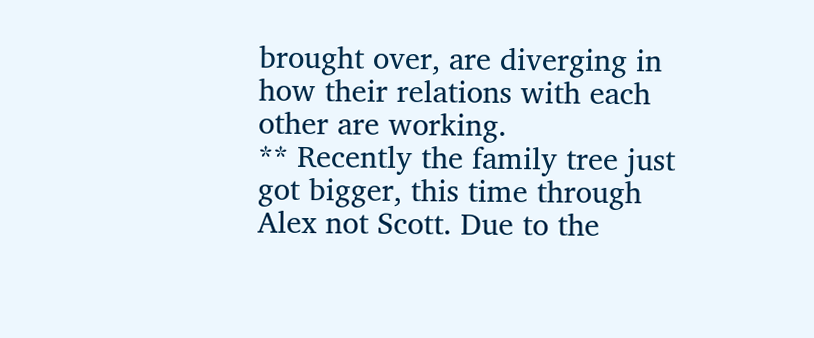brought over, are diverging in how their relations with each other are working.
** Recently the family tree just got bigger, this time through Alex not Scott. Due to the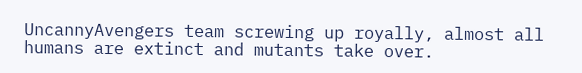UncannyAvengers team screwing up royally, almost all humans are extinct and mutants take over.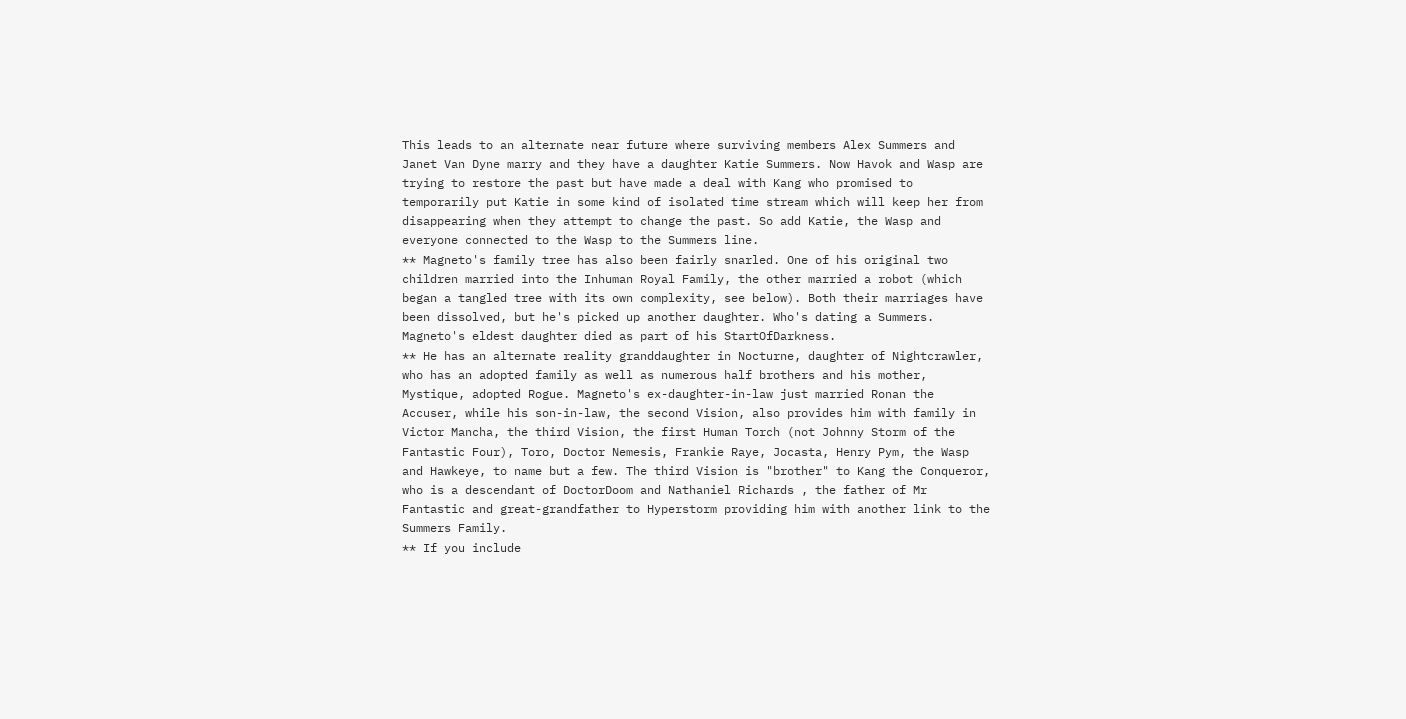This leads to an alternate near future where surviving members Alex Summers and Janet Van Dyne marry and they have a daughter Katie Summers. Now Havok and Wasp are trying to restore the past but have made a deal with Kang who promised to temporarily put Katie in some kind of isolated time stream which will keep her from disappearing when they attempt to change the past. So add Katie, the Wasp and everyone connected to the Wasp to the Summers line.
** Magneto's family tree has also been fairly snarled. One of his original two children married into the Inhuman Royal Family, the other married a robot (which began a tangled tree with its own complexity, see below). Both their marriages have been dissolved, but he's picked up another daughter. Who's dating a Summers. Magneto's eldest daughter died as part of his StartOfDarkness.
** He has an alternate reality granddaughter in Nocturne, daughter of Nightcrawler, who has an adopted family as well as numerous half brothers and his mother, Mystique, adopted Rogue. Magneto's ex-daughter-in-law just married Ronan the Accuser, while his son-in-law, the second Vision, also provides him with family in Victor Mancha, the third Vision, the first Human Torch (not Johnny Storm of the Fantastic Four), Toro, Doctor Nemesis, Frankie Raye, Jocasta, Henry Pym, the Wasp and Hawkeye, to name but a few. The third Vision is "brother" to Kang the Conqueror, who is a descendant of DoctorDoom and Nathaniel Richards , the father of Mr Fantastic and great-grandfather to Hyperstorm providing him with another link to the Summers Family.
** If you include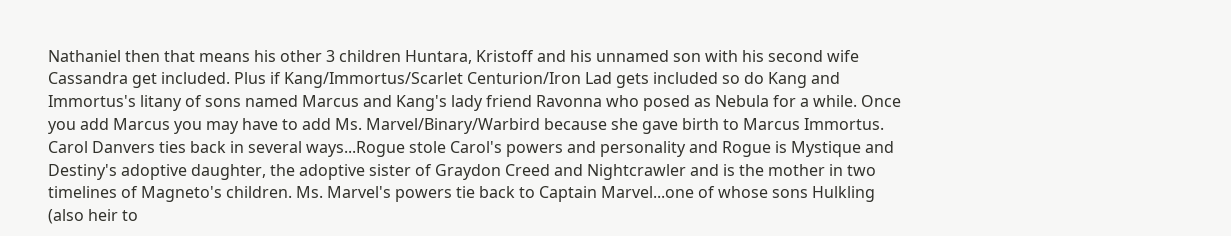Nathaniel then that means his other 3 children Huntara, Kristoff and his unnamed son with his second wife Cassandra get included. Plus if Kang/Immortus/Scarlet Centurion/Iron Lad gets included so do Kang and Immortus's litany of sons named Marcus and Kang's lady friend Ravonna who posed as Nebula for a while. Once you add Marcus you may have to add Ms. Marvel/Binary/Warbird because she gave birth to Marcus Immortus. Carol Danvers ties back in several ways...Rogue stole Carol's powers and personality and Rogue is Mystique and Destiny's adoptive daughter, the adoptive sister of Graydon Creed and Nightcrawler and is the mother in two timelines of Magneto's children. Ms. Marvel's powers tie back to Captain Marvel...one of whose sons Hulkling (also heir to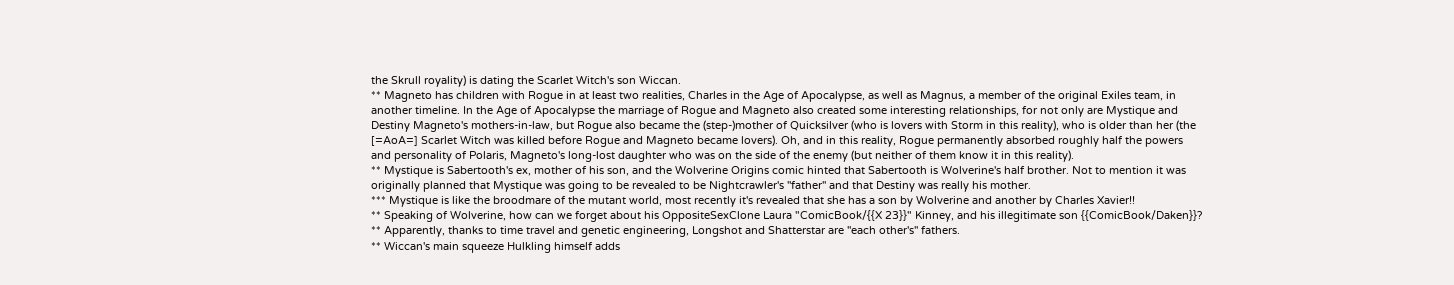the Skrull royality) is dating the Scarlet Witch's son Wiccan.
** Magneto has children with Rogue in at least two realities, Charles in the Age of Apocalypse, as well as Magnus, a member of the original Exiles team, in another timeline. In the Age of Apocalypse the marriage of Rogue and Magneto also created some interesting relationships, for not only are Mystique and Destiny Magneto's mothers-in-law, but Rogue also became the (step-)mother of Quicksilver (who is lovers with Storm in this reality), who is older than her (the [=AoA=] Scarlet Witch was killed before Rogue and Magneto became lovers). Oh, and in this reality, Rogue permanently absorbed roughly half the powers and personality of Polaris, Magneto's long-lost daughter who was on the side of the enemy (but neither of them know it in this reality).
** Mystique is Sabertooth's ex, mother of his son, and the Wolverine Origins comic hinted that Sabertooth is Wolverine's half brother. Not to mention it was originally planned that Mystique was going to be revealed to be Nightcrawler's ''father'' and that Destiny was really his mother.
*** Mystique is like the broodmare of the mutant world, most recently it's revealed that she has a son by Wolverine and another by Charles Xavier!!
** Speaking of Wolverine, how can we forget about his OppositeSexClone Laura "ComicBook/{{X 23}}" Kinney, and his illegitimate son {{ComicBook/Daken}}?
** Apparently, thanks to time travel and genetic engineering, Longshot and Shatterstar are ''each other's'' fathers.
** Wiccan's main squeeze Hulkling himself adds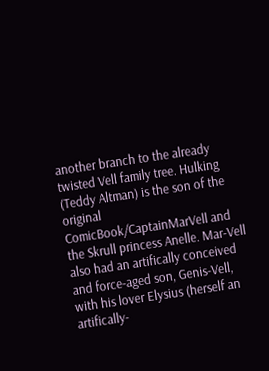another branch to the already twisted Vell family tree. Hulking (Teddy Altman) is the son of the original ComicBook/CaptainMarVell and the Skrull princess Anelle. Mar-Vell also had an artifically conceived and force-aged son, Genis-Vell, with his lover Elysius (herself an artifically-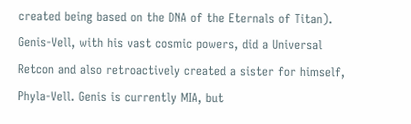created being based on the DNA of the Eternals of Titan). Genis-Vell, with his vast cosmic powers, did a Universal Retcon and also retroactively created a sister for himself, Phyla-Vell. Genis is currently MIA, but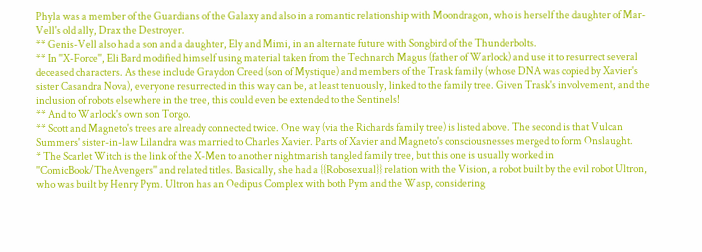Phyla was a member of the Guardians of the Galaxy and also in a romantic relationship with Moondragon, who is herself the daughter of Mar-Vell's old ally, Drax the Destroyer.
** Genis-Vell also had a son and a daughter, Ely and Mimi, in an alternate future with Songbird of the Thunderbolts.
** In ''X-Force'', Eli Bard modified himself using material taken from the Technarch Magus (father of Warlock) and use it to resurrect several deceased characters. As these include Graydon Creed (son of Mystique) and members of the Trask family (whose DNA was copied by Xavier's sister Casandra Nova), everyone resurrected in this way can be, at least tenuously, linked to the family tree. Given Trask's involvement, and the inclusion of robots elsewhere in the tree, this could even be extended to the Sentinels!
** And to Warlock's own son Torgo.
** Scott and Magneto's trees are already connected twice. One way (via the Richards family tree) is listed above. The second is that Vulcan Summers' sister-in-law Lilandra was married to Charles Xavier. Parts of Xavier and Magneto's consciousnesses merged to form Onslaught.
* The Scarlet Witch is the link of the X-Men to another nightmarish tangled family tree, but this one is usually worked in ''ComicBook/TheAvengers'' and related titles. Basically, she had a {{Robosexual}} relation with the Vision, a robot built by the evil robot Ultron, who was built by Henry Pym. Ultron has an Oedipus Complex with both Pym and the Wasp, considering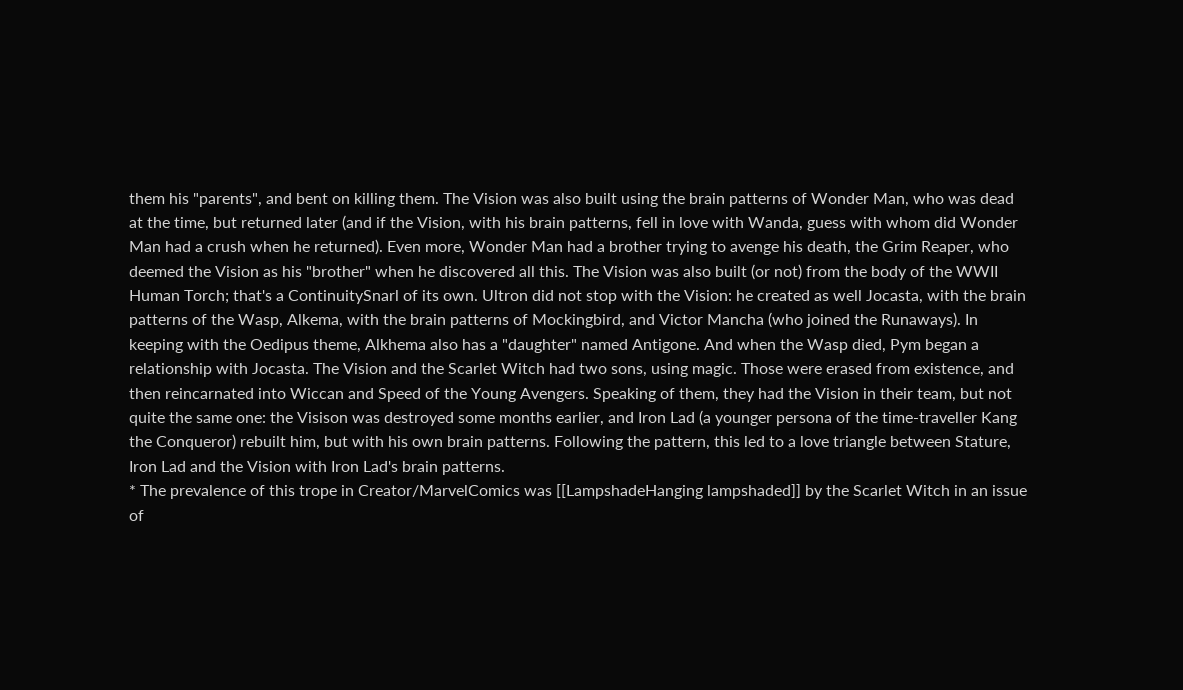them his "parents", and bent on killing them. The Vision was also built using the brain patterns of Wonder Man, who was dead at the time, but returned later (and if the Vision, with his brain patterns, fell in love with Wanda, guess with whom did Wonder Man had a crush when he returned). Even more, Wonder Man had a brother trying to avenge his death, the Grim Reaper, who deemed the Vision as his "brother" when he discovered all this. The Vision was also built (or not) from the body of the WWII Human Torch; that's a ContinuitySnarl of its own. Ultron did not stop with the Vision: he created as well Jocasta, with the brain patterns of the Wasp, Alkema, with the brain patterns of Mockingbird, and Victor Mancha (who joined the Runaways). In keeping with the Oedipus theme, Alkhema also has a "daughter" named Antigone. And when the Wasp died, Pym began a relationship with Jocasta. The Vision and the Scarlet Witch had two sons, using magic. Those were erased from existence, and then reincarnated into Wiccan and Speed of the Young Avengers. Speaking of them, they had the Vision in their team, but not quite the same one: the Visison was destroyed some months earlier, and Iron Lad (a younger persona of the time-traveller Kang the Conqueror) rebuilt him, but with his own brain patterns. Following the pattern, this led to a love triangle between Stature, Iron Lad and the Vision with Iron Lad's brain patterns.
* The prevalence of this trope in Creator/MarvelComics was [[LampshadeHanging lampshaded]] by the Scarlet Witch in an issue of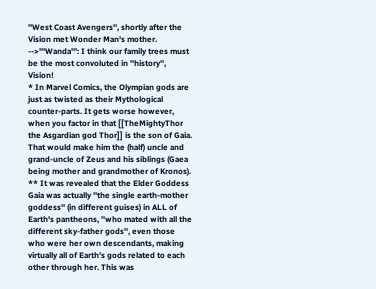''West Coast Avengers'', shortly after the Vision met Wonder Man's mother.
-->'''Wanda''': I think our family trees must be the most convoluted in ''history'', Vision!
* In Marvel Comics, the Olympian gods are just as twisted as their Mythological counter-parts. It gets worse however, when you factor in that [[TheMightyThor the Asgardian god Thor]] is the son of Gaia. That would make him the (half) uncle and grand-uncle of Zeus and his siblings (Gaea being mother and grandmother of Kronos).
** It was revealed that the Elder Goddess Gaia was actually ''the single earth-mother goddess'' (in different guises) in ALL of Earth's pantheons, ''who mated with all the different sky-father gods'', even those who were her own descendants, making virtually all of Earth's gods related to each other through her. This was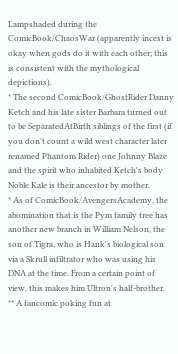Lampshaded during the ComicBook/ChaosWar (apparently incest is okay when gods do it with each other; this is consistent with the mythological depictions).
* The second ComicBook/GhostRider Danny Ketch and his late sister Barbara turned out to be SeparatedAtBirth siblings of the first (if you don't count a wild west character later renamed Phantom Rider) one Johnny Blaze and the spirit who inhabited Ketch's body Noble Kale is their ancestor by mother.
* As of ComicBook/AvengersAcademy, the abomination that is the Pym family tree has another new branch in William Nelson, the son of Tigra, who is Hank's biological son via a Skrull infiltrator who was using his DNA at the time. From a certain point of view, this makes him Ultron's half-brother.
** A fancomic poking fun at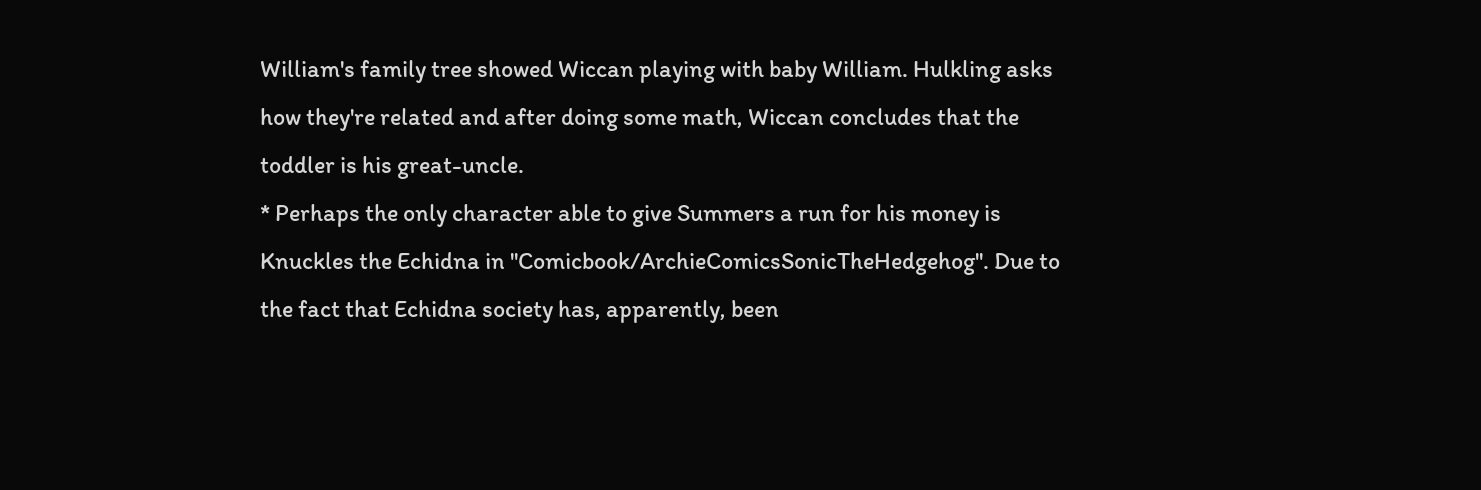William's family tree showed Wiccan playing with baby William. Hulkling asks how they're related and after doing some math, Wiccan concludes that the toddler is his great-uncle.
* Perhaps the only character able to give Summers a run for his money is Knuckles the Echidna in ''Comicbook/ArchieComicsSonicTheHedgehog''. Due to the fact that Echidna society has, apparently, been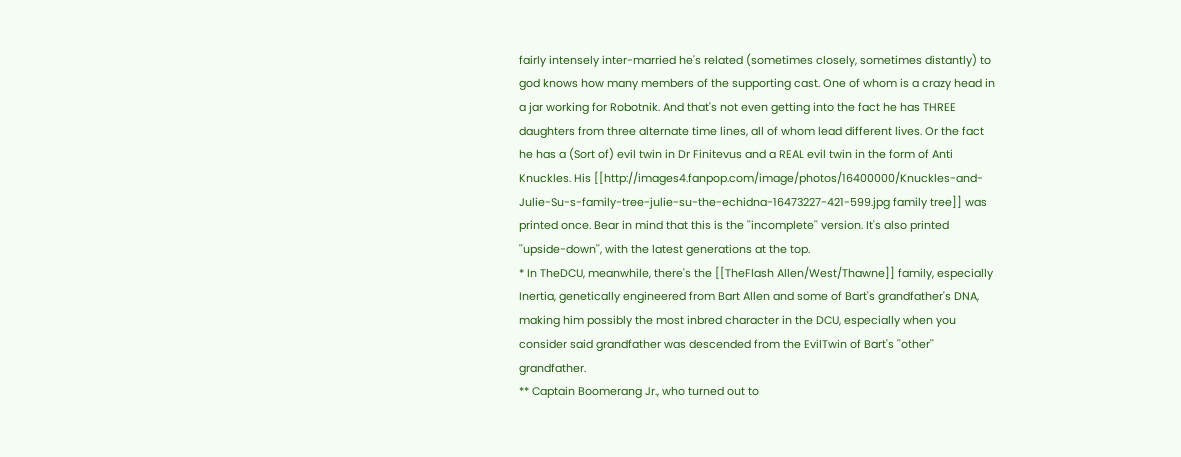fairly intensely inter-married he's related (sometimes closely, sometimes distantly) to god knows how many members of the supporting cast. One of whom is a crazy head in a jar working for Robotnik. And that's not even getting into the fact he has THREE daughters from three alternate time lines, all of whom lead different lives. Or the fact he has a (Sort of) evil twin in Dr Finitevus and a REAL evil twin in the form of Anti Knuckles. His [[http://images4.fanpop.com/image/photos/16400000/Knuckles-and-Julie-Su-s-family-tree-julie-su-the-echidna-16473227-421-599.jpg family tree]] was printed once. Bear in mind that this is the ''incomplete'' version. It's also printed ''upside-down'', with the latest generations at the top.
* In TheDCU, meanwhile, there's the [[TheFlash Allen/West/Thawne]] family, especially Inertia, genetically engineered from Bart Allen and some of Bart's grandfather's DNA, making him possibly the most inbred character in the DCU, especially when you consider said grandfather was descended from the EvilTwin of Bart's ''other'' grandfather.
** Captain Boomerang Jr., who turned out to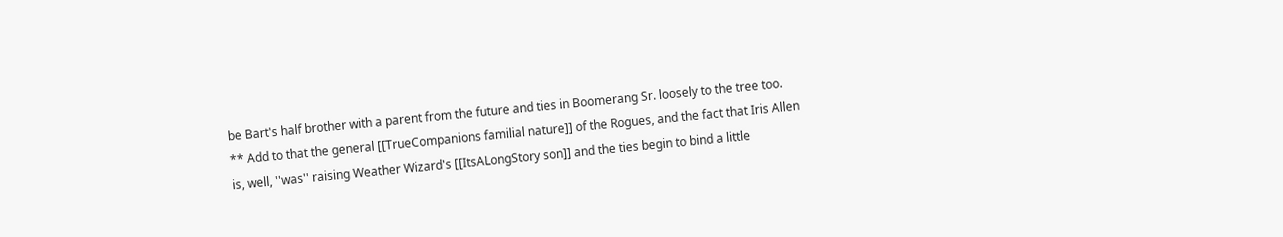be Bart's half brother with a parent from the future and ties in Boomerang Sr. loosely to the tree too.
** Add to that the general [[TrueCompanions familial nature]] of the Rogues, and the fact that Iris Allen is, well, ''was'' raising Weather Wizard's [[ItsALongStory son]] and the ties begin to bind a little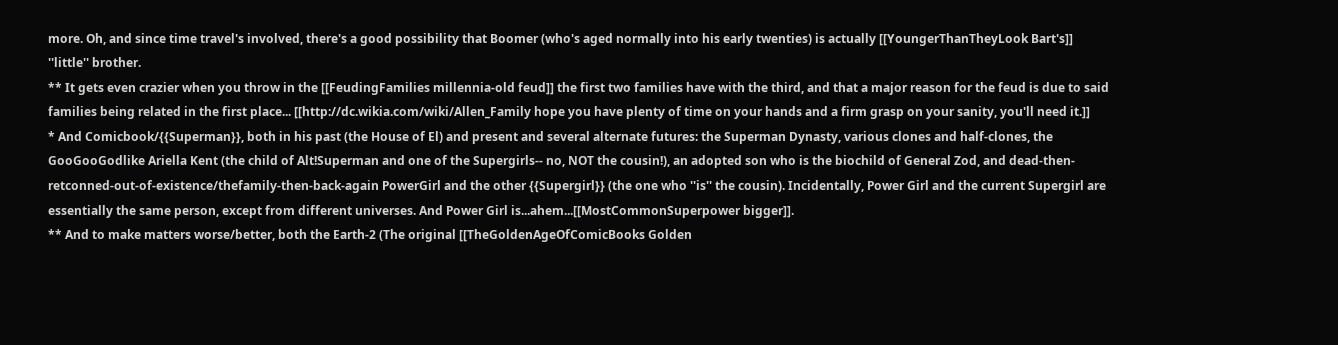more. Oh, and since time travel's involved, there's a good possibility that Boomer (who's aged normally into his early twenties) is actually [[YoungerThanTheyLook Bart's]] ''little'' brother.
** It gets even crazier when you throw in the [[FeudingFamilies millennia-old feud]] the first two families have with the third, and that a major reason for the feud is due to said families being related in the first place... [[http://dc.wikia.com/wiki/Allen_Family hope you have plenty of time on your hands and a firm grasp on your sanity, you'll need it.]]
* And Comicbook/{{Superman}}, both in his past (the House of El) and present and several alternate futures: the Superman Dynasty, various clones and half-clones, the GooGooGodlike Ariella Kent (the child of Alt!Superman and one of the Supergirls-- no, NOT the cousin!), an adopted son who is the biochild of General Zod, and dead-then-retconned-out-of-existence/thefamily-then-back-again PowerGirl and the other {{Supergirl}} (the one who ''is'' the cousin). Incidentally, Power Girl and the current Supergirl are essentially the same person, except from different universes. And Power Girl is...ahem...[[MostCommonSuperpower bigger]].
** And to make matters worse/better, both the Earth-2 (The original [[TheGoldenAgeOfComicBooks Golden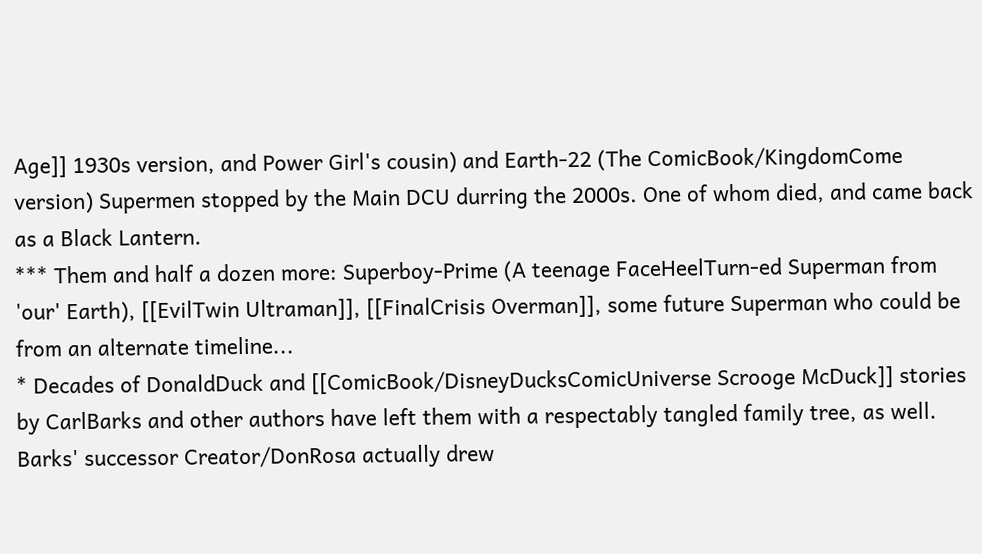Age]] 1930s version, and Power Girl's cousin) and Earth-22 (The ComicBook/KingdomCome version) Supermen stopped by the Main DCU durring the 2000s. One of whom died, and came back as a Black Lantern.
*** Them and half a dozen more: Superboy-Prime (A teenage FaceHeelTurn-ed Superman from 'our' Earth), [[EvilTwin Ultraman]], [[FinalCrisis Overman]], some future Superman who could be from an alternate timeline...
* Decades of DonaldDuck and [[ComicBook/DisneyDucksComicUniverse Scrooge McDuck]] stories by CarlBarks and other authors have left them with a respectably tangled family tree, as well. Barks' successor Creator/DonRosa actually drew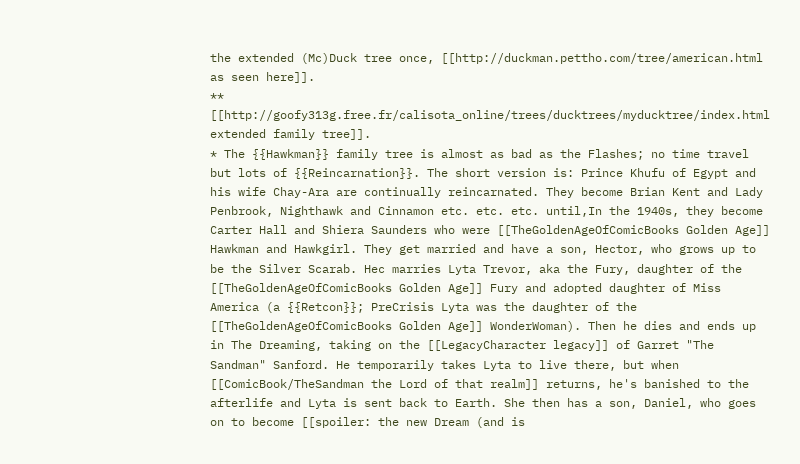the extended (Mc)Duck tree once, [[http://duckman.pettho.com/tree/american.html as seen here]].
** [[http://goofy313g.free.fr/calisota_online/trees/ducktrees/myducktree/index.html extended family tree]].
* The {{Hawkman}} family tree is almost as bad as the Flashes; no time travel but lots of {{Reincarnation}}. The short version is: Prince Khufu of Egypt and his wife Chay-Ara are continually reincarnated. They become Brian Kent and Lady Penbrook, Nighthawk and Cinnamon etc. etc. etc. until,In the 1940s, they become Carter Hall and Shiera Saunders who were [[TheGoldenAgeOfComicBooks Golden Age]] Hawkman and Hawkgirl. They get married and have a son, Hector, who grows up to be the Silver Scarab. Hec marries Lyta Trevor, aka the Fury, daughter of the [[TheGoldenAgeOfComicBooks Golden Age]] Fury and adopted daughter of Miss America (a {{Retcon}}; PreCrisis Lyta was the daughter of the [[TheGoldenAgeOfComicBooks Golden Age]] WonderWoman). Then he dies and ends up in The Dreaming, taking on the [[LegacyCharacter legacy]] of Garret "The Sandman" Sanford. He temporarily takes Lyta to live there, but when [[ComicBook/TheSandman the Lord of that realm]] returns, he's banished to the afterlife and Lyta is sent back to Earth. She then has a son, Daniel, who goes on to become [[spoiler: the new Dream (and is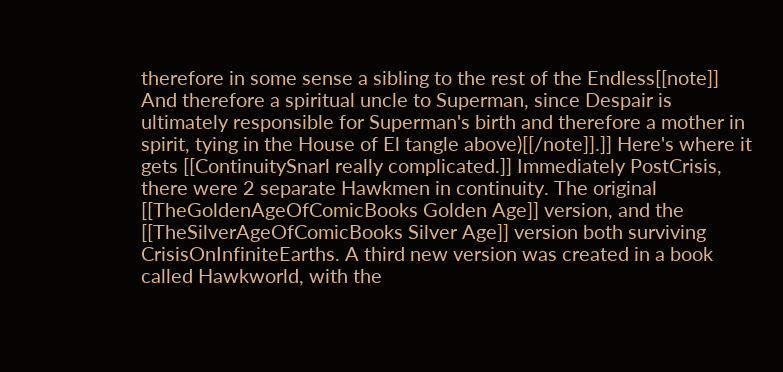therefore in some sense a sibling to the rest of the Endless[[note]] And therefore a spiritual uncle to Superman, since Despair is ultimately responsible for Superman's birth and therefore a mother in spirit, tying in the House of El tangle above)[[/note]].]] Here's where it gets [[ContinuitySnarl really complicated.]] Immediately PostCrisis, there were 2 separate Hawkmen in continuity. The original [[TheGoldenAgeOfComicBooks Golden Age]] version, and the [[TheSilverAgeOfComicBooks Silver Age]] version both surviving CrisisOnInfiniteEarths. A third new version was created in a book called Hawkworld, with the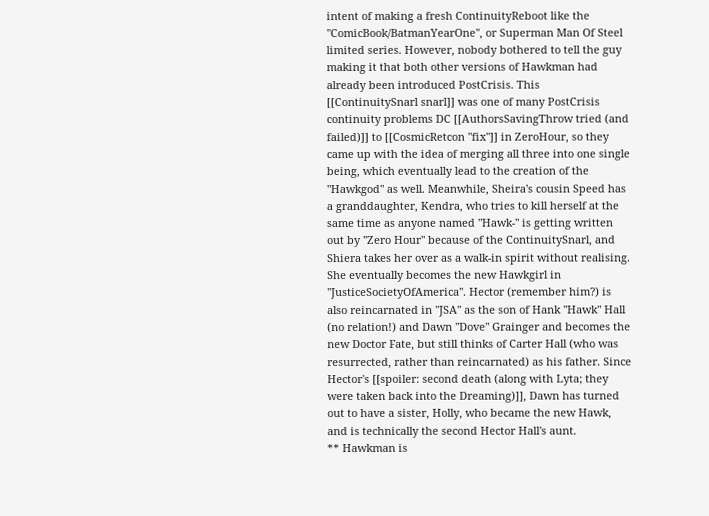intent of making a fresh ContinuityReboot like the ''ComicBook/BatmanYearOne'', or Superman Man Of Steel limited series. However, nobody bothered to tell the guy making it that both other versions of Hawkman had already been introduced PostCrisis. This [[ContinuitySnarl snarl]] was one of many PostCrisis continuity problems DC [[AuthorsSavingThrow tried (and failed)]] to [[CosmicRetcon "fix"]] in ZeroHour, so they came up with the idea of merging all three into one single being, which eventually lead to the creation of the "Hawkgod" as well. Meanwhile, Sheira's cousin Speed has a granddaughter, Kendra, who tries to kill herself at the same time as anyone named "Hawk-" is getting written out by ''Zero Hour'' because of the ContinuitySnarl, and Shiera takes her over as a walk-in spirit without realising. She eventually becomes the new Hawkgirl in ''JusticeSocietyOfAmerica''. Hector (remember him?) is also reincarnated in ''JSA'' as the son of Hank "Hawk" Hall (no relation!) and Dawn "Dove" Grainger and becomes the new Doctor Fate, but still thinks of Carter Hall (who was resurrected, rather than reincarnated) as his father. Since Hector's [[spoiler: second death (along with Lyta; they were taken back into the Dreaming)]], Dawn has turned out to have a sister, Holly, who became the new Hawk, and is technically the second Hector Hall's aunt.
** Hawkman is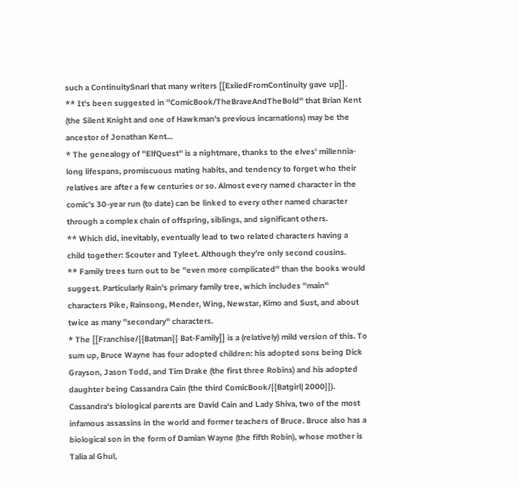such a ContinuitySnarl that many writers [[ExiledFromContinuity gave up]].
** It's been suggested in ''ComicBook/TheBraveAndTheBold'' that Brian Kent (the Silent Knight and one of Hawkman's previous incarnations) may be the ancestor of Jonathan Kent...
* The genealogy of ''ElfQuest'' is a nightmare, thanks to the elves' millennia-long lifespans, promiscuous mating habits, and tendency to forget who their relatives are after a few centuries or so. Almost every named character in the comic's 30-year run (to date) can be linked to every other named character through a complex chain of offspring, siblings, and significant others.
** Which did, inevitably, eventually lead to two related characters having a child together: Scouter and Tyleet. Although they're only second cousins.
** Family trees turn out to be ''even more complicated'' than the books would suggest. Particularly Rain's primary family tree, which includes ''main'' characters Pike, Rainsong, Mender, Wing, Newstar, Kimo and Sust, and about twice as many ''secondary'' characters.
* The [[Franchise/{{Batman}} Bat-Family]] is a (relatively) mild version of this. To sum up, Bruce Wayne has four adopted children: his adopted sons being Dick Grayson, Jason Todd, and Tim Drake (the first three Robins) and his adopted daughter being Cassandra Cain (the third ComicBook/{{Batgirl| 2000}}). Cassandra's biological parents are David Cain and Lady Shiva, two of the most infamous assassins in the world and former teachers of Bruce. Bruce also has a biological son in the form of Damian Wayne (the fifth Robin), whose mother is Talia al Ghul,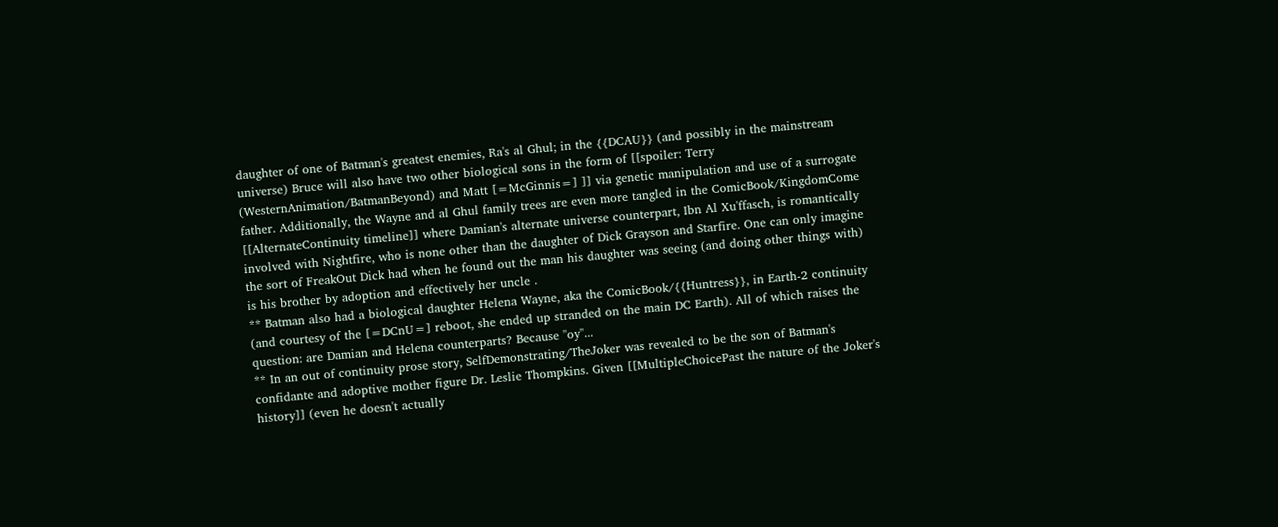daughter of one of Batman's greatest enemies, Ra's al Ghul; in the {{DCAU}} (and possibly in the mainstream universe) Bruce will also have two other biological sons in the form of [[spoiler: Terry (WesternAnimation/BatmanBeyond) and Matt [=McGinnis=] ]] via genetic manipulation and use of a surrogate father. Additionally, the Wayne and al Ghul family trees are even more tangled in the ComicBook/KingdomCome [[AlternateContinuity timeline]] where Damian's alternate universe counterpart, Ibn Al Xu'ffasch, is romantically involved with Nightfire, who is none other than the daughter of Dick Grayson and Starfire. One can only imagine the sort of FreakOut Dick had when he found out the man his daughter was seeing (and doing other things with) is his brother by adoption and effectively her uncle .
** Batman also had a biological daughter Helena Wayne, aka the ComicBook/{{Huntress}}, in Earth-2 continuity (and courtesy of the [=DCnU=] reboot, she ended up stranded on the main DC Earth). All of which raises the question: are Damian and Helena counterparts? Because ''oy''...
** In an out of continuity prose story, SelfDemonstrating/TheJoker was revealed to be the son of Batman's confidante and adoptive mother figure Dr. Leslie Thompkins. Given [[MultipleChoicePast the nature of the Joker's history]] (even he doesn't actually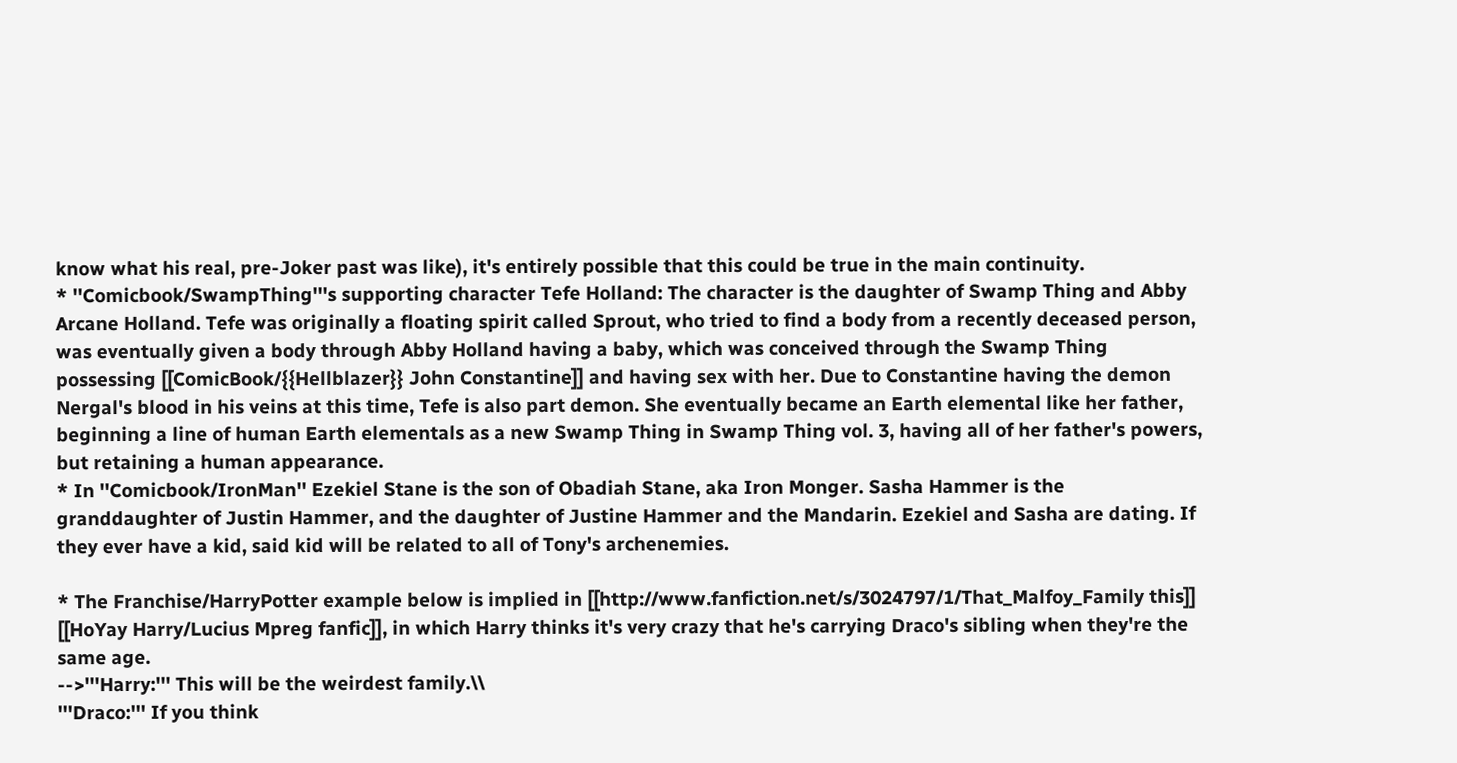know what his real, pre-Joker past was like), it's entirely possible that this could be true in the main continuity.
* ''Comicbook/SwampThing'''s supporting character Tefe Holland: The character is the daughter of Swamp Thing and Abby Arcane Holland. Tefe was originally a floating spirit called Sprout, who tried to find a body from a recently deceased person, was eventually given a body through Abby Holland having a baby, which was conceived through the Swamp Thing possessing [[ComicBook/{{Hellblazer}} John Constantine]] and having sex with her. Due to Constantine having the demon Nergal's blood in his veins at this time, Tefe is also part demon. She eventually became an Earth elemental like her father, beginning a line of human Earth elementals as a new Swamp Thing in Swamp Thing vol. 3, having all of her father's powers, but retaining a human appearance.
* In ''Comicbook/IronMan'' Ezekiel Stane is the son of Obadiah Stane, aka Iron Monger. Sasha Hammer is the granddaughter of Justin Hammer, and the daughter of Justine Hammer and the Mandarin. Ezekiel and Sasha are dating. If they ever have a kid, said kid will be related to all of Tony's archenemies.

* The Franchise/HarryPotter example below is implied in [[http://www.fanfiction.net/s/3024797/1/That_Malfoy_Family this]] [[HoYay Harry/Lucius Mpreg fanfic]], in which Harry thinks it's very crazy that he's carrying Draco's sibling when they're the same age.
-->'''Harry:''' This will be the weirdest family.\\
'''Draco:''' If you think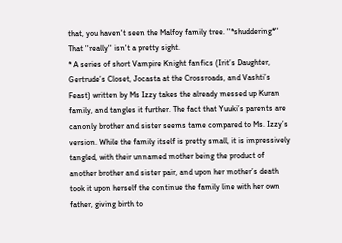that, you haven't seen the Malfoy family tree. ''*shuddering*'' That ''really'' isn't a pretty sight.
* A series of short Vampire Knight fanfics (Irit’s Daughter, Gertrude’s Closet, Jocasta at the Crossroads, and Vashti’s Feast) written by Ms Izzy takes the already messed up Kuran family, and tangles it further. The fact that Yuuki’s parents are canonly brother and sister seems tame compared to Ms. Izzy’s version. While the family itself is pretty small, it is impressively tangled, with their unnamed mother being the product of another brother and sister pair, and upon her mother’s death took it upon herself the continue the family line with her own father, giving birth to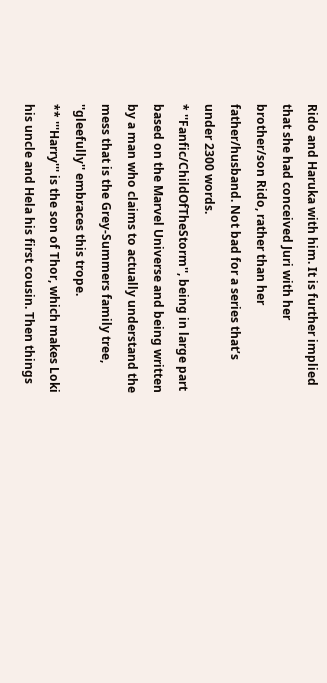Rido and Haruka with him. It is further implied that she had conceived Juri with her brother/son Rido, rather than her father/husband. Not bad for a series that’s under 2300 words.
* ''Fanfic/ChildOfTheStorm'', being in large part based on the Marvel Universe and being written by a man who claims to actually understand the mess that is the Grey-Summers family tree, ''gleefully'' embraces this trope.
** '''Harry''' is the son of Thor, which makes Loki his uncle and Hela his first cousin. Then things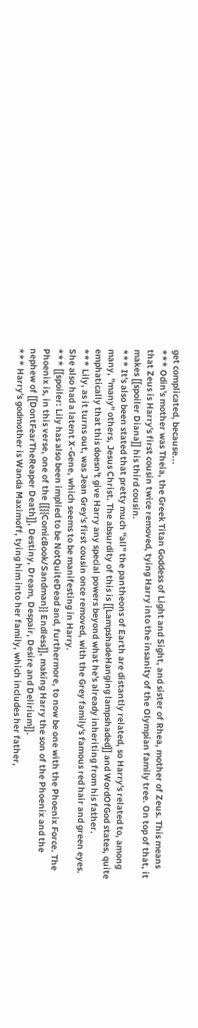get complicated, because...
*** Odin's mother was Theia, the Greek Titan Goddess of Light and Sight, and sister of Rhea, mother of Zeus. This means that Zeus is Harry's first cousin twice removed, tying Harry into the insanity of the Olympian family tree. On top of that, it makes [[spoiler Diana]] his third cousin.
*** It's also been stated that pretty much ''all'' the pantheons of Earth are distantly related, so Harry's related to, among many, ''many'' others, Jesus Christ. The absurdity of this is [[LampshadeHanging lampshaded]] and WordOfGod states, quite emphatically that this doesn't give Harry any special powers beyond what he's already inheriting from his father.
*** Lily, as it turns out, was Jean Grey's first cousin once removed, with the Grey family's famous red hair and green eyes. She also had a latent X-Gene, which seems to be manifesting in Harry.
*** [[spoiler: Lily has also been implied to be NotQuiteDead and, furthermore, to now be one with the Phoenix Force. The Phoenix is, in this verse, one of the [[{{ComicBook/Sandman}} Endless]], making Harry the son of the Phoenix and the nephew of [[DontFearTheReaper Death]], Destiny, Dream, Despair, Desire and Delirium]].
*** Harry's godmother is Wanda Maximoff, tying him into her family, which includes her father,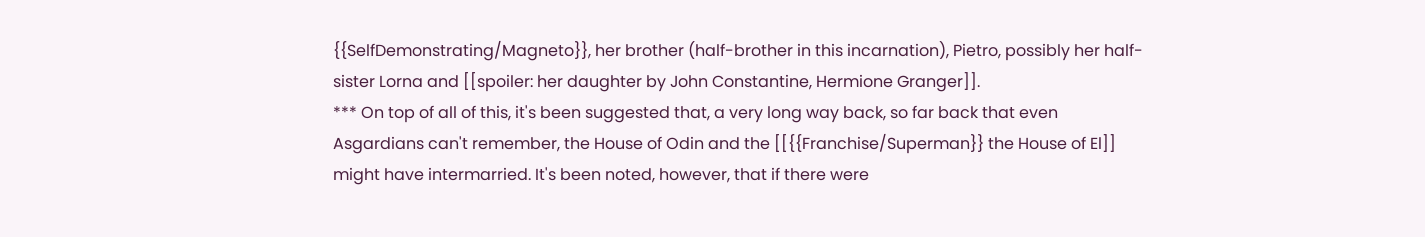{{SelfDemonstrating/Magneto}}, her brother (half-brother in this incarnation), Pietro, possibly her half-sister Lorna and [[spoiler: her daughter by John Constantine, Hermione Granger]].
*** On top of all of this, it's been suggested that, a very long way back, so far back that even Asgardians can't remember, the House of Odin and the [[{{Franchise/Superman}} the House of El]] might have intermarried. It's been noted, however, that if there were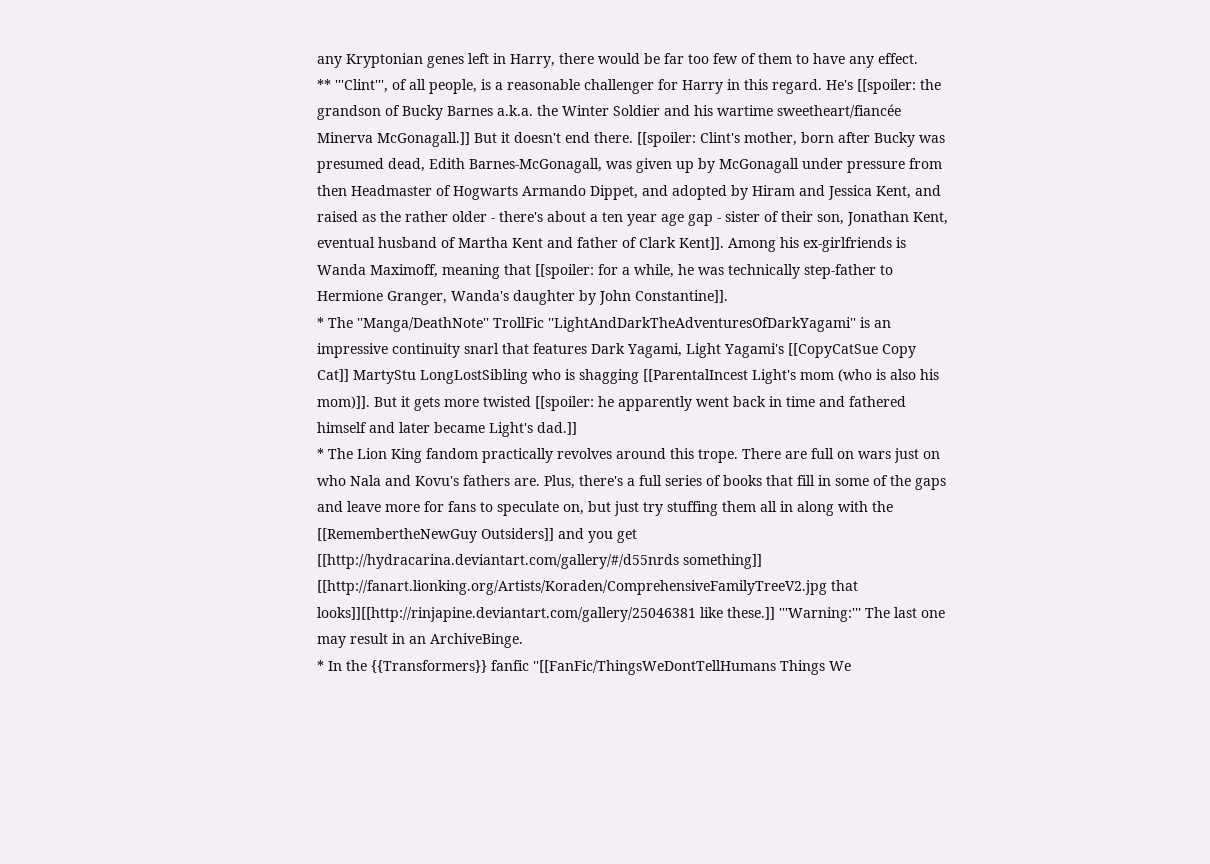any Kryptonian genes left in Harry, there would be far too few of them to have any effect.
** '''Clint''', of all people, is a reasonable challenger for Harry in this regard. He's [[spoiler: the grandson of Bucky Barnes a.k.a. the Winter Soldier and his wartime sweetheart/fiancée Minerva McGonagall.]] But it doesn't end there. [[spoiler: Clint's mother, born after Bucky was presumed dead, Edith Barnes-McGonagall, was given up by McGonagall under pressure from then Headmaster of Hogwarts Armando Dippet, and adopted by Hiram and Jessica Kent, and raised as the rather older - there's about a ten year age gap - sister of their son, Jonathan Kent, eventual husband of Martha Kent and father of Clark Kent]]. Among his ex-girlfriends is Wanda Maximoff, meaning that [[spoiler: for a while, he was technically step-father to Hermione Granger, Wanda's daughter by John Constantine]].
* The ''Manga/DeathNote'' TrollFic ''LightAndDarkTheAdventuresOfDarkYagami'' is an impressive continuity snarl that features Dark Yagami, Light Yagami's [[CopyCatSue Copy Cat]] MartyStu LongLostSibling who is shagging [[ParentalIncest Light's mom (who is also his mom)]]. But it gets more twisted [[spoiler: he apparently went back in time and fathered himself and later became Light's dad.]]
* The Lion King fandom practically revolves around this trope. There are full on wars just on who Nala and Kovu's fathers are. Plus, there's a full series of books that fill in some of the gaps and leave more for fans to speculate on, but just try stuffing them all in along with the [[RemembertheNewGuy Outsiders]] and you get [[http://hydracarina.deviantart.com/gallery/#/d55nrds something]] [[http://fanart.lionking.org/Artists/Koraden/ComprehensiveFamilyTreeV2.jpg that looks]][[http://rinjapine.deviantart.com/gallery/25046381 like these.]] '''Warning:''' The last one may result in an ArchiveBinge.
* In the {{Transformers}} fanfic ''[[FanFic/ThingsWeDontTellHumans Things We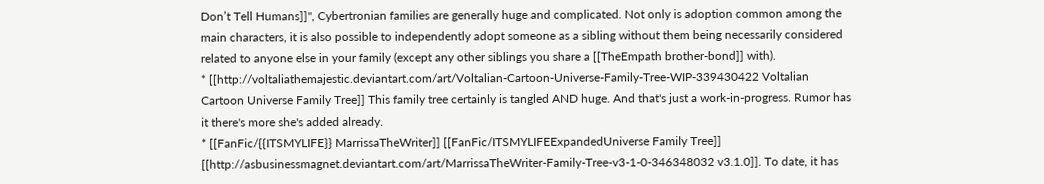Don’t Tell Humans]]'', Cybertronian families are generally huge and complicated. Not only is adoption common among the main characters, it is also possible to independently adopt someone as a sibling without them being necessarily considered related to anyone else in your family (except any other siblings you share a [[TheEmpath brother-bond]] with).
* [[http://voltaliathemajestic.deviantart.com/art/Voltalian-Cartoon-Universe-Family-Tree-WIP-339430422 Voltalian Cartoon Universe Family Tree]] This family tree certainly is tangled AND huge. And that's just a work-in-progress. Rumor has it there's more she's added already.
* [[FanFic/{{ITSMYLIFE}} MarrissaTheWriter]] [[FanFic/ITSMYLIFEExpandedUniverse Family Tree]] [[http://asbusinessmagnet.deviantart.com/art/MarrissaTheWriter-Family-Tree-v3-1-0-346348032 v3.1.0]]. To date, it has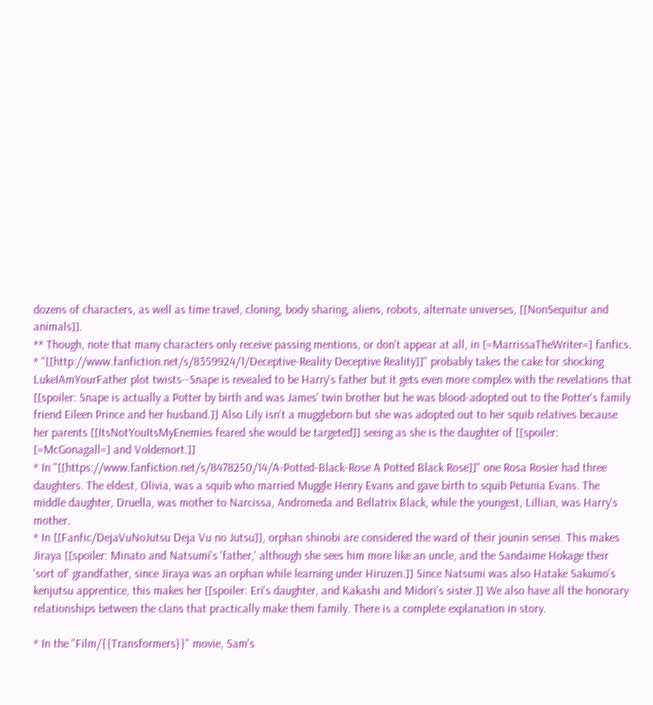dozens of characters, as well as time travel, cloning, body sharing, aliens, robots, alternate universes, [[NonSequitur and animals]].
** Though, note that many characters only receive passing mentions, or don't appear at all, in [=MarrissaTheWriter=] fanfics.
* ''[[http://www.fanfiction.net/s/8359924/1/Deceptive-Reality Deceptive Reality]]'' probably takes the cake for shocking LukeIAmYourFather plot twists--Snape is revealed to be Harry's father but it gets even more complex with the revelations that [[spoiler: Snape is actually a Potter by birth and was James' twin brother but he was blood-adopted out to the Potter's family friend Eileen Prince and her husband.]] Also Lily isn't a muggleborn but she was adopted out to her squib relatives because her parents [[ItsNotYouItsMyEnemies feared she would be targeted]] seeing as she is the daughter of [[spoiler: [=McGonagall=] and Voldemort.]]
* In ''[[https://www.fanfiction.net/s/8478250/14/A-Potted-Black-Rose A Potted Black Rose]]'' one Rosa Rosier had three daughters. The eldest, Olivia, was a squib who married Muggle Henry Evans and gave birth to squib Petunia Evans. The middle daughter, Druella, was mother to Narcissa, Andromeda and Bellatrix Black, while the youngest, Lillian, was Harry's mother.
* In [[Fanfic/DejaVuNoJutsu Deja Vu no Jutsu]], orphan shinobi are considered the ward of their jounin sensei. This makes Jiraya [[spoiler: Minato and Natsumi's 'father,' although she sees him more like an uncle, and the Sandaime Hokage their 'sort of' grandfather, since Jiraya was an orphan while learning under Hiruzen.]] Since Natsumi was also Hatake Sakumo's kenjutsu apprentice, this makes her [[spoiler: Eri's daughter, and Kakashi and Midori's sister.]] We also have all the honorary relationships between the clans that practically make them family. There is a complete explanation in story.

* In the ''Film/{{Transformers}}'' movie, Sam's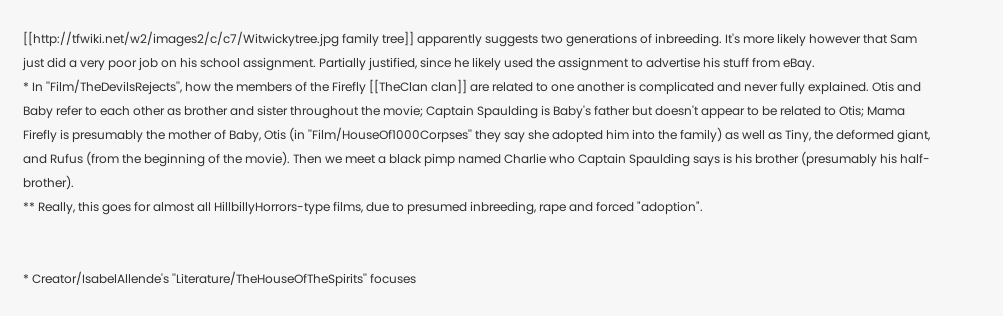[[http://tfwiki.net/w2/images2/c/c7/Witwickytree.jpg family tree]] apparently suggests two generations of inbreeding. It's more likely however that Sam just did a very poor job on his school assignment. Partially justified, since he likely used the assignment to advertise his stuff from eBay.
* In ''Film/TheDevilsRejects'', how the members of the Firefly [[TheClan clan]] are related to one another is complicated and never fully explained. Otis and Baby refer to each other as brother and sister throughout the movie; Captain Spaulding is Baby's father but doesn't appear to be related to Otis; Mama Firefly is presumably the mother of Baby, Otis (in ''Film/HouseOf1000Corpses'' they say she adopted him into the family) as well as Tiny, the deformed giant, and Rufus (from the beginning of the movie). Then we meet a black pimp named Charlie who Captain Spaulding says is his brother (presumably his half-brother).
** Really, this goes for almost all HillbillyHorrors-type films, due to presumed inbreeding, rape and forced "adoption".


* Creator/IsabelAllende's ''Literature/TheHouseOfTheSpirits'' focuses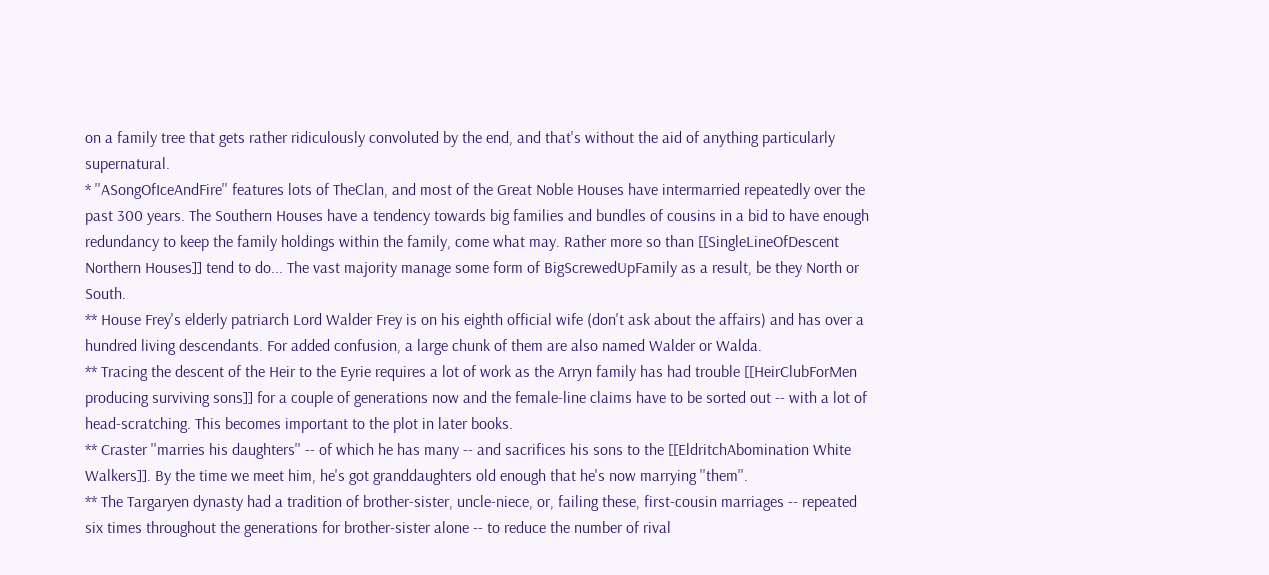on a family tree that gets rather ridiculously convoluted by the end, and that's without the aid of anything particularly supernatural.
* ''ASongOfIceAndFire'' features lots of TheClan, and most of the Great Noble Houses have intermarried repeatedly over the past 300 years. The Southern Houses have a tendency towards big families and bundles of cousins in a bid to have enough redundancy to keep the family holdings within the family, come what may. Rather more so than [[SingleLineOfDescent Northern Houses]] tend to do... The vast majority manage some form of BigScrewedUpFamily as a result, be they North or South.
** House Frey's elderly patriarch Lord Walder Frey is on his eighth official wife (don't ask about the affairs) and has over a hundred living descendants. For added confusion, a large chunk of them are also named Walder or Walda.
** Tracing the descent of the Heir to the Eyrie requires a lot of work as the Arryn family has had trouble [[HeirClubForMen producing surviving sons]] for a couple of generations now and the female-line claims have to be sorted out -- with a lot of head-scratching. This becomes important to the plot in later books.
** Craster ''marries his daughters'' -- of which he has many -- and sacrifices his sons to the [[EldritchAbomination White Walkers]]. By the time we meet him, he's got granddaughters old enough that he's now marrying ''them''.
** The Targaryen dynasty had a tradition of brother-sister, uncle-niece, or, failing these, first-cousin marriages -- repeated six times throughout the generations for brother-sister alone -- to reduce the number of rival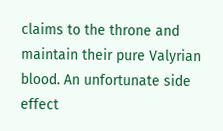claims to the throne and maintain their pure Valyrian blood. An unfortunate side effect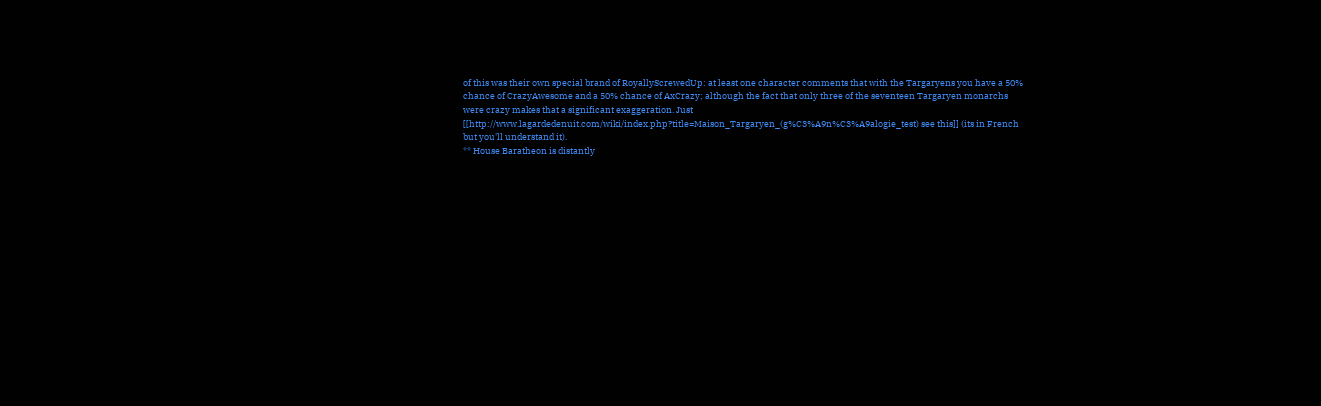of this was their own special brand of RoyallyScrewedUp: at least one character comments that with the Targaryens you have a 50% chance of CrazyAwesome and a 50% chance of AxCrazy; although the fact that only three of the seventeen Targaryen monarchs were crazy makes that a significant exaggeration. Just [[http://www.lagardedenuit.com/wiki/index.php?title=Maison_Targaryen_(g%C3%A9n%C3%A9alogie_test) see this]] (its in French but you'll understand it).
** House Baratheon is distantly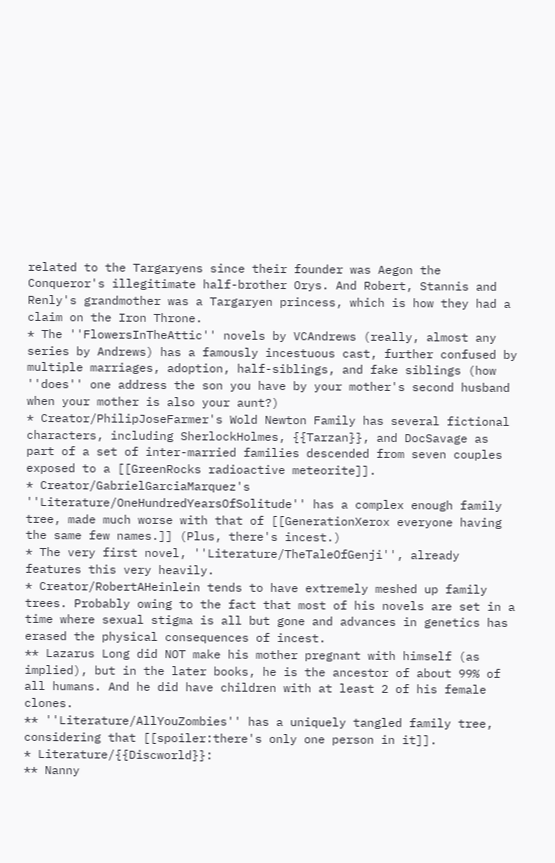related to the Targaryens since their founder was Aegon the Conqueror's illegitimate half-brother Orys. And Robert, Stannis and Renly's grandmother was a Targaryen princess, which is how they had a claim on the Iron Throne.
* The ''FlowersInTheAttic'' novels by VCAndrews (really, almost any series by Andrews) has a famously incestuous cast, further confused by multiple marriages, adoption, half-siblings, and fake siblings (how ''does'' one address the son you have by your mother's second husband when your mother is also your aunt?)
* Creator/PhilipJoseFarmer's Wold Newton Family has several fictional characters, including SherlockHolmes, {{Tarzan}}, and DocSavage as part of a set of inter-married families descended from seven couples exposed to a [[GreenRocks radioactive meteorite]].
* Creator/GabrielGarciaMarquez's ''Literature/OneHundredYearsOfSolitude'' has a complex enough family tree, made much worse with that of [[GenerationXerox everyone having the same few names.]] (Plus, there's incest.)
* The very first novel, ''Literature/TheTaleOfGenji'', already features this very heavily.
* Creator/RobertAHeinlein tends to have extremely meshed up family trees. Probably owing to the fact that most of his novels are set in a time where sexual stigma is all but gone and advances in genetics has erased the physical consequences of incest.
** Lazarus Long did NOT make his mother pregnant with himself (as implied), but in the later books, he is the ancestor of about 99% of all humans. And he did have children with at least 2 of his female clones.
** ''Literature/AllYouZombies'' has a uniquely tangled family tree, considering that [[spoiler:there's only one person in it]].
* Literature/{{Discworld}}:
** Nanny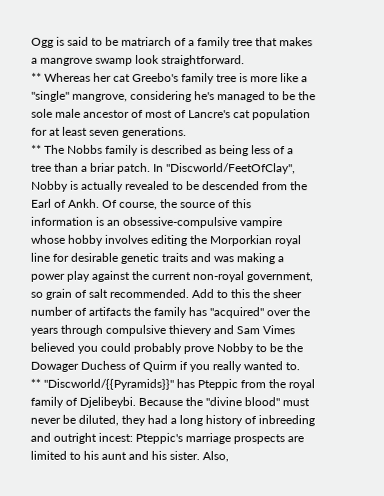Ogg is said to be matriarch of a family tree that makes a mangrove swamp look straightforward.
** Whereas her cat Greebo's family tree is more like a ''single'' mangrove, considering he's managed to be the sole male ancestor of most of Lancre's cat population for at least seven generations.
** The Nobbs family is described as being less of a tree than a briar patch. In ''Discworld/FeetOfClay'', Nobby is actually revealed to be descended from the Earl of Ankh. Of course, the source of this information is an obsessive-compulsive vampire whose hobby involves editing the Morporkian royal line for desirable genetic traits and was making a power play against the current non-royal government, so grain of salt recommended. Add to this the sheer number of artifacts the family has "acquired" over the years through compulsive thievery and Sam Vimes believed you could probably prove Nobby to be the Dowager Duchess of Quirm if you really wanted to.
** ''Discworld/{{Pyramids}}'' has Pteppic from the royal family of Djelibeybi. Because the "divine blood" must never be diluted, they had a long history of inbreeding and outright incest: Pteppic's marriage prospects are limited to his aunt and his sister. Also,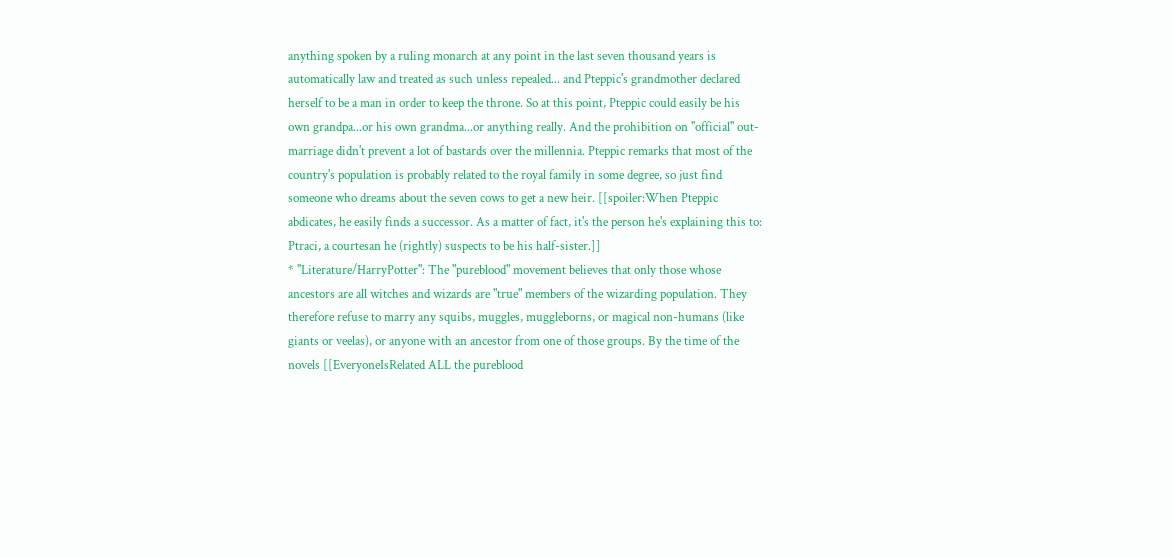anything spoken by a ruling monarch at any point in the last seven thousand years is automatically law and treated as such unless repealed... and Pteppic's grandmother declared herself to be a man in order to keep the throne. So at this point, Pteppic could easily be his own grandpa...or his own grandma...or anything really. And the prohibition on ''official'' out-marriage didn't prevent a lot of bastards over the millennia. Pteppic remarks that most of the country's population is probably related to the royal family in some degree, so just find someone who dreams about the seven cows to get a new heir. [[spoiler:When Pteppic abdicates, he easily finds a successor. As a matter of fact, it's the person he's explaining this to: Ptraci, a courtesan he (rightly) suspects to be his half-sister.]]
* ''Literature/HarryPotter'': The "pureblood" movement believes that only those whose ancestors are all witches and wizards are "true" members of the wizarding population. They therefore refuse to marry any squibs, muggles, muggleborns, or magical non-humans (like giants or veelas), or anyone with an ancestor from one of those groups. By the time of the novels [[EveryoneIsRelated ALL the pureblood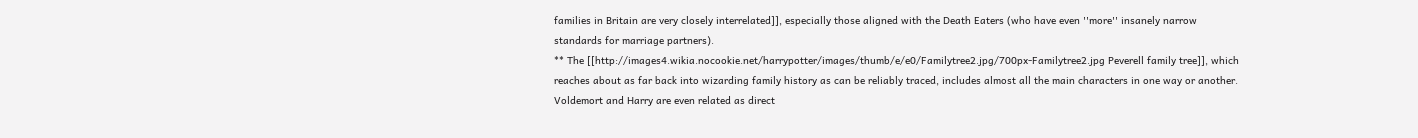families in Britain are very closely interrelated]], especially those aligned with the Death Eaters (who have even ''more'' insanely narrow standards for marriage partners).
** The [[http://images4.wikia.nocookie.net/harrypotter/images/thumb/e/e0/Familytree2.jpg/700px-Familytree2.jpg Peverell family tree]], which reaches about as far back into wizarding family history as can be reliably traced, includes almost all the main characters in one way or another. Voldemort and Harry are even related as direct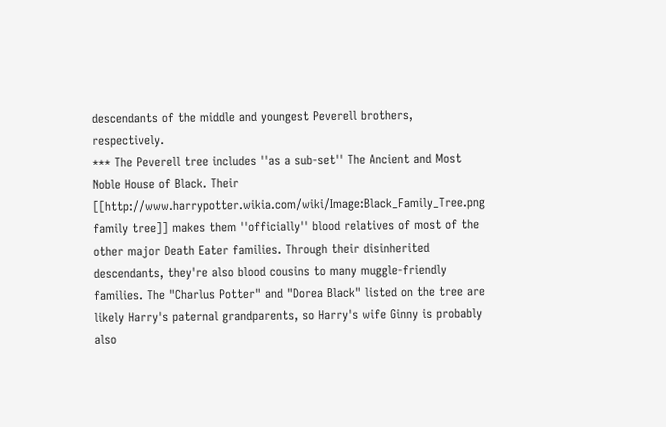descendants of the middle and youngest Peverell brothers, respectively.
*** The Peverell tree includes ''as a sub-set'' The Ancient and Most Noble House of Black. Their [[http://www.harrypotter.wikia.com/wiki/Image:Black_Family_Tree.png family tree]] makes them ''officially'' blood relatives of most of the other major Death Eater families. Through their disinherited descendants, they're also blood cousins to many muggle-friendly families. The "Charlus Potter" and "Dorea Black" listed on the tree are likely Harry's paternal grandparents, so Harry's wife Ginny is probably also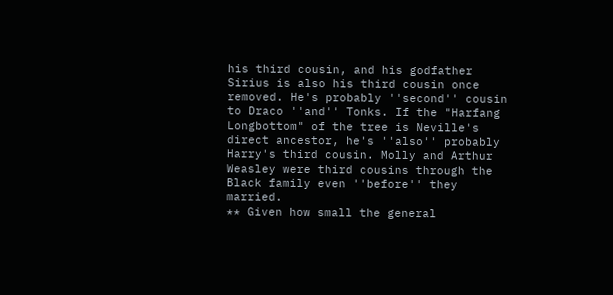his third cousin, and his godfather Sirius is also his third cousin once removed. He's probably ''second'' cousin to Draco ''and'' Tonks. If the "Harfang Longbottom" of the tree is Neville's direct ancestor, he's ''also'' probably Harry's third cousin. Molly and Arthur Weasley were third cousins through the Black family even ''before'' they married.
** Given how small the general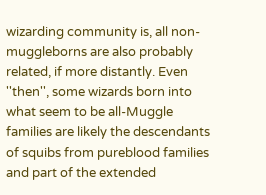wizarding community is, all non-muggleborns are also probably related, if more distantly. Even ''then'', some wizards born into what seem to be all-Muggle families are likely the descendants of squibs from pureblood families and part of the extended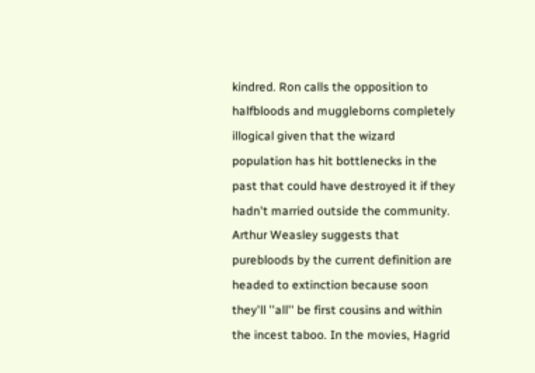kindred. Ron calls the opposition to halfbloods and muggleborns completely illogical given that the wizard population has hit bottlenecks in the past that could have destroyed it if they hadn't married outside the community. Arthur Weasley suggests that purebloods by the current definition are headed to extinction because soon they'll ''all'' be first cousins and within the incest taboo. In the movies, Hagrid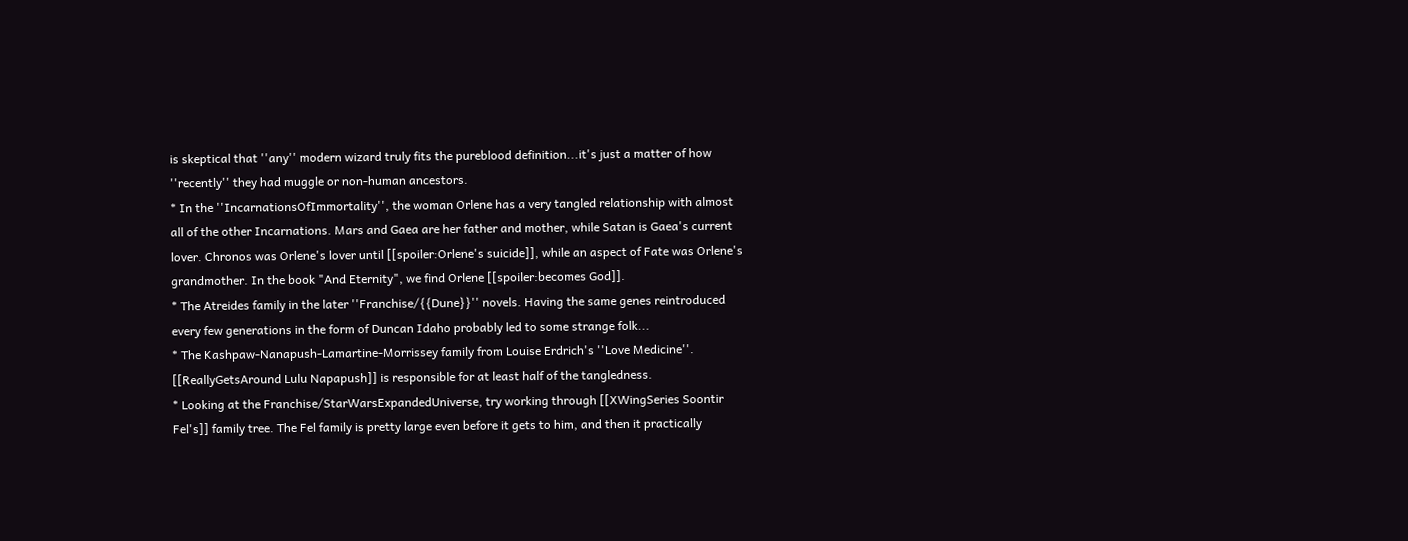is skeptical that ''any'' modern wizard truly fits the pureblood definition...it's just a matter of how ''recently'' they had muggle or non-human ancestors.
* In the ''IncarnationsOfImmortality'', the woman Orlene has a very tangled relationship with almost all of the other Incarnations. Mars and Gaea are her father and mother, while Satan is Gaea's current lover. Chronos was Orlene's lover until [[spoiler:Orlene's suicide]], while an aspect of Fate was Orlene's grandmother. In the book "And Eternity", we find Orlene [[spoiler:becomes God]].
* The Atreides family in the later ''Franchise/{{Dune}}'' novels. Having the same genes reintroduced every few generations in the form of Duncan Idaho probably led to some strange folk...
* The Kashpaw-Nanapush-Lamartine-Morrissey family from Louise Erdrich's ''Love Medicine''. [[ReallyGetsAround Lulu Napapush]] is responsible for at least half of the tangledness.
* Looking at the Franchise/StarWarsExpandedUniverse, try working through [[XWingSeries Soontir Fel's]] family tree. The Fel family is pretty large even before it gets to him, and then it practically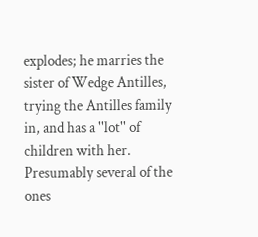explodes; he marries the sister of Wedge Antilles, trying the Antilles family in, and has a ''lot'' of children with her. Presumably several of the ones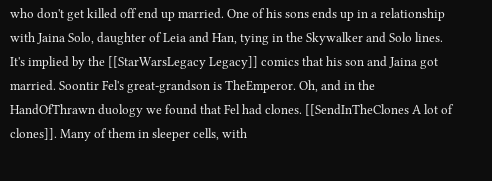who don't get killed off end up married. One of his sons ends up in a relationship with Jaina Solo, daughter of Leia and Han, tying in the Skywalker and Solo lines. It's implied by the [[StarWarsLegacy Legacy]] comics that his son and Jaina got married. Soontir Fel's great-grandson is TheEmperor. Oh, and in the HandOfThrawn duology we found that Fel had clones. [[SendInTheClones A lot of clones]]. Many of them in sleeper cells, with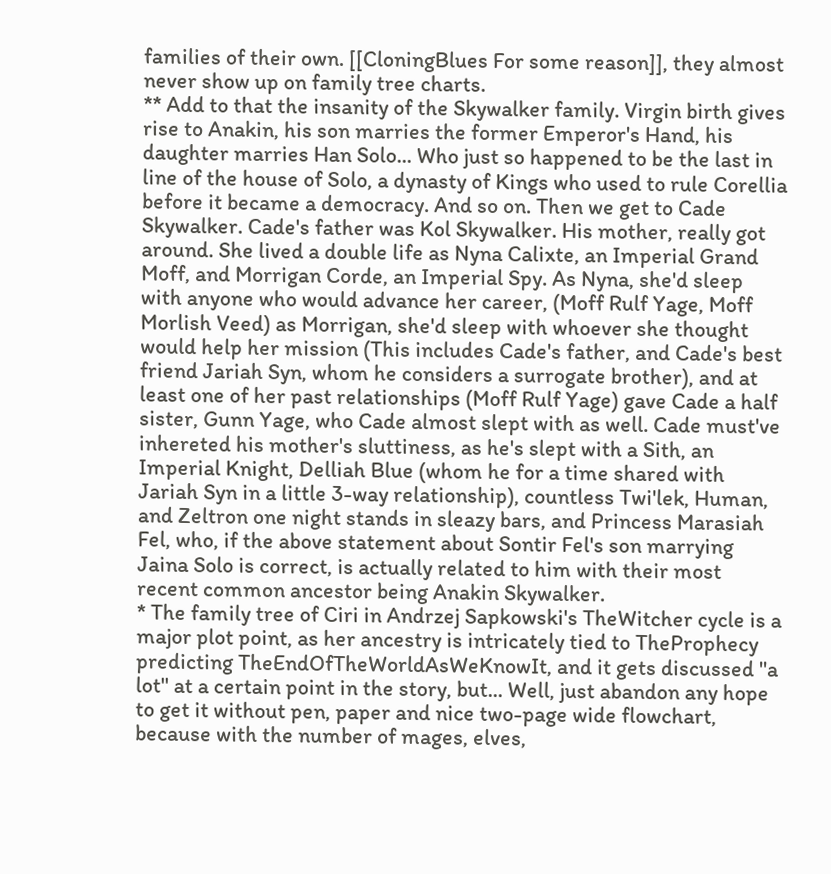families of their own. [[CloningBlues For some reason]], they almost never show up on family tree charts.
** Add to that the insanity of the Skywalker family. Virgin birth gives rise to Anakin, his son marries the former Emperor's Hand, his daughter marries Han Solo... Who just so happened to be the last in line of the house of Solo, a dynasty of Kings who used to rule Corellia before it became a democracy. And so on. Then we get to Cade Skywalker. Cade's father was Kol Skywalker. His mother, really got around. She lived a double life as Nyna Calixte, an Imperial Grand Moff, and Morrigan Corde, an Imperial Spy. As Nyna, she'd sleep with anyone who would advance her career, (Moff Rulf Yage, Moff Morlish Veed) as Morrigan, she'd sleep with whoever she thought would help her mission (This includes Cade's father, and Cade's best friend Jariah Syn, whom he considers a surrogate brother), and at least one of her past relationships (Moff Rulf Yage) gave Cade a half sister, Gunn Yage, who Cade almost slept with as well. Cade must've inhereted his mother's sluttiness, as he's slept with a Sith, an Imperial Knight, Delliah Blue (whom he for a time shared with Jariah Syn in a little 3-way relationship), countless Twi'lek, Human, and Zeltron one night stands in sleazy bars, and Princess Marasiah Fel, who, if the above statement about Sontir Fel's son marrying Jaina Solo is correct, is actually related to him with their most recent common ancestor being Anakin Skywalker.
* The family tree of Ciri in Andrzej Sapkowski's TheWitcher cycle is a major plot point, as her ancestry is intricately tied to TheProphecy predicting TheEndOfTheWorldAsWeKnowIt, and it gets discussed ''a lot'' at a certain point in the story, but... Well, just abandon any hope to get it without pen, paper and nice two-page wide flowchart, because with the number of mages, elves,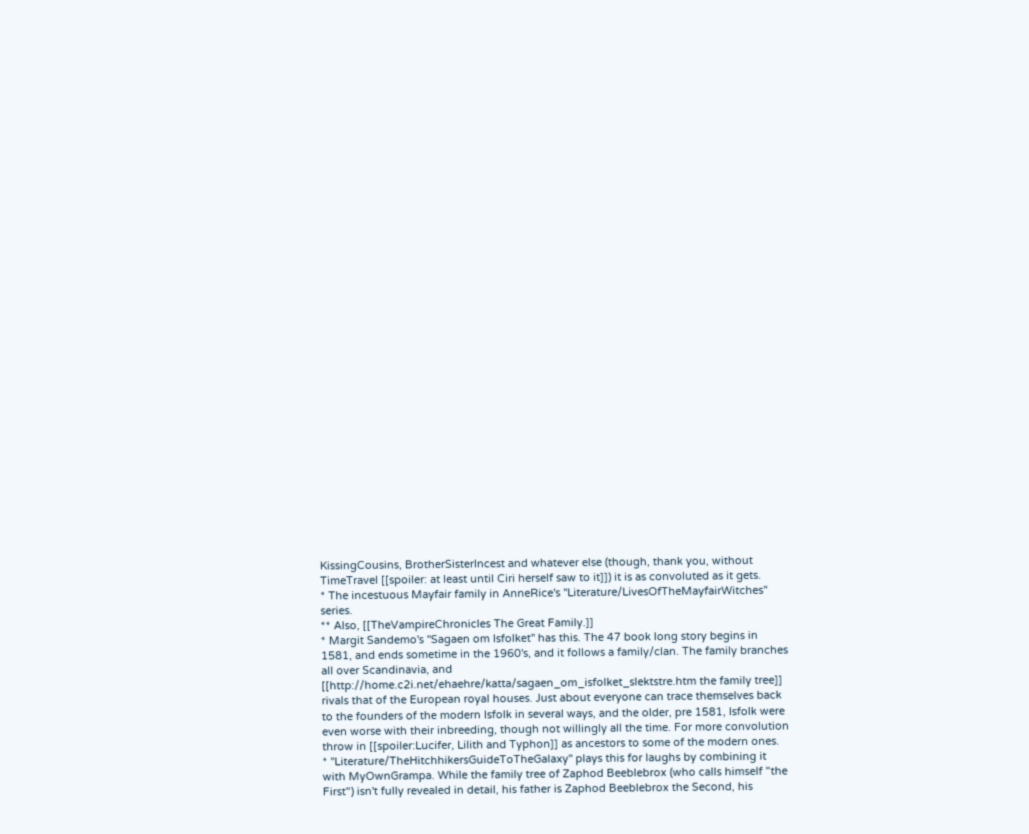KissingCousins, BrotherSisterIncest and whatever else (though, thank you, without TimeTravel [[spoiler: at least until Ciri herself saw to it]]) it is as convoluted as it gets.
* The incestuous Mayfair family in AnneRice's ''Literature/LivesOfTheMayfairWitches'' series.
** Also, [[TheVampireChronicles The Great Family.]]
* Margit Sandemo's ''Sagaen om Isfolket'' has this. The 47 book long story begins in 1581, and ends sometime in the 1960's, and it follows a family/clan. The family branches all over Scandinavia, and [[http://home.c2i.net/ehaehre/katta/sagaen_om_isfolket_slektstre.htm the family tree]] rivals that of the European royal houses. Just about everyone can trace themselves back to the founders of the modern Isfolk in several ways, and the older, pre 1581, Isfolk were even worse with their inbreeding, though not willingly all the time. For more convolution throw in [[spoiler:Lucifer, Lilith and Typhon]] as ancestors to some of the modern ones.
* ''Literature/TheHitchhikersGuideToTheGalaxy'' plays this for laughs by combining it with MyOwnGrampa. While the family tree of Zaphod Beeblebrox (who calls himself "the First") isn't fully revealed in detail, his father is Zaphod Beeblebrox the Second, his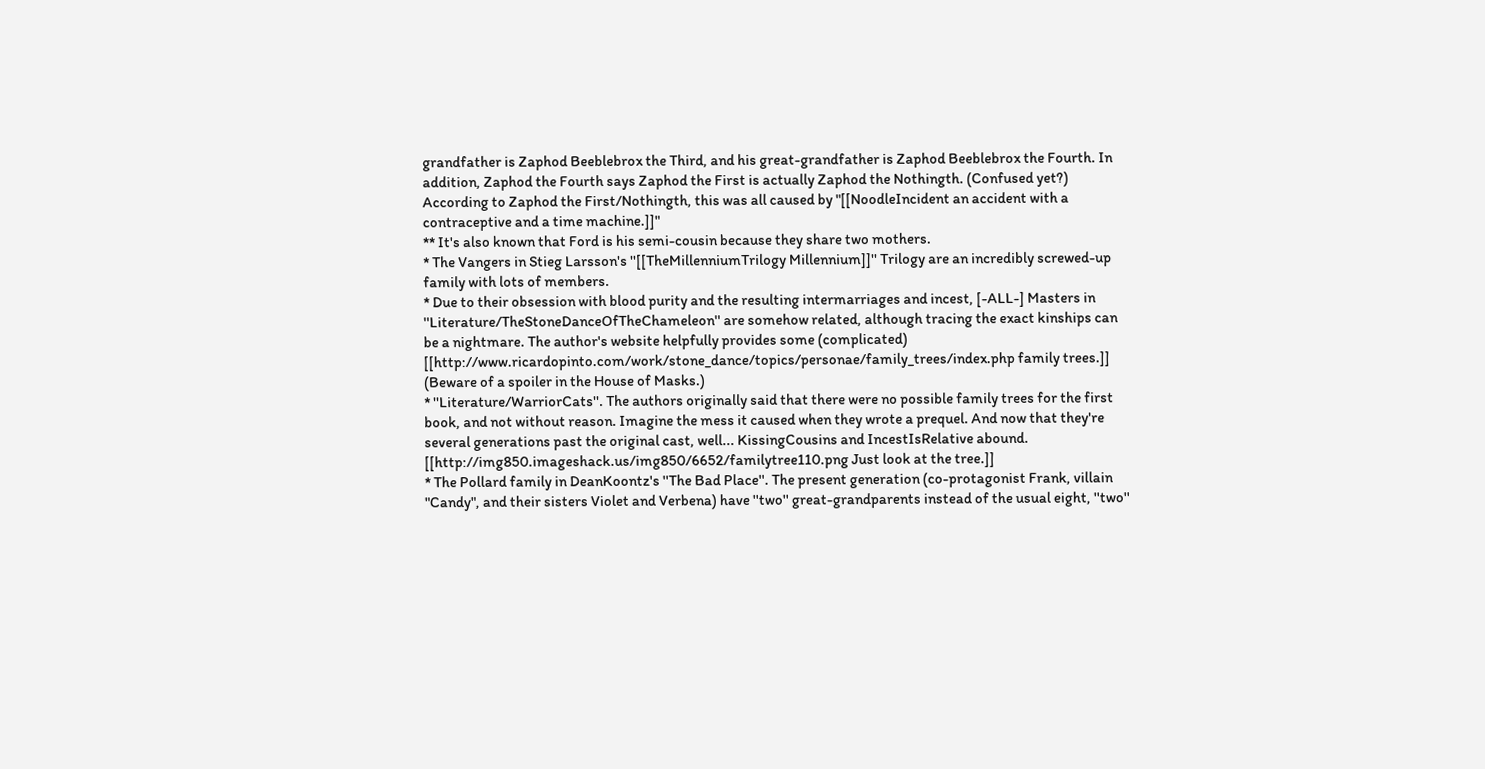grandfather is Zaphod Beeblebrox the Third, and his great-grandfather is Zaphod Beeblebrox the Fourth. In addition, Zaphod the Fourth says Zaphod the First is actually Zaphod the Nothingth. (Confused yet?) According to Zaphod the First/Nothingth, this was all caused by "[[NoodleIncident an accident with a contraceptive and a time machine.]]"
** It's also known that Ford is his semi-cousin because they share two mothers.
* The Vangers in Stieg Larsson's ''[[TheMillenniumTrilogy Millennium]]'' Trilogy are an incredibly screwed-up family with lots of members.
* Due to their obsession with blood purity and the resulting intermarriages and incest, [-ALL-] Masters in ''Literature/TheStoneDanceOfTheChameleon'' are somehow related, although tracing the exact kinships can be a nightmare. The author's website helpfully provides some (complicated) [[http://www.ricardopinto.com/work/stone_dance/topics/personae/family_trees/index.php family trees.]] (Beware of a spoiler in the House of Masks.)
* ''Literature/WarriorCats''. The authors originally said that there were no possible family trees for the first book, and not without reason. Imagine the mess it caused when they wrote a prequel. And now that they're several generations past the original cast, well... KissingCousins and IncestIsRelative abound. [[http://img850.imageshack.us/img850/6652/familytree110.png Just look at the tree.]]
* The Pollard family in DeanKoontz's ''The Bad Place''. The present generation (co-protagonist Frank, villain "Candy", and their sisters Violet and Verbena) have ''two'' great-grandparents instead of the usual eight, ''two''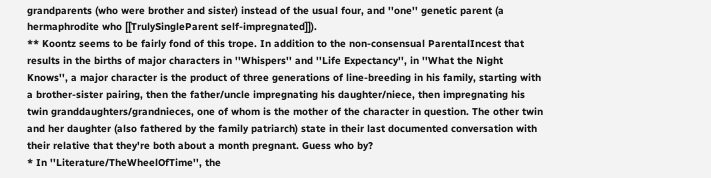grandparents (who were brother and sister) instead of the usual four, and ''one'' genetic parent (a hermaphrodite who [[TrulySingleParent self-impregnated]]).
** Koontz seems to be fairly fond of this trope. In addition to the non-consensual ParentalIncest that results in the births of major characters in ''Whispers'' and ''Life Expectancy'', in ''What the Night Knows'', a major character is the product of three generations of line-breeding in his family, starting with a brother-sister pairing, then the father/uncle impregnating his daughter/niece, then impregnating his twin granddaughters/grandnieces, one of whom is the mother of the character in question. The other twin and her daughter (also fathered by the family patriarch) state in their last documented conversation with their relative that they're both about a month pregnant. Guess who by?
* In ''Literature/TheWheelOfTime'', the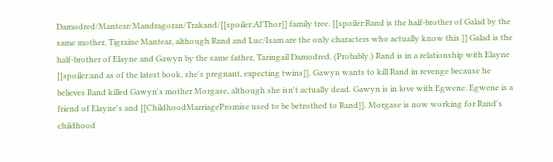Damodred/Mantear/Mandragoran/Trakand/[[spoiler:Al'Thor]] family tree. [[spoiler:Rand is the half-brother of Galad by the same mother, Tigraine Mantear, although Rand and Luc/Isam are the only characters who actually know this.]] Galad is the half-brother of Elayne and Gawyn by the same father, Taringail Damodred. (Probably.) Rand is in a relationship with Elayne [[spoiler:and as of the latest book, she's pregnant, expecting twins]]. Gawyn wants to kill Rand in revenge because he believes Rand killed Gawyn's mother Morgase, although she isn't actually dead. Gawyn is in love with Egwene. Egwene is a friend of Elayne's and [[ChildhoodMarriagePromise used to be betrothed to Rand]]. Morgase is now working for Rand's childhood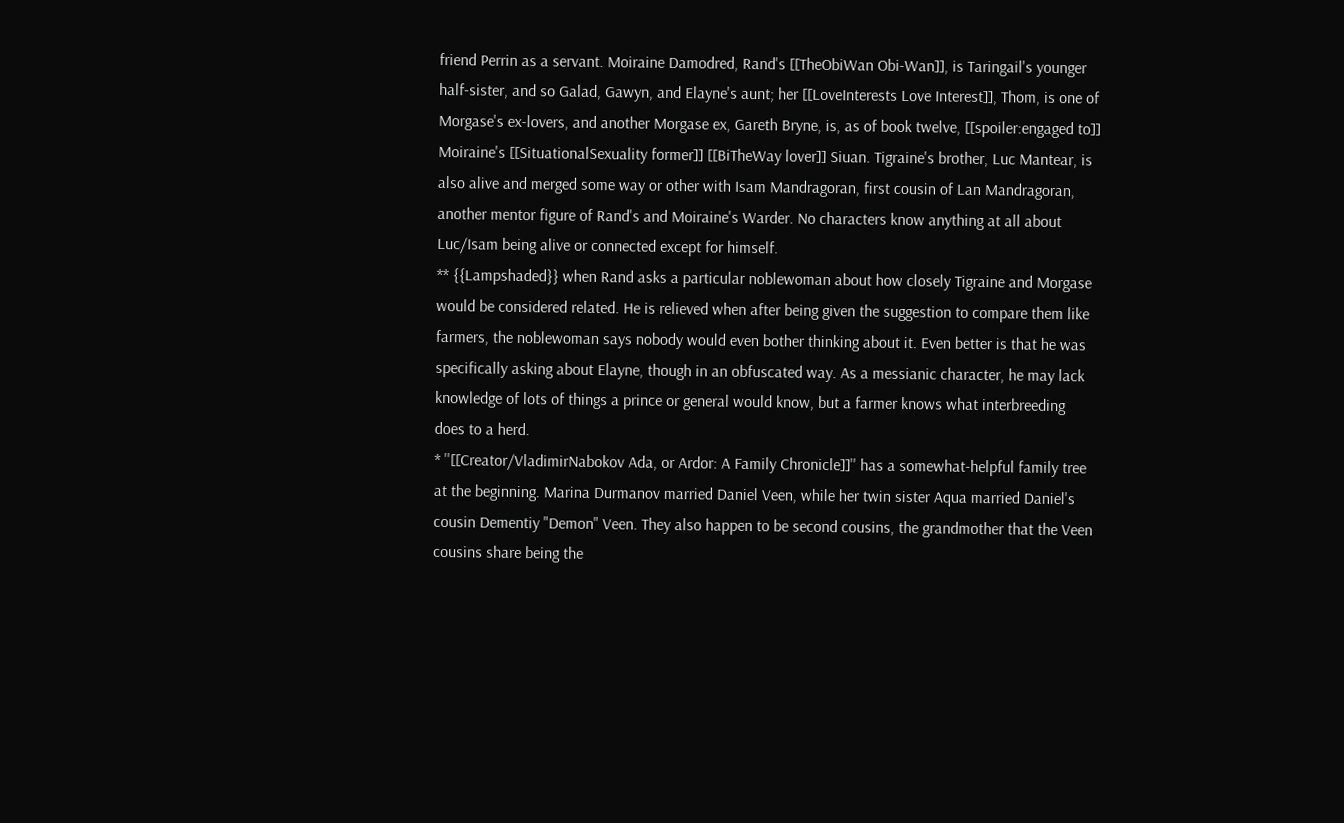friend Perrin as a servant. Moiraine Damodred, Rand's [[TheObiWan Obi-Wan]], is Taringail's younger half-sister, and so Galad, Gawyn, and Elayne's aunt; her [[LoveInterests Love Interest]], Thom, is one of Morgase's ex-lovers, and another Morgase ex, Gareth Bryne, is, as of book twelve, [[spoiler:engaged to]] Moiraine's [[SituationalSexuality former]] [[BiTheWay lover]] Siuan. Tigraine's brother, Luc Mantear, is also alive and merged some way or other with Isam Mandragoran, first cousin of Lan Mandragoran, another mentor figure of Rand's and Moiraine's Warder. No characters know anything at all about Luc/Isam being alive or connected except for himself.
** {{Lampshaded}} when Rand asks a particular noblewoman about how closely Tigraine and Morgase would be considered related. He is relieved when after being given the suggestion to compare them like farmers, the noblewoman says nobody would even bother thinking about it. Even better is that he was specifically asking about Elayne, though in an obfuscated way. As a messianic character, he may lack knowledge of lots of things a prince or general would know, but a farmer knows what interbreeding does to a herd.
* ''[[Creator/VladimirNabokov Ada, or Ardor: A Family Chronicle]]'' has a somewhat-helpful family tree at the beginning. Marina Durmanov married Daniel Veen, while her twin sister Aqua married Daniel's cousin Dementiy "Demon" Veen. They also happen to be second cousins, the grandmother that the Veen cousins share being the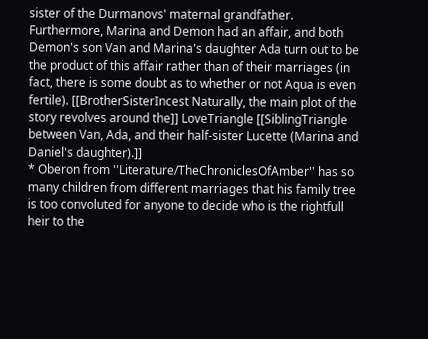sister of the Durmanovs' maternal grandfather. Furthermore, Marina and Demon had an affair, and both Demon's son Van and Marina's daughter Ada turn out to be the product of this affair rather than of their marriages (in fact, there is some doubt as to whether or not Aqua is even fertile). [[BrotherSisterIncest Naturally, the main plot of the story revolves around the]] LoveTriangle [[SiblingTriangle between Van, Ada, and their half-sister Lucette (Marina and Daniel's daughter).]]
* Oberon from ''Literature/TheChroniclesOfAmber'' has so many children from different marriages that his family tree is too convoluted for anyone to decide who is the rightfull heir to the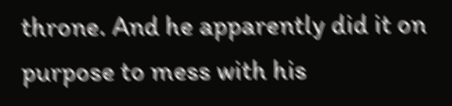throne. And he apparently did it on purpose to mess with his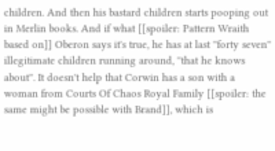children. And then his bastard children starts pooping out in Merlin books. And if what [[spoiler: Pattern Wraith based on]] Oberon says it's true, he has at last ''forty seven'' illegitimate children running around, ''that he knows about''. It doesn't help that Corwin has a son with a woman from Courts Of Chaos Royal Family [[spoiler: the same might be possible with Brand]], which is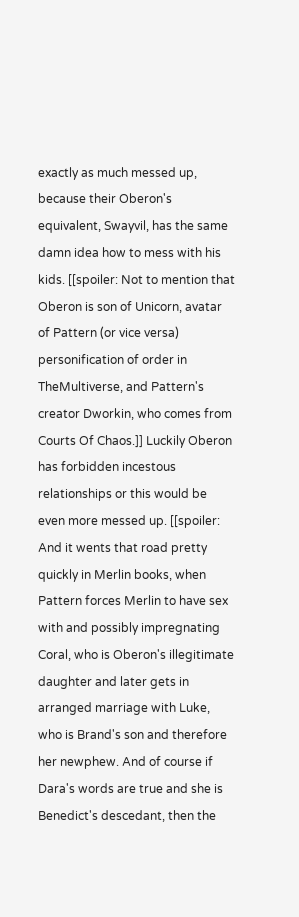exactly as much messed up, because their Oberon's equivalent, Swayvil, has the same damn idea how to mess with his kids. [[spoiler: Not to mention that Oberon is son of Unicorn, avatar of Pattern (or vice versa) personification of order in TheMultiverse, and Pattern's creator Dworkin, who comes from Courts Of Chaos.]] Luckily Oberon has forbidden incestous relationships or this would be even more messed up. [[spoiler: And it wents that road pretty quickly in Merlin books, when Pattern forces Merlin to have sex with and possibly impregnating Coral, who is Oberon's illegitimate daughter and later gets in arranged marriage with Luke, who is Brand's son and therefore her newphew. And of course if Dara's words are true and she is Benedict's descedant, then the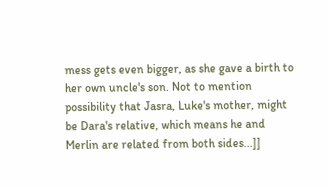mess gets even bigger, as she gave a birth to her own uncle's son. Not to mention possibility that Jasra, Luke's mother, might be Dara's relative, which means he and Merlin are related from both sides...]]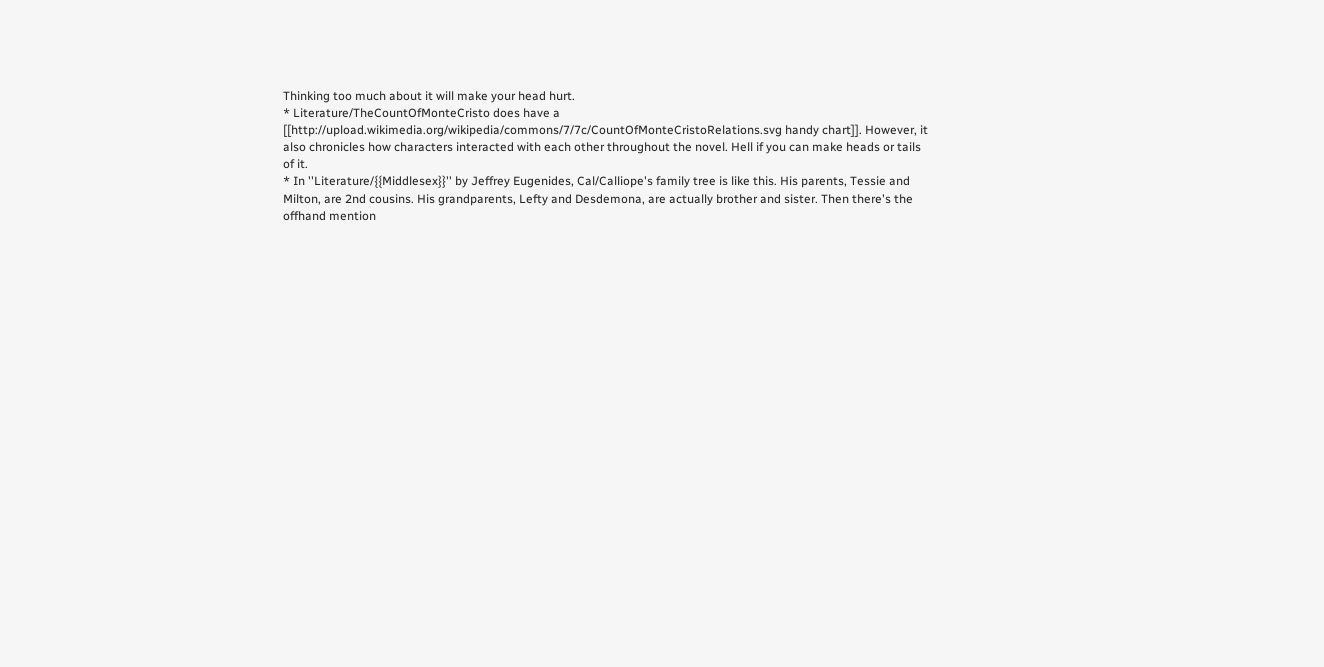Thinking too much about it will make your head hurt.
* Literature/TheCountOfMonteCristo does have a [[http://upload.wikimedia.org/wikipedia/commons/7/7c/CountOfMonteCristoRelations.svg handy chart]]. However, it also chronicles how characters interacted with each other throughout the novel. Hell if you can make heads or tails of it.
* In ''Literature/{{Middlesex}}'' by Jeffrey Eugenides, Cal/Calliope's family tree is like this. His parents, Tessie and Milton, are 2nd cousins. His grandparents, Lefty and Desdemona, are actually brother and sister. Then there's the offhand mention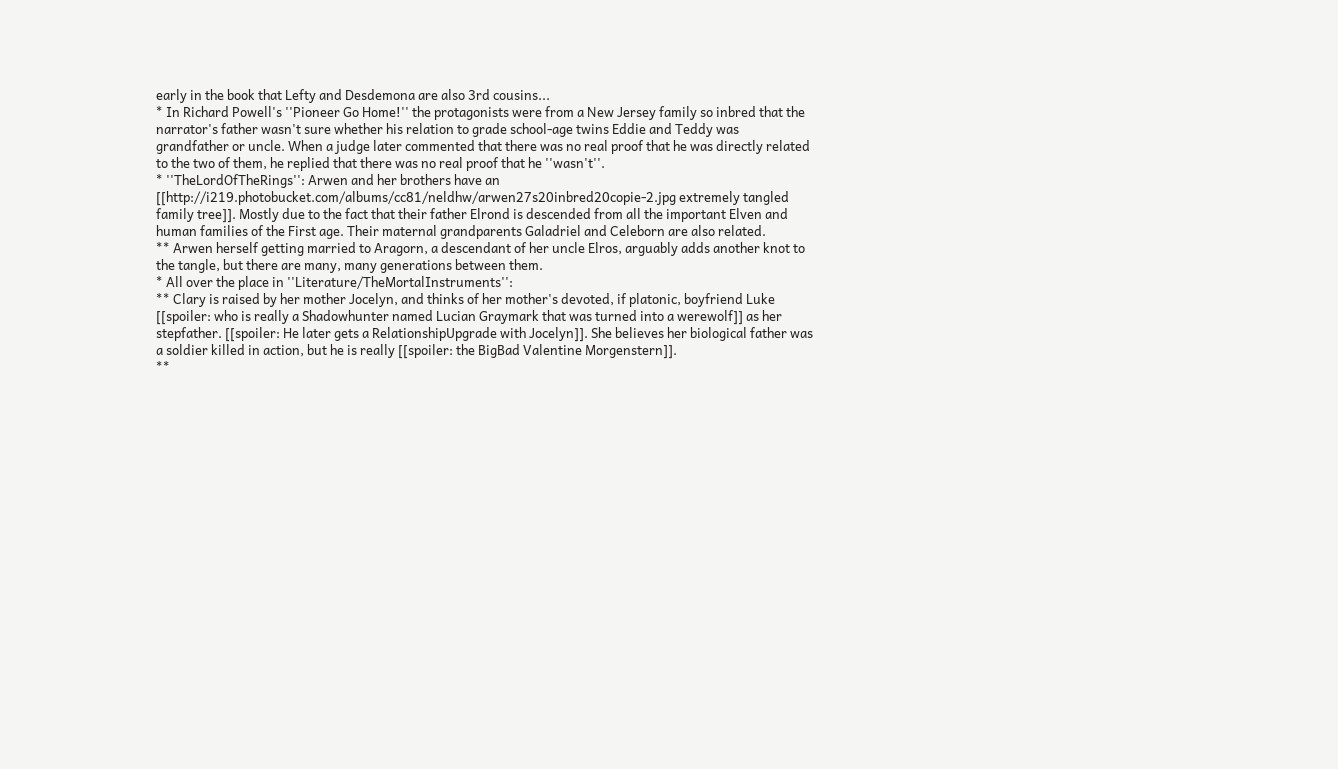early in the book that Lefty and Desdemona are also 3rd cousins...
* In Richard Powell's ''Pioneer Go Home!'' the protagonists were from a New Jersey family so inbred that the narrator's father wasn't sure whether his relation to grade school-age twins Eddie and Teddy was grandfather or uncle. When a judge later commented that there was no real proof that he was directly related to the two of them, he replied that there was no real proof that he ''wasn't''.
* ''TheLordOfTheRings'': Arwen and her brothers have an [[http://i219.photobucket.com/albums/cc81/neldhw/arwen27s20inbred20copie-2.jpg extremely tangled family tree]]. Mostly due to the fact that their father Elrond is descended from all the important Elven and human families of the First age. Their maternal grandparents Galadriel and Celeborn are also related.
** Arwen herself getting married to Aragorn, a descendant of her uncle Elros, arguably adds another knot to the tangle, but there are many, many generations between them.
* All over the place in ''Literature/TheMortalInstruments'':
** Clary is raised by her mother Jocelyn, and thinks of her mother's devoted, if platonic, boyfriend Luke [[spoiler: who is really a Shadowhunter named Lucian Graymark that was turned into a werewolf]] as her stepfather. [[spoiler: He later gets a RelationshipUpgrade with Jocelyn]]. She believes her biological father was a soldier killed in action, but he is really [[spoiler: the BigBad Valentine Morgenstern]].
**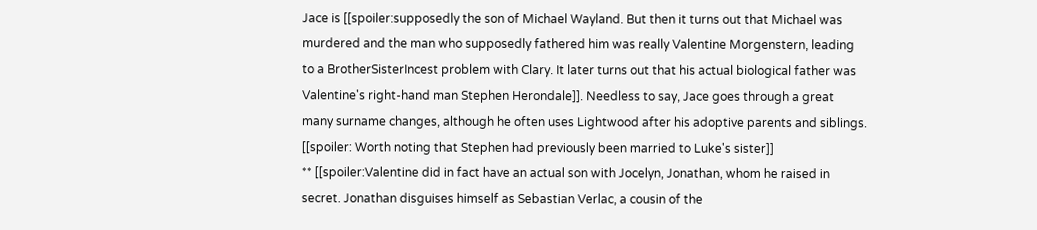Jace is [[spoiler:supposedly the son of Michael Wayland. But then it turns out that Michael was murdered and the man who supposedly fathered him was really Valentine Morgenstern, leading to a BrotherSisterIncest problem with Clary. It later turns out that his actual biological father was Valentine's right-hand man Stephen Herondale]]. Needless to say, Jace goes through a great many surname changes, although he often uses Lightwood after his adoptive parents and siblings. [[spoiler: Worth noting that Stephen had previously been married to Luke's sister]]
** [[spoiler:Valentine did in fact have an actual son with Jocelyn, Jonathan, whom he raised in secret. Jonathan disguises himself as Sebastian Verlac, a cousin of the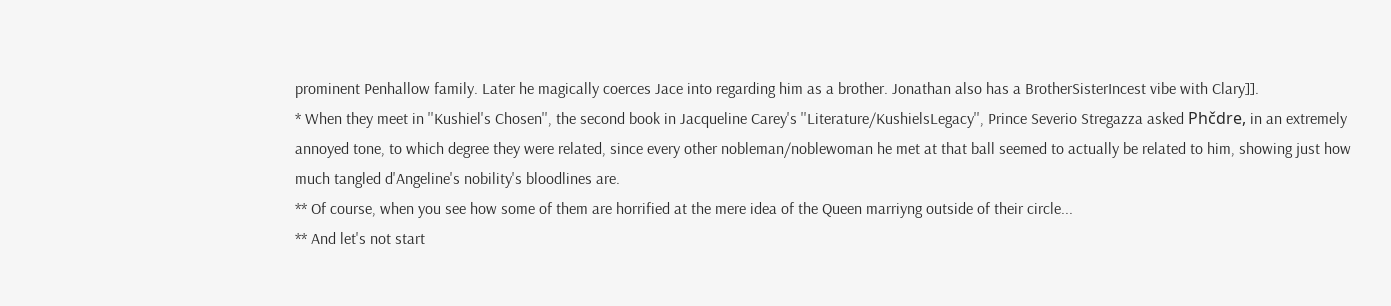prominent Penhallow family. Later he magically coerces Jace into regarding him as a brother. Jonathan also has a BrotherSisterIncest vibe with Clary]].
* When they meet in ''Kushiel's Chosen'', the second book in Jacqueline Carey's ''Literature/KushielsLegacy'', Prince Severio Stregazza asked Phčdre, in an extremely annoyed tone, to which degree they were related, since every other nobleman/noblewoman he met at that ball seemed to actually be related to him, showing just how much tangled d'Angeline's nobility's bloodlines are.
** Of course, when you see how some of them are horrified at the mere idea of the Queen marriyng outside of their circle...
** And let's not start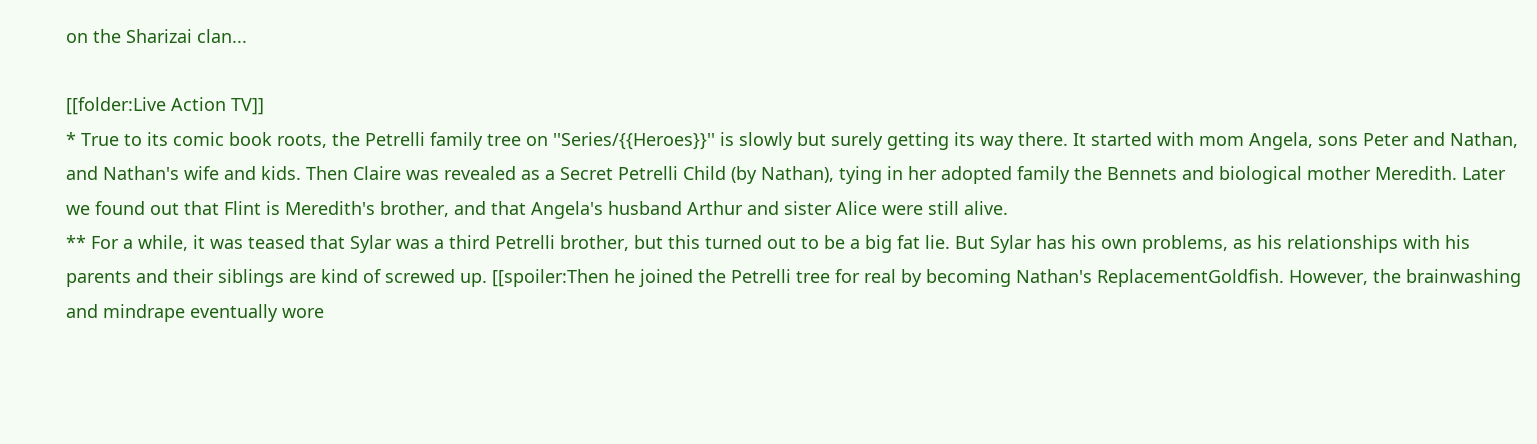on the Sharizai clan...

[[folder:Live Action TV]]
* True to its comic book roots, the Petrelli family tree on ''Series/{{Heroes}}'' is slowly but surely getting its way there. It started with mom Angela, sons Peter and Nathan, and Nathan's wife and kids. Then Claire was revealed as a Secret Petrelli Child (by Nathan), tying in her adopted family the Bennets and biological mother Meredith. Later we found out that Flint is Meredith's brother, and that Angela's husband Arthur and sister Alice were still alive.
** For a while, it was teased that Sylar was a third Petrelli brother, but this turned out to be a big fat lie. But Sylar has his own problems, as his relationships with his parents and their siblings are kind of screwed up. [[spoiler:Then he joined the Petrelli tree for real by becoming Nathan's ReplacementGoldfish. However, the brainwashing and mindrape eventually wore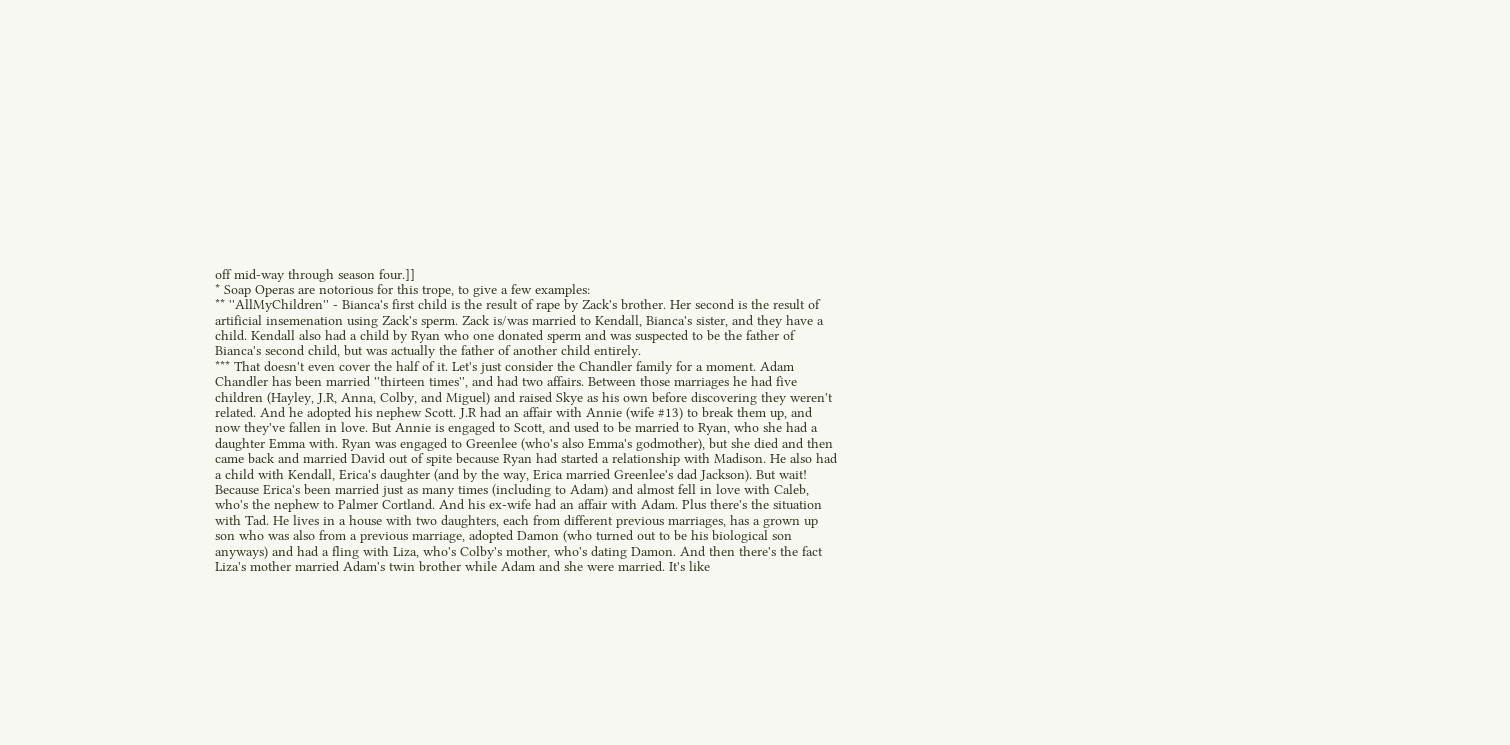off mid-way through season four.]]
* Soap Operas are notorious for this trope, to give a few examples:
** ''AllMyChildren'' - Bianca's first child is the result of rape by Zack's brother. Her second is the result of artificial insemenation using Zack's sperm. Zack is/was married to Kendall, Bianca's sister, and they have a child. Kendall also had a child by Ryan who one donated sperm and was suspected to be the father of Bianca's second child, but was actually the father of another child entirely.
*** That doesn't even cover the half of it. Let's just consider the Chandler family for a moment. Adam Chandler has been married ''thirteen times'', and had two affairs. Between those marriages he had five children (Hayley, J.R, Anna, Colby, and Miguel) and raised Skye as his own before discovering they weren't related. And he adopted his nephew Scott. J.R had an affair with Annie (wife #13) to break them up, and now they've fallen in love. But Annie is engaged to Scott, and used to be married to Ryan, who she had a daughter Emma with. Ryan was engaged to Greenlee (who's also Emma's godmother), but she died and then came back and married David out of spite because Ryan had started a relationship with Madison. He also had a child with Kendall, Erica's daughter (and by the way, Erica married Greenlee's dad Jackson). But wait! Because Erica's been married just as many times (including to Adam) and almost fell in love with Caleb, who's the nephew to Palmer Cortland. And his ex-wife had an affair with Adam. Plus there's the situation with Tad. He lives in a house with two daughters, each from different previous marriages, has a grown up son who was also from a previous marriage, adopted Damon (who turned out to be his biological son anyways) and had a fling with Liza, who's Colby's mother, who's dating Damon. And then there's the fact Liza's mother married Adam's twin brother while Adam and she were married. It's like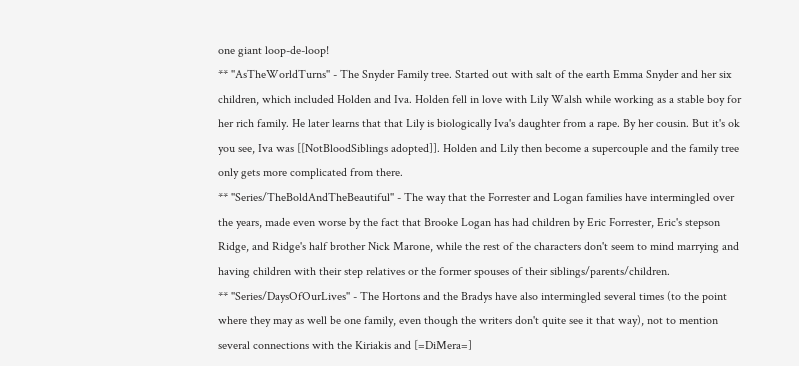one giant loop-de-loop!
** ''AsTheWorldTurns'' - The Snyder Family tree. Started out with salt of the earth Emma Snyder and her six children, which included Holden and Iva. Holden fell in love with Lily Walsh while working as a stable boy for her rich family. He later learns that that Lily is biologically Iva's daughter from a rape. By her cousin. But it's ok you see, Iva was [[NotBloodSiblings adopted]]. Holden and Lily then become a supercouple and the family tree only gets more complicated from there.
** ''Series/TheBoldAndTheBeautiful'' - The way that the Forrester and Logan families have intermingled over the years, made even worse by the fact that Brooke Logan has had children by Eric Forrester, Eric's stepson Ridge, and Ridge's half brother Nick Marone, while the rest of the characters don't seem to mind marrying and having children with their step relatives or the former spouses of their siblings/parents/children.
** ''Series/DaysOfOurLives'' - The Hortons and the Bradys have also intermingled several times (to the point where they may as well be one family, even though the writers don't quite see it that way), not to mention several connections with the Kiriakis and [=DiMera=]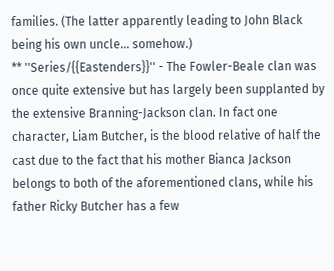families. (The latter apparently leading to John Black being his own uncle... somehow.)
** ''Series/{{Eastenders}}'' - The Fowler-Beale clan was once quite extensive but has largely been supplanted by the extensive Branning-Jackson clan. In fact one character, Liam Butcher, is the blood relative of half the cast due to the fact that his mother Bianca Jackson belongs to both of the aforementioned clans, while his father Ricky Butcher has a few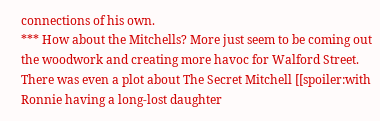connections of his own.
*** How about the Mitchells? More just seem to be coming out the woodwork and creating more havoc for Walford Street. There was even a plot about The Secret Mitchell [[spoiler:with Ronnie having a long-lost daughter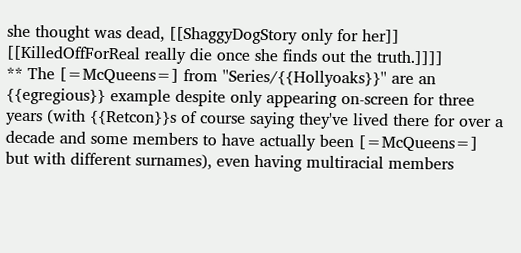she thought was dead, [[ShaggyDogStory only for her]] [[KilledOffForReal really die once she finds out the truth.]]]]
** The [=McQueens=] from ''Series/{{Hollyoaks}}'' are an {{egregious}} example despite only appearing on-screen for three years (with {{Retcon}}s of course saying they've lived there for over a decade and some members to have actually been [=McQueens=] but with different surnames), even having multiracial members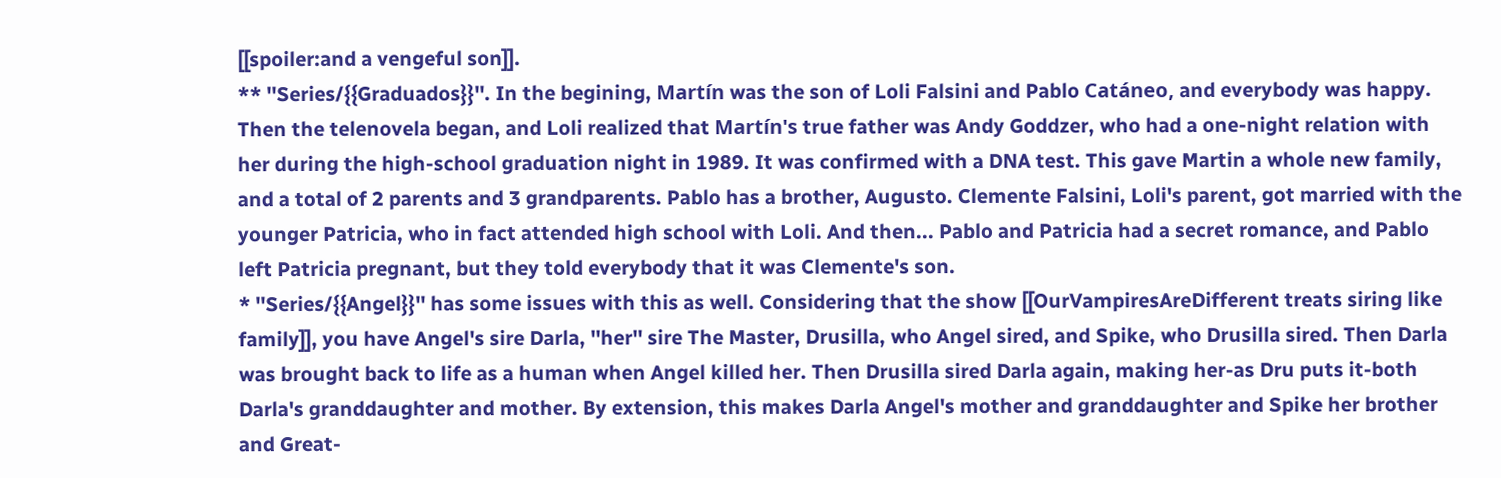[[spoiler:and a vengeful son]].
** ''Series/{{Graduados}}''. In the begining, Martín was the son of Loli Falsini and Pablo Catáneo, and everybody was happy. Then the telenovela began, and Loli realized that Martín's true father was Andy Goddzer, who had a one-night relation with her during the high-school graduation night in 1989. It was confirmed with a DNA test. This gave Martin a whole new family, and a total of 2 parents and 3 grandparents. Pablo has a brother, Augusto. Clemente Falsini, Loli's parent, got married with the younger Patricia, who in fact attended high school with Loli. And then... Pablo and Patricia had a secret romance, and Pablo left Patricia pregnant, but they told everybody that it was Clemente's son.
* ''Series/{{Angel}}'' has some issues with this as well. Considering that the show [[OurVampiresAreDifferent treats siring like family]], you have Angel's sire Darla, ''her'' sire The Master, Drusilla, who Angel sired, and Spike, who Drusilla sired. Then Darla was brought back to life as a human when Angel killed her. Then Drusilla sired Darla again, making her-as Dru puts it-both Darla's granddaughter and mother. By extension, this makes Darla Angel's mother and granddaughter and Spike her brother and Great-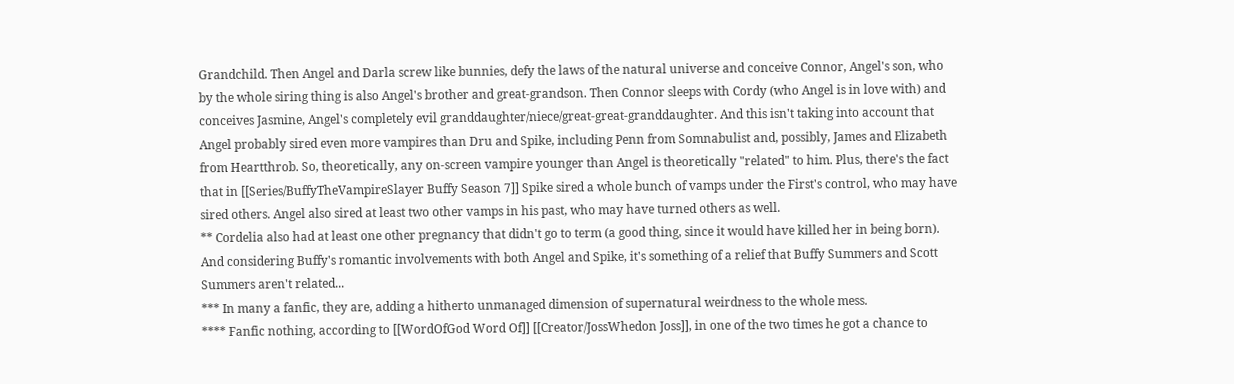Grandchild. Then Angel and Darla screw like bunnies, defy the laws of the natural universe and conceive Connor, Angel's son, who by the whole siring thing is also Angel's brother and great-grandson. Then Connor sleeps with Cordy (who Angel is in love with) and conceives Jasmine, Angel's completely evil granddaughter/niece/great-great-granddaughter. And this isn't taking into account that Angel probably sired even more vampires than Dru and Spike, including Penn from Somnabulist and, possibly, James and Elizabeth from Heartthrob. So, theoretically, any on-screen vampire younger than Angel is theoretically "related" to him. Plus, there's the fact that in [[Series/BuffyTheVampireSlayer Buffy Season 7]] Spike sired a whole bunch of vamps under the First's control, who may have sired others. Angel also sired at least two other vamps in his past, who may have turned others as well.
** Cordelia also had at least one other pregnancy that didn't go to term (a good thing, since it would have killed her in being born). And considering Buffy's romantic involvements with both Angel and Spike, it's something of a relief that Buffy Summers and Scott Summers aren't related...
*** In many a fanfic, they are, adding a hitherto unmanaged dimension of supernatural weirdness to the whole mess.
**** Fanfic nothing, according to [[WordOfGod Word Of]] [[Creator/JossWhedon Joss]], in one of the two times he got a chance to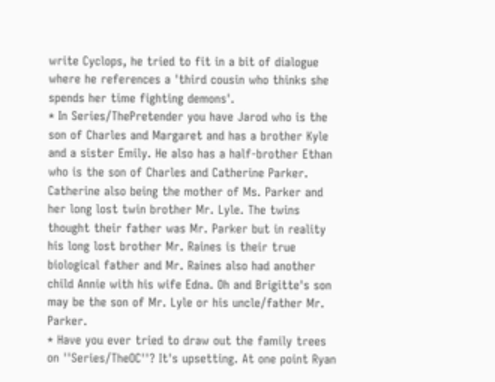write Cyclops, he tried to fit in a bit of dialogue where he references a 'third cousin who thinks she spends her time fighting demons'.
* In Series/ThePretender you have Jarod who is the son of Charles and Margaret and has a brother Kyle and a sister Emily. He also has a half-brother Ethan who is the son of Charles and Catherine Parker. Catherine also being the mother of Ms. Parker and her long lost twin brother Mr. Lyle. The twins thought their father was Mr. Parker but in reality his long lost brother Mr. Raines is their true biological father and Mr. Raines also had another child Annie with his wife Edna. Oh and Brigitte's son may be the son of Mr. Lyle or his uncle/father Mr. Parker.
* Have you ever tried to draw out the family trees on ''Series/TheOC''? It's upsetting. At one point Ryan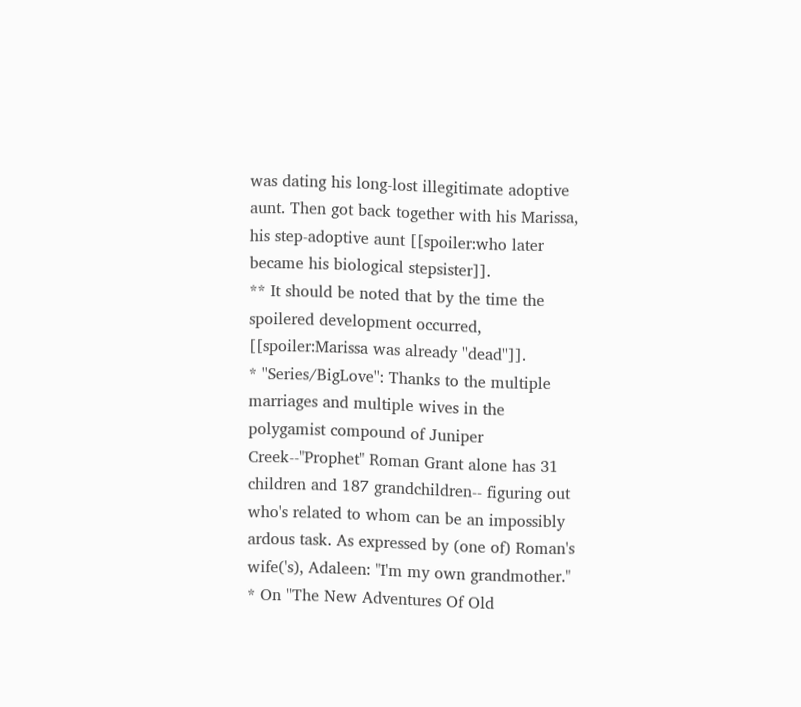was dating his long-lost illegitimate adoptive aunt. Then got back together with his Marissa, his step-adoptive aunt [[spoiler:who later became his biological stepsister]].
** It should be noted that by the time the spoilered development occurred, [[spoiler:Marissa was already ''dead'']].
* ''Series/BigLove'': Thanks to the multiple marriages and multiple wives in the polygamist compound of Juniper Creek--"Prophet" Roman Grant alone has 31 children and 187 grandchildren-- figuring out who's related to whom can be an impossibly ardous task. As expressed by (one of) Roman's wife('s), Adaleen: "I'm my own grandmother."
* On ''The New Adventures Of Old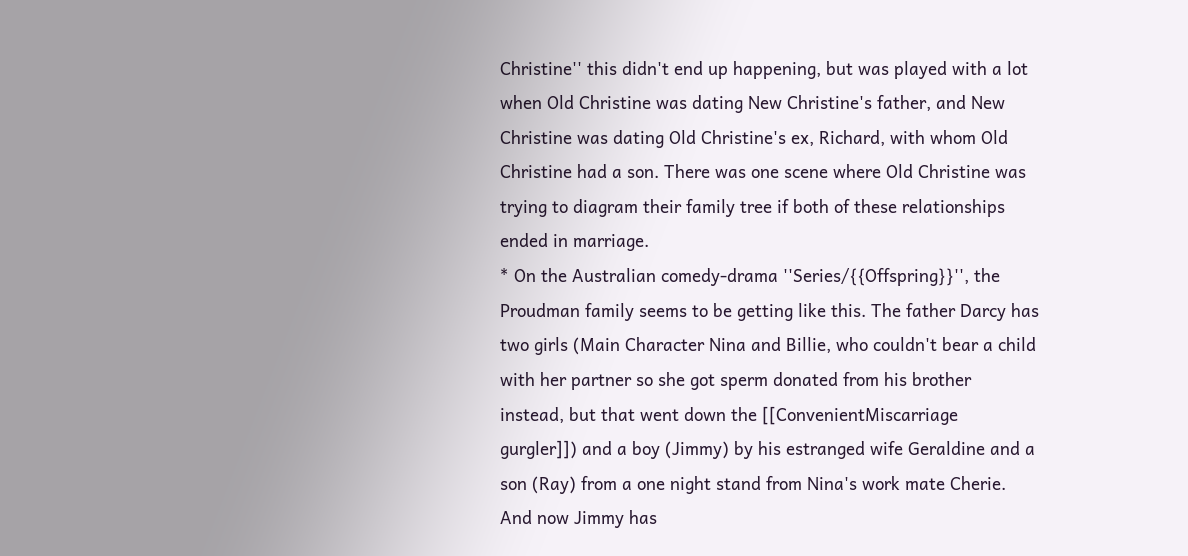Christine'' this didn't end up happening, but was played with a lot when Old Christine was dating New Christine's father, and New Christine was dating Old Christine's ex, Richard, with whom Old Christine had a son. There was one scene where Old Christine was trying to diagram their family tree if both of these relationships ended in marriage.
* On the Australian comedy-drama ''Series/{{Offspring}}'', the Proudman family seems to be getting like this. The father Darcy has two girls (Main Character Nina and Billie, who couldn't bear a child with her partner so she got sperm donated from his brother instead, but that went down the [[ConvenientMiscarriage gurgler]]) and a boy (Jimmy) by his estranged wife Geraldine and a son (Ray) from a one night stand from Nina's work mate Cherie. And now Jimmy has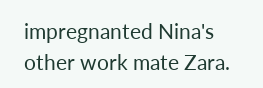impregnanted Nina's other work mate Zara.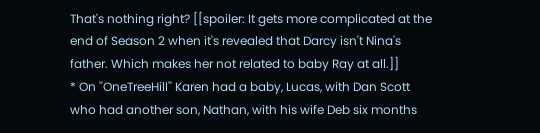That's nothing right? [[spoiler: It gets more complicated at the end of Season 2 when it's revealed that Darcy isn't Nina's father. Which makes her not related to baby Ray at all.]]
* On ''OneTreeHill'' Karen had a baby, Lucas, with Dan Scott who had another son, Nathan, with his wife Deb six months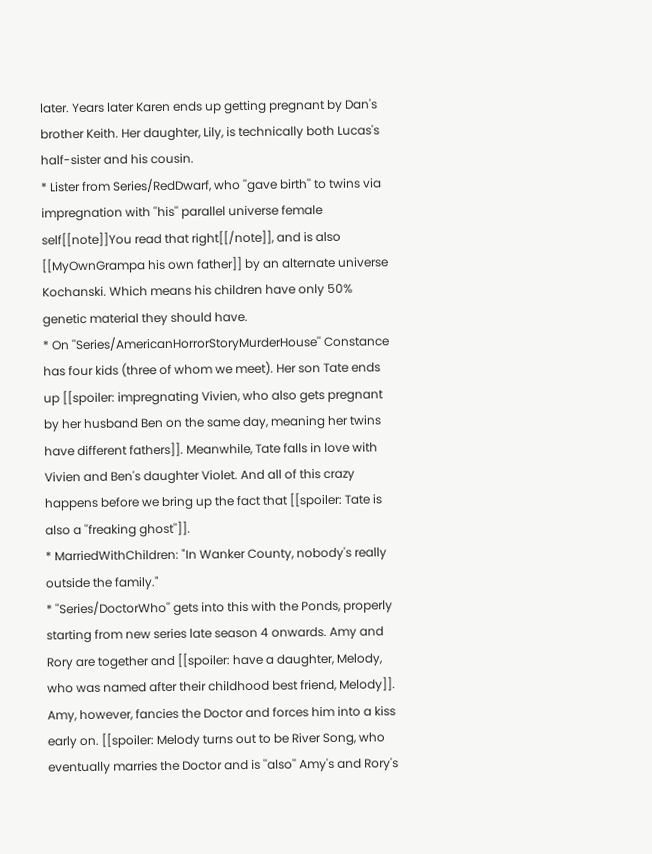later. Years later Karen ends up getting pregnant by Dan's brother Keith. Her daughter, Lily, is technically both Lucas's half-sister and his cousin.
* Lister from Series/RedDwarf, who ''gave birth'' to twins via impregnation with ''his'' parallel universe female self[[note]]You read that right[[/note]], and is also [[MyOwnGrampa his own father]] by an alternate universe Kochanski. Which means his children have only 50% genetic material they should have.
* On ''Series/AmericanHorrorStoryMurderHouse'' Constance has four kids (three of whom we meet). Her son Tate ends up [[spoiler: impregnating Vivien, who also gets pregnant by her husband Ben on the same day, meaning her twins have different fathers]]. Meanwhile, Tate falls in love with Vivien and Ben's daughter Violet. And all of this crazy happens before we bring up the fact that [[spoiler: Tate is also a ''freaking ghost'']].
* MarriedWithChildren: "In Wanker County, nobody's really outside the family."
* ''Series/DoctorWho'' gets into this with the Ponds, properly starting from new series late season 4 onwards. Amy and Rory are together and [[spoiler: have a daughter, Melody, who was named after their childhood best friend, Melody]]. Amy, however, fancies the Doctor and forces him into a kiss early on. [[spoiler: Melody turns out to be River Song, who eventually marries the Doctor and is ''also'' Amy's and Rory's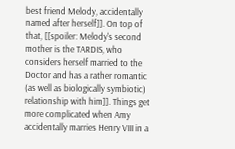best friend Melody, accidentally named after herself]]. On top of that, [[spoiler: Melody's second mother is the TARDIS, who considers herself married to the Doctor and has a rather romantic (as well as biologically symbiotic) relationship with him]]. Things get more complicated when Amy accidentally marries Henry VIII in a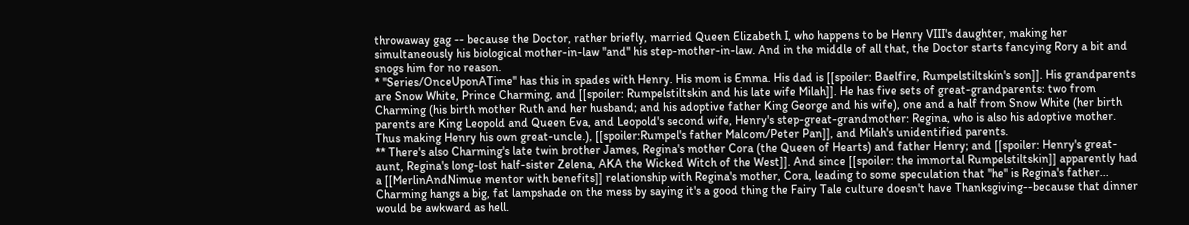throwaway gag -- because the Doctor, rather briefly, married Queen Elizabeth I, who happens to be Henry VIII's daughter, making her simultaneously his biological mother-in-law ''and'' his step-mother-in-law. And in the middle of all that, the Doctor starts fancying Rory a bit and snogs him for no reason.
* ''Series/OnceUponATime'' has this in spades with Henry. His mom is Emma. His dad is [[spoiler: Baelfire, Rumpelstiltskin's son]]. His grandparents are Snow White, Prince Charming, and [[spoiler: Rumpelstiltskin and his late wife Milah]]. He has five sets of great-grandparents: two from Charming (his birth mother Ruth and her husband; and his adoptive father King George and his wife), one and a half from Snow White (her birth parents are King Leopold and Queen Eva, and Leopold's second wife, Henry's step-great-grandmother: Regina, who is also his adoptive mother. Thus making Henry his own great-uncle.), [[spoiler:Rumpel's father Malcom/Peter Pan]], and Milah's unidentified parents.
** There's also Charming's late twin brother James, Regina's mother Cora (the Queen of Hearts) and father Henry; and [[spoiler: Henry's great-aunt, Regina's long-lost half-sister Zelena, AKA the Wicked Witch of the West]]. And since [[spoiler: the immortal Rumpelstiltskin]] apparently had a [[MerlinAndNimue mentor with benefits]] relationship with Regina's mother, Cora, leading to some speculation that ''he'' is Regina's father... Charming hangs a big, fat lampshade on the mess by saying it's a good thing the Fairy Tale culture doesn't have Thanksgiving--because that dinner would be awkward as hell.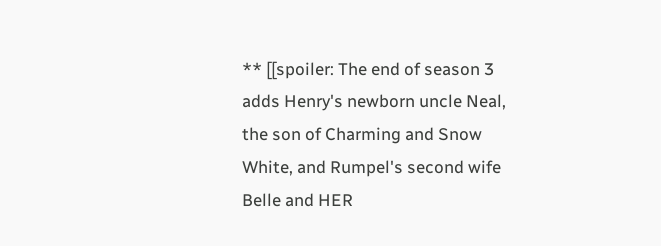** [[spoiler: The end of season 3 adds Henry's newborn uncle Neal, the son of Charming and Snow White, and Rumpel's second wife Belle and HER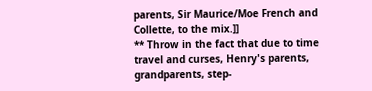parents, Sir Maurice/Moe French and Collette, to the mix.]]
** Throw in the fact that due to time travel and curses, Henry's parents, grandparents, step-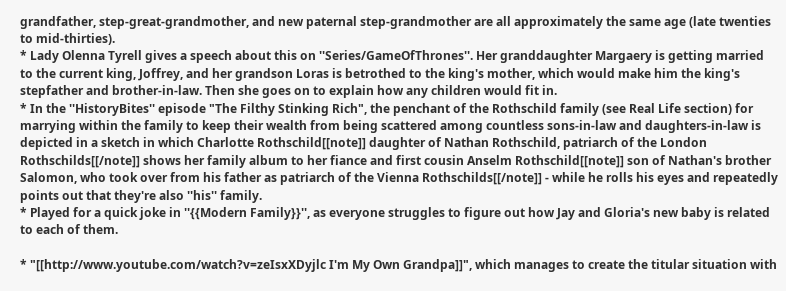grandfather, step-great-grandmother, and new paternal step-grandmother are all approximately the same age (late twenties to mid-thirties).
* Lady Olenna Tyrell gives a speech about this on ''Series/GameOfThrones''. Her granddaughter Margaery is getting married to the current king, Joffrey, and her grandson Loras is betrothed to the king's mother, which would make him the king's stepfather and brother-in-law. Then she goes on to explain how any children would fit in.
* In the ''HistoryBites'' episode "The Filthy Stinking Rich", the penchant of the Rothschild family (see Real Life section) for marrying within the family to keep their wealth from being scattered among countless sons-in-law and daughters-in-law is depicted in a sketch in which Charlotte Rothschild[[note]] daughter of Nathan Rothschild, patriarch of the London Rothschilds[[/note]] shows her family album to her fiance and first cousin Anselm Rothschild[[note]] son of Nathan's brother Salomon, who took over from his father as patriarch of the Vienna Rothschilds[[/note]] - while he rolls his eyes and repeatedly points out that they're also ''his'' family.
* Played for a quick joke in ''{{Modern Family}}'', as everyone struggles to figure out how Jay and Gloria's new baby is related to each of them.

* "[[http://www.youtube.com/watch?v=zeIsxXDyjlc I'm My Own Grandpa]]", which manages to create the titular situation with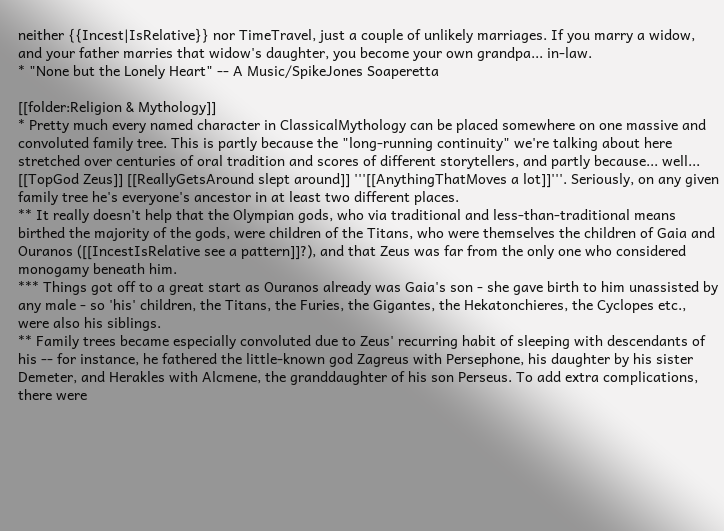neither {{Incest|IsRelative}} nor TimeTravel, just a couple of unlikely marriages. If you marry a widow, and your father marries that widow's daughter, you become your own grandpa... in-law.
* "None but the Lonely Heart" -- A Music/SpikeJones Soaperetta

[[folder:Religion & Mythology]]
* Pretty much every named character in ClassicalMythology can be placed somewhere on one massive and convoluted family tree. This is partly because the "long-running continuity" we're talking about here stretched over centuries of oral tradition and scores of different storytellers, and partly because... well... [[TopGod Zeus]] [[ReallyGetsAround slept around]] '''[[AnythingThatMoves a lot]]'''. Seriously, on any given family tree he's everyone's ancestor in at least two different places.
** It really doesn't help that the Olympian gods, who via traditional and less-than-traditional means birthed the majority of the gods, were children of the Titans, who were themselves the children of Gaia and Ouranos ([[IncestIsRelative see a pattern]]?), and that Zeus was far from the only one who considered monogamy beneath him.
*** Things got off to a great start as Ouranos already was Gaia's son - she gave birth to him unassisted by any male - so 'his' children, the Titans, the Furies, the Gigantes, the Hekatonchieres, the Cyclopes etc., were also his siblings.
** Family trees became especially convoluted due to Zeus' recurring habit of sleeping with descendants of his -- for instance, he fathered the little-known god Zagreus with Persephone, his daughter by his sister Demeter, and Herakles with Alcmene, the granddaughter of his son Perseus. To add extra complications, there were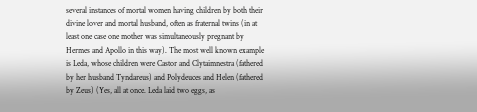several instances of mortal women having children by both their divine lover and mortal husband, often as fraternal twins (in at least one case one mother was simultaneously pregnant by Hermes and Apollo in this way). The most well known example is Leda, whose children were Castor and Clytaimnestra (fathered by her husband Tyndareus) and Polydeuces and Helen (fathered by Zeus) (Yes, all at once. Leda laid two eggs, as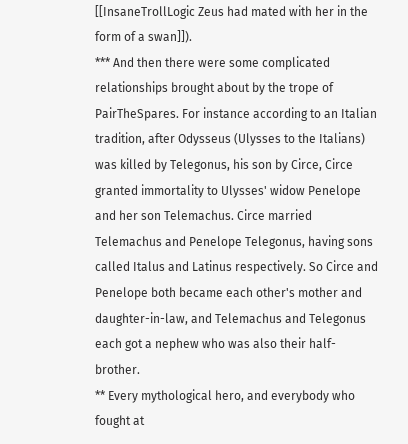[[InsaneTrollLogic Zeus had mated with her in the form of a swan]]).
*** And then there were some complicated relationships brought about by the trope of PairTheSpares. For instance according to an Italian tradition, after Odysseus (Ulysses to the Italians) was killed by Telegonus, his son by Circe, Circe granted immortality to Ulysses' widow Penelope and her son Telemachus. Circe married Telemachus and Penelope Telegonus, having sons called Italus and Latinus respectively. So Circe and Penelope both became each other's mother and daughter-in-law, and Telemachus and Telegonus each got a nephew who was also their half-brother.
** Every mythological hero, and everybody who fought at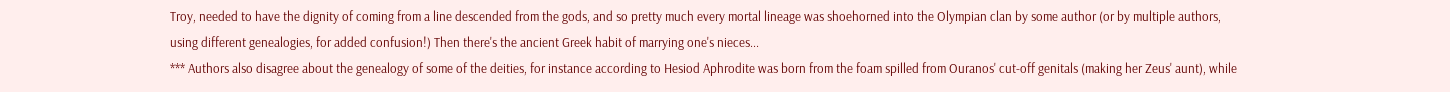Troy, needed to have the dignity of coming from a line descended from the gods, and so pretty much every mortal lineage was shoehorned into the Olympian clan by some author (or by multiple authors, using different genealogies, for added confusion!) Then there's the ancient Greek habit of marrying one's nieces...
*** Authors also disagree about the genealogy of some of the deities, for instance according to Hesiod Aphrodite was born from the foam spilled from Ouranos' cut-off genitals (making her Zeus' aunt), while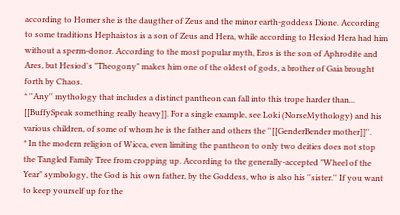according to Homer she is the daugther of Zeus and the minor earth-goddess Dione. According to some traditions Hephaistos is a son of Zeus and Hera, while according to Hesiod Hera had him without a sperm-donor. According to the most popular myth, Eros is the son of Aphrodite and Ares, but Hesiod's "Theogony" makes him one of the oldest of gods, a brother of Gaia brought forth by Chaos.
* ''Any'' mythology that includes a distinct pantheon can fall into this trope harder than... [[BuffySpeak something really heavy]]. For a single example, see Loki (NorseMythology) and his various children, of some of whom he is the father and others the ''[[GenderBender mother]]''.
* In the modern religion of Wicca, even limiting the pantheon to only two deities does not stop the Tangled Family Tree from cropping up. According to the generally-accepted "Wheel of the Year" symbology, the God is his own father, by the Goddess, who is also his ''sister.'' If you want to keep yourself up for the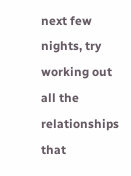next few nights, try working out all the relationships that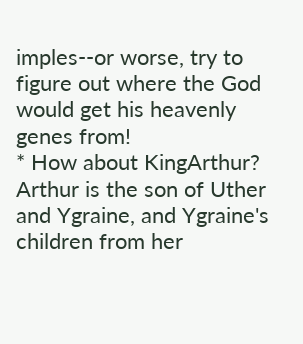imples--or worse, try to figure out where the God would get his heavenly genes from!
* How about KingArthur? Arthur is the son of Uther and Ygraine, and Ygraine's children from her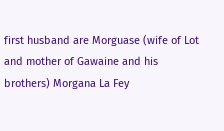first husband are Morguase (wife of Lot and mother of Gawaine and his brothers) Morgana La Fey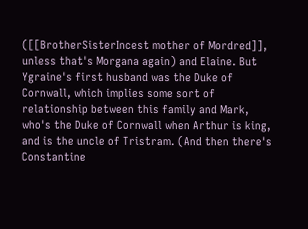([[BrotherSisterIncest mother of Mordred]], unless that's Morgana again) and Elaine. But Ygraine's first husband was the Duke of Cornwall, which implies some sort of relationship between this family and Mark, who's the Duke of Cornwall when Arthur is king, and is the uncle of Tristram. (And then there's Constantine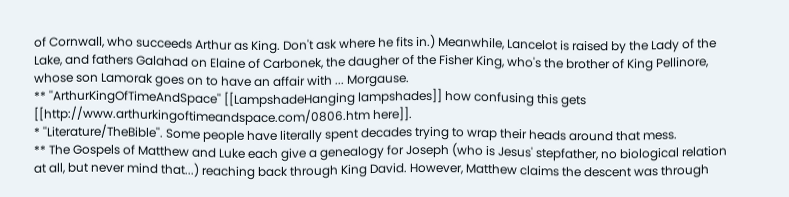of Cornwall, who succeeds Arthur as King. Don't ask where he fits in.) Meanwhile, Lancelot is raised by the Lady of the Lake, and fathers Galahad on Elaine of Carbonek, the daugher of the Fisher King, who's the brother of King Pellinore, whose son Lamorak goes on to have an affair with ... Morgause.
** ''ArthurKingOfTimeAndSpace'' [[LampshadeHanging lampshades]] how confusing this gets [[http://www.arthurkingoftimeandspace.com/0806.htm here]].
* ''Literature/TheBible''. Some people have literally spent decades trying to wrap their heads around that mess.
** The Gospels of Matthew and Luke each give a genealogy for Joseph (who is Jesus' stepfather, no biological relation at all, but never mind that...) reaching back through King David. However, Matthew claims the descent was through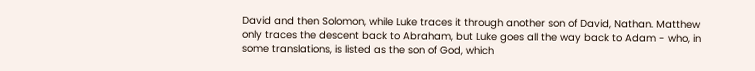David and then Solomon, while Luke traces it through another son of David, Nathan. Matthew only traces the descent back to Abraham, but Luke goes all the way back to Adam - who, in some translations, is listed as the son of God, which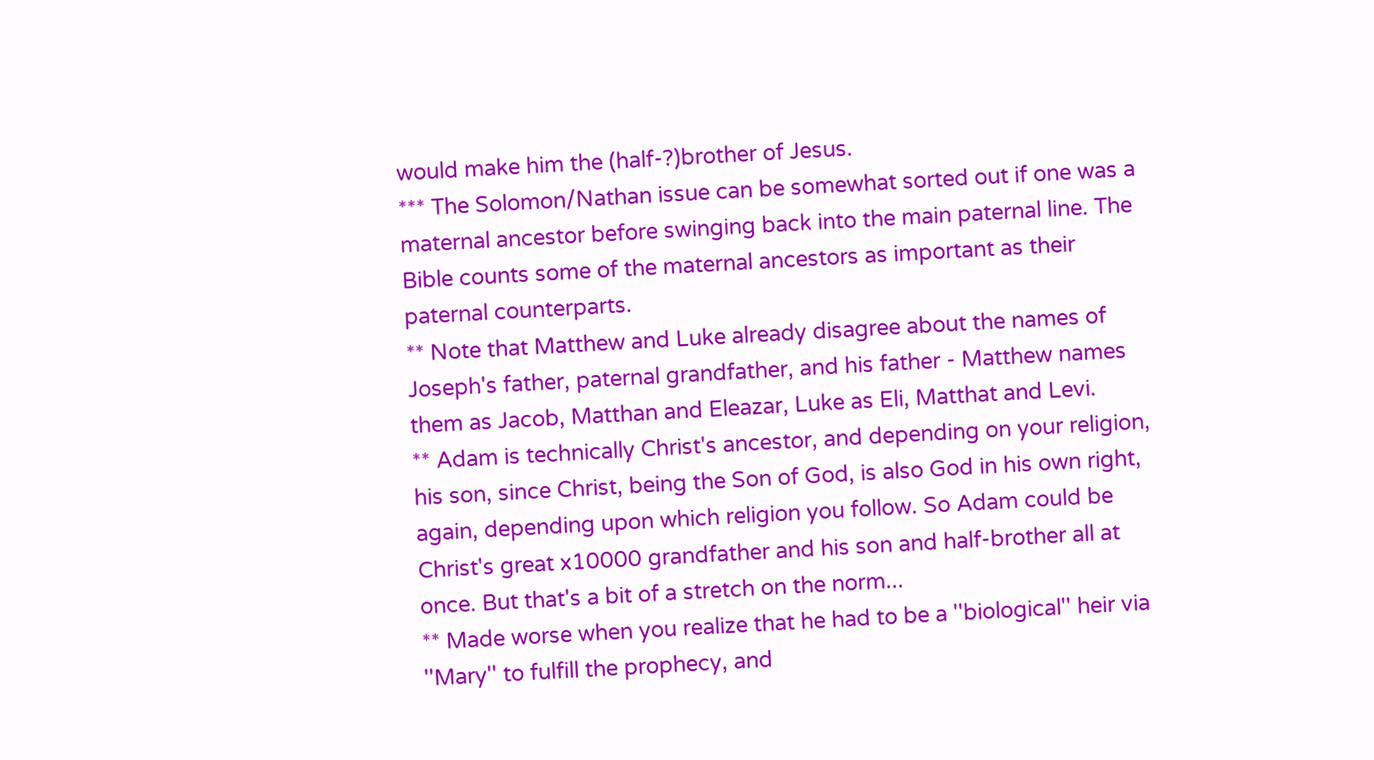would make him the (half-?)brother of Jesus.
*** The Solomon/Nathan issue can be somewhat sorted out if one was a maternal ancestor before swinging back into the main paternal line. The Bible counts some of the maternal ancestors as important as their paternal counterparts.
** Note that Matthew and Luke already disagree about the names of Joseph's father, paternal grandfather, and his father - Matthew names them as Jacob, Matthan and Eleazar, Luke as Eli, Matthat and Levi.
** Adam is technically Christ's ancestor, and depending on your religion, his son, since Christ, being the Son of God, is also God in his own right, again, depending upon which religion you follow. So Adam could be Christ's great x10000 grandfather and his son and half-brother all at once. But that's a bit of a stretch on the norm...
** Made worse when you realize that he had to be a ''biological'' heir via ''Mary'' to fulfill the prophecy, and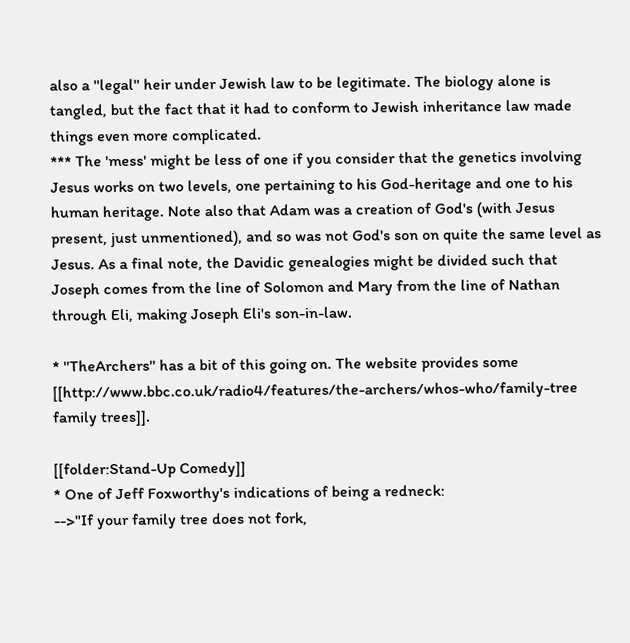also a ''legal'' heir under Jewish law to be legitimate. The biology alone is tangled, but the fact that it had to conform to Jewish inheritance law made things even more complicated.
*** The 'mess' might be less of one if you consider that the genetics involving Jesus works on two levels, one pertaining to his God-heritage and one to his human heritage. Note also that Adam was a creation of God's (with Jesus present, just unmentioned), and so was not God's son on quite the same level as Jesus. As a final note, the Davidic genealogies might be divided such that Joseph comes from the line of Solomon and Mary from the line of Nathan through Eli, making Joseph Eli's son-in-law.

* ''TheArchers'' has a bit of this going on. The website provides some [[http://www.bbc.co.uk/radio4/features/the-archers/whos-who/family-tree family trees]].

[[folder:Stand-Up Comedy]]
* One of Jeff Foxworthy's indications of being a redneck:
-->"If your family tree does not fork,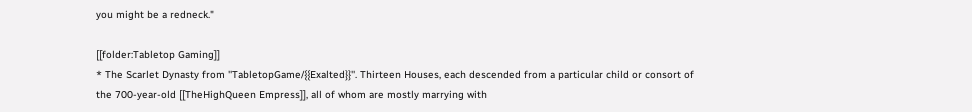you might be a redneck."

[[folder:Tabletop Gaming]]
* The Scarlet Dynasty from ''TabletopGame/{{Exalted}}''. Thirteen Houses, each descended from a particular child or consort of the 700-year-old [[TheHighQueen Empress]], all of whom are mostly marrying with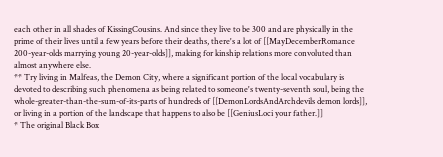each other in all shades of KissingCousins. And since they live to be 300 and are physically in the prime of their lives until a few years before their deaths, there's a lot of [[MayDecemberRomance 200-year-olds marrying young 20-year-olds]], making for kinship relations more convoluted than almost anywhere else.
** Try living in Malfeas, the Demon City, where a significant portion of the local vocabulary is devoted to describing such phenomena as being related to someone's twenty-seventh soul, being the whole-greater-than-the-sum-of-its-parts of hundreds of [[DemonLordsAndArchdevils demon lords]], or living in a portion of the landscape that happens to also be [[GeniusLoci your father.]]
* The original Black Box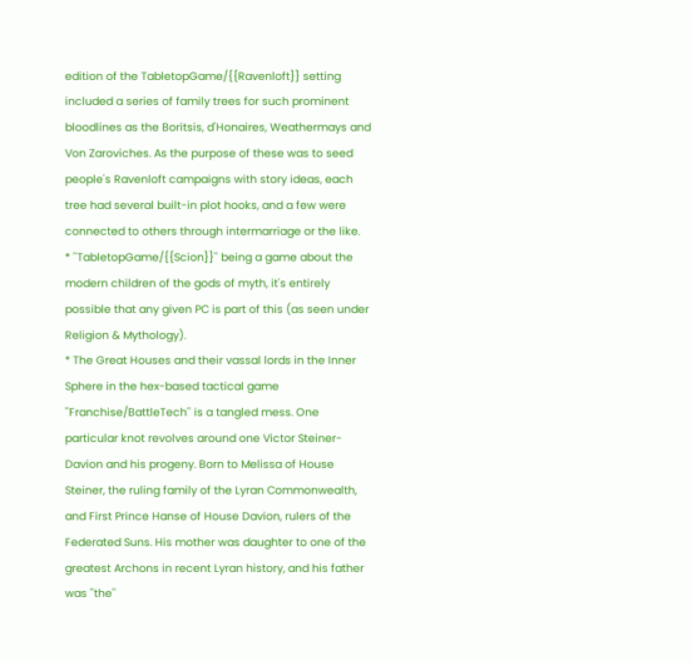edition of the TabletopGame/{{Ravenloft}} setting included a series of family trees for such prominent bloodlines as the Boritsis, d'Honaires, Weathermays and Von Zaroviches. As the purpose of these was to seed people's Ravenloft campaigns with story ideas, each tree had several built-in plot hooks, and a few were connected to others through intermarriage or the like.
* ''TabletopGame/{{Scion}}'' being a game about the modern children of the gods of myth, it's entirely possible that any given PC is part of this (as seen under Religion & Mythology).
* The Great Houses and their vassal lords in the Inner Sphere in the hex-based tactical game ''Franchise/BattleTech'' is a tangled mess. One particular knot revolves around one Victor Steiner-Davion and his progeny. Born to Melissa of House Steiner, the ruling family of the Lyran Commonwealth, and First Prince Hanse of House Davion, rulers of the Federated Suns. His mother was daughter to one of the greatest Archons in recent Lyran history, and his father was ''the''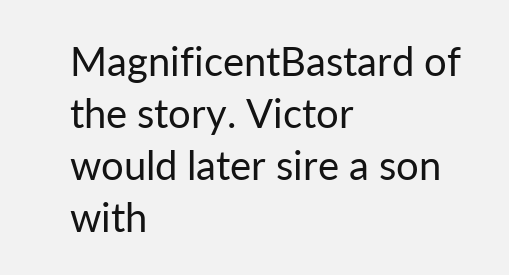MagnificentBastard of the story. Victor would later sire a son with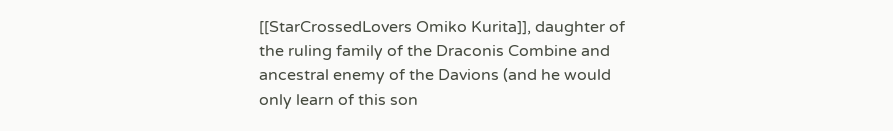[[StarCrossedLovers Omiko Kurita]], daughter of the ruling family of the Draconis Combine and ancestral enemy of the Davions (and he would only learn of this son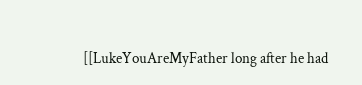[[LukeYouAreMyFather long after he had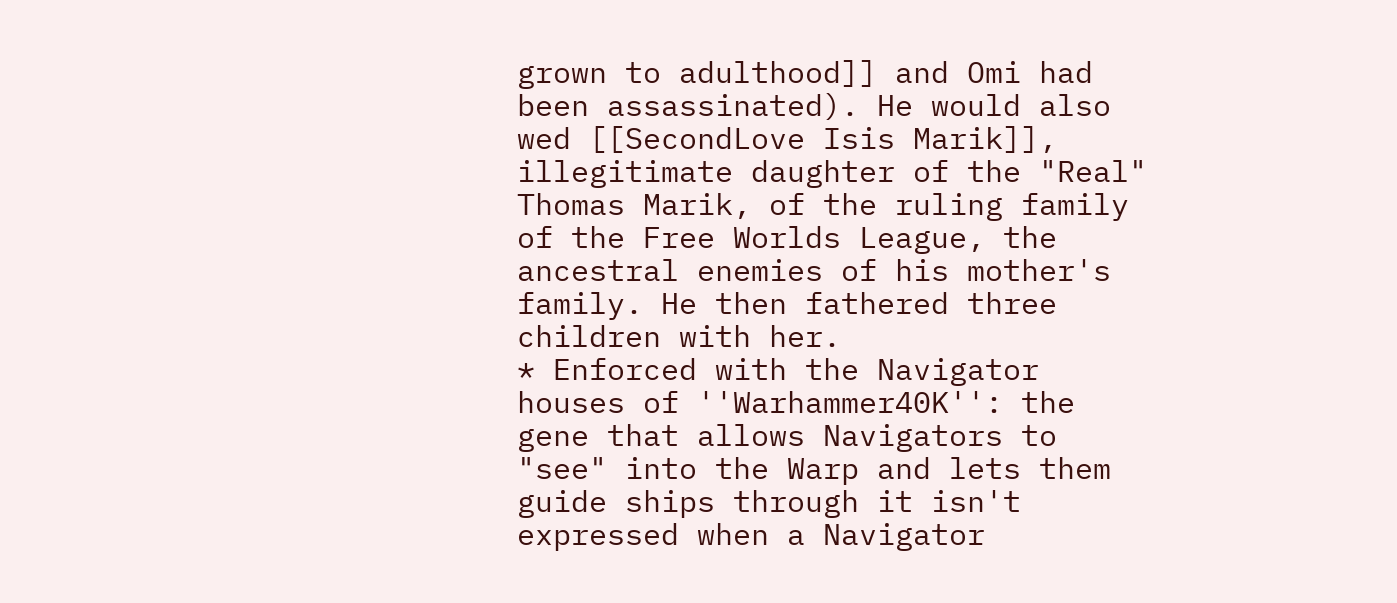grown to adulthood]] and Omi had been assassinated). He would also wed [[SecondLove Isis Marik]], illegitimate daughter of the "Real" Thomas Marik, of the ruling family of the Free Worlds League, the ancestral enemies of his mother's family. He then fathered three children with her.
* Enforced with the Navigator houses of ''Warhammer40K'': the gene that allows Navigators to "see" into the Warp and lets them guide ships through it isn't expressed when a Navigator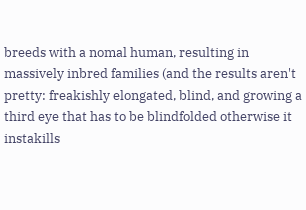breeds with a nomal human, resulting in massively inbred families (and the results aren't pretty: freakishly elongated, blind, and growing a third eye that has to be blindfolded otherwise it instakills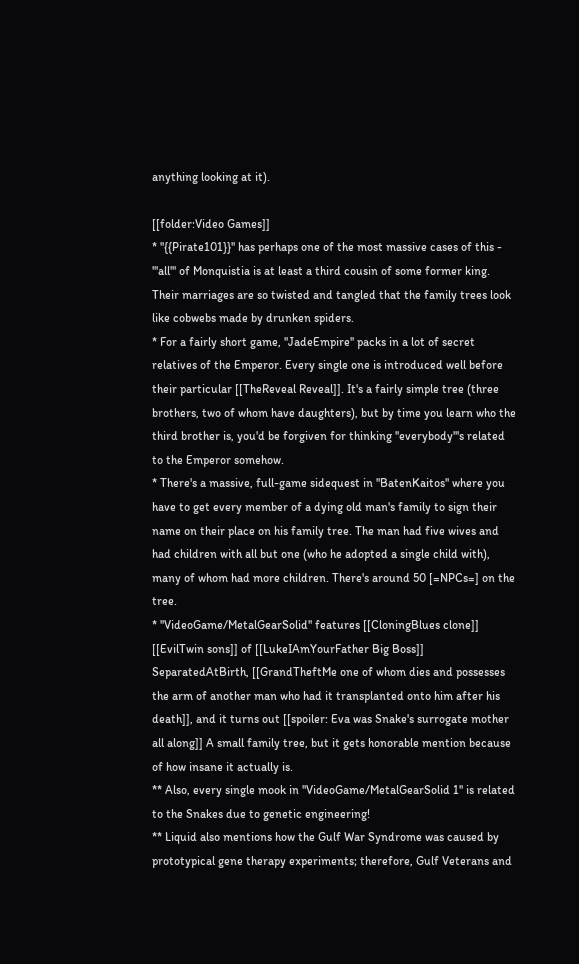anything looking at it).

[[folder:Video Games]]
* ''{{Pirate101}}'' has perhaps one of the most massive cases of this - '''all''' of Monquistia is at least a third cousin of some former king. Their marriages are so twisted and tangled that the family trees look like cobwebs made by drunken spiders.
* For a fairly short game, ''JadeEmpire'' packs in a lot of secret relatives of the Emperor. Every single one is introduced well before their particular [[TheReveal Reveal]]. It's a fairly simple tree (three brothers, two of whom have daughters), but by time you learn who the third brother is, you'd be forgiven for thinking ''everybody'''s related to the Emperor somehow.
* There's a massive, full-game sidequest in ''BatenKaitos'' where you have to get every member of a dying old man's family to sign their name on their place on his family tree. The man had five wives and had children with all but one (who he adopted a single child with), many of whom had more children. There's around 50 [=NPCs=] on the tree.
* ''VideoGame/MetalGearSolid'' features [[CloningBlues clone]] [[EvilTwin sons]] of [[LukeIAmYourFather Big Boss]] SeparatedAtBirth, [[GrandTheftMe one of whom dies and possesses the arm of another man who had it transplanted onto him after his death]], and it turns out [[spoiler: Eva was Snake's surrogate mother all along]] A small family tree, but it gets honorable mention because of how insane it actually is.
** Also, every single mook in ''VideoGame/MetalGearSolid 1'' is related to the Snakes due to genetic engineering!
** Liquid also mentions how the Gulf War Syndrome was caused by prototypical gene therapy experiments; therefore, Gulf Veterans and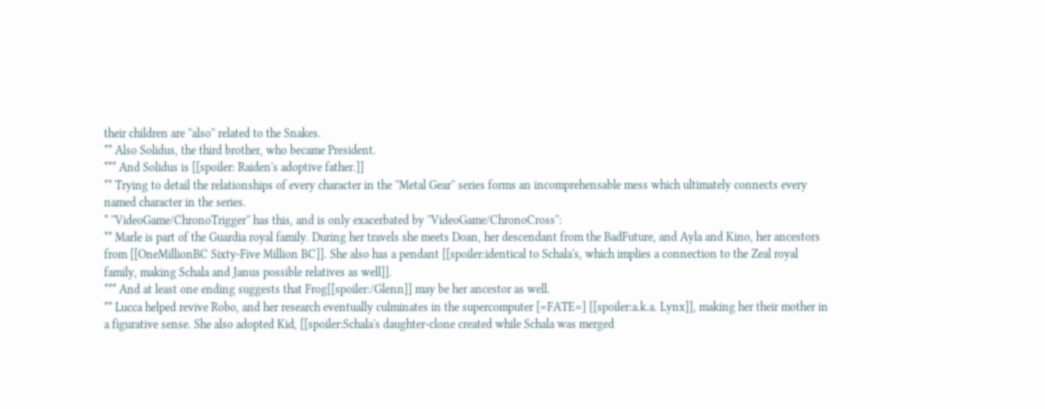their children are ''also'' related to the Snakes.
** Also Solidus, the third brother, who became President.
*** And Solidus is [[spoiler: Raiden's adoptive father.]]
** Trying to detail the relationships of every character in the ''Metal Gear'' series forms an incomprehensable mess which ultimately connects every named character in the series.
* ''VideoGame/ChronoTrigger'' has this, and is only exacerbated by ''VideoGame/ChronoCross'':
** Marle is part of the Guardia royal family. During her travels she meets Doan, her descendant from the BadFuture, and Ayla and Kino, her ancestors from [[OneMillionBC Sixty-Five Million BC]]. She also has a pendant [[spoiler:identical to Schala's, which implies a connection to the Zeal royal family, making Schala and Janus possible relatives as well]].
*** And at least one ending suggests that Frog[[spoiler:/Glenn]] may be her ancestor as well.
** Lucca helped revive Robo, and her research eventually culminates in the supercomputer [=FATE=] [[spoiler:a.k.a. Lynx]], making her their mother in a figurative sense. She also adopted Kid, [[spoiler:Schala's daughter-clone created while Schala was merged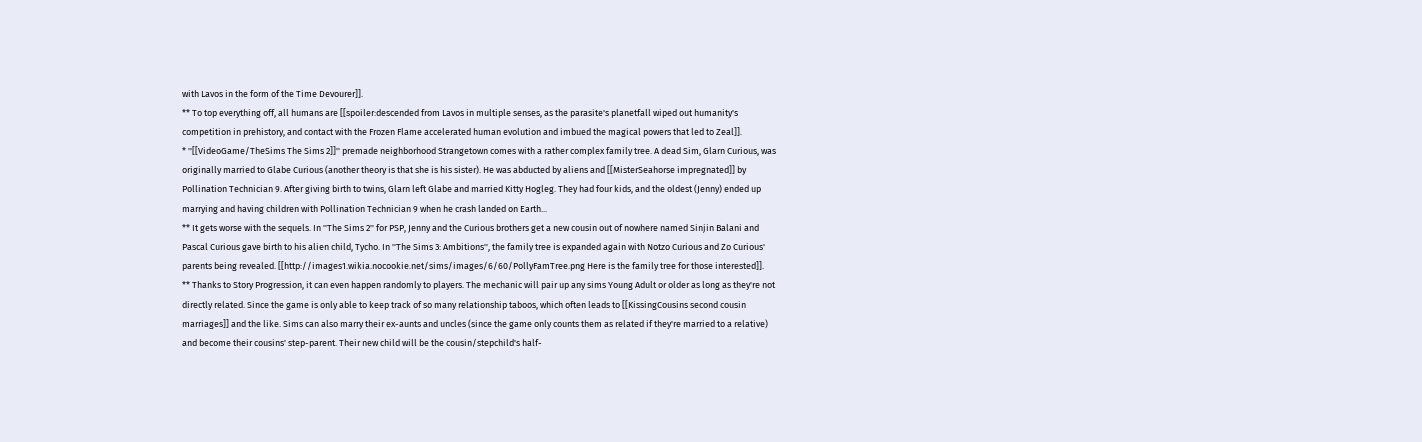with Lavos in the form of the Time Devourer]].
** To top everything off, all humans are [[spoiler:descended from Lavos in multiple senses, as the parasite's planetfall wiped out humanity's competition in prehistory, and contact with the Frozen Flame accelerated human evolution and imbued the magical powers that led to Zeal]].
* ''[[VideoGame/TheSims The Sims 2]]'' premade neighborhood Strangetown comes with a rather complex family tree. A dead Sim, Glarn Curious, was originally married to Glabe Curious (another theory is that she is his sister). He was abducted by aliens and [[MisterSeahorse impregnated]] by Pollination Technician 9. After giving birth to twins, Glarn left Glabe and married Kitty Hogleg. They had four kids, and the oldest (Jenny) ended up marrying and having children with Pollination Technician 9 when he crash landed on Earth...
** It gets worse with the sequels. In ''The Sims 2'' for PSP, Jenny and the Curious brothers get a new cousin out of nowhere named Sinjin Balani and Pascal Curious gave birth to his alien child, Tycho. In ''The Sims 3: Ambitions'', the family tree is expanded again with Notzo Curious and Zo Curious' parents being revealed. [[http://images1.wikia.nocookie.net/sims/images/6/60/PollyFamTree.png Here is the family tree for those interested]].
** Thanks to Story Progression, it can even happen randomly to players. The mechanic will pair up any sims Young Adult or older as long as they're not directly related. Since the game is only able to keep track of so many relationship taboos, which often leads to [[KissingCousins second cousin marriages]] and the like. Sims can also marry their ex-aunts and uncles (since the game only counts them as related if they're married to a relative) and become their cousins' step-parent. Their new child will be the cousin/stepchild's half-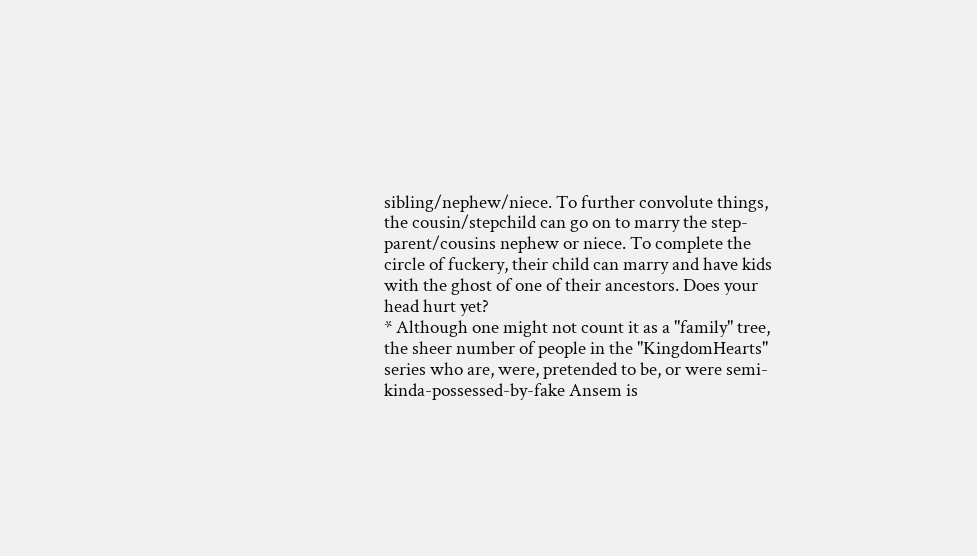sibling/nephew/niece. To further convolute things, the cousin/stepchild can go on to marry the step-parent/cousins nephew or niece. To complete the circle of fuckery, their child can marry and have kids with the ghost of one of their ancestors. Does your head hurt yet?
* Although one might not count it as a "family" tree, the sheer number of people in the ''KingdomHearts'' series who are, were, pretended to be, or were semi-kinda-possessed-by-fake Ansem is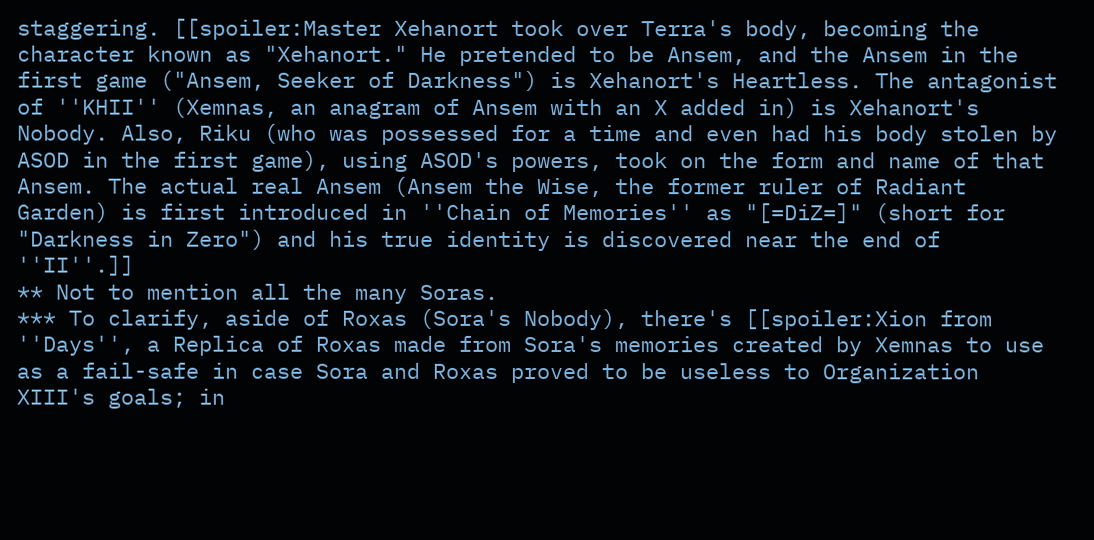staggering. [[spoiler:Master Xehanort took over Terra's body, becoming the character known as "Xehanort." He pretended to be Ansem, and the Ansem in the first game ("Ansem, Seeker of Darkness") is Xehanort's Heartless. The antagonist of ''KHII'' (Xemnas, an anagram of Ansem with an X added in) is Xehanort's Nobody. Also, Riku (who was possessed for a time and even had his body stolen by ASOD in the first game), using ASOD's powers, took on the form and name of that Ansem. The actual real Ansem (Ansem the Wise, the former ruler of Radiant Garden) is first introduced in ''Chain of Memories'' as "[=DiZ=]" (short for "Darkness in Zero") and his true identity is discovered near the end of ''II''.]]
** Not to mention all the many Soras.
*** To clarify, aside of Roxas (Sora's Nobody), there's [[spoiler:Xion from ''Days'', a Replica of Roxas made from Sora's memories created by Xemnas to use as a fail-safe in case Sora and Roxas proved to be useless to Organization XIII's goals; in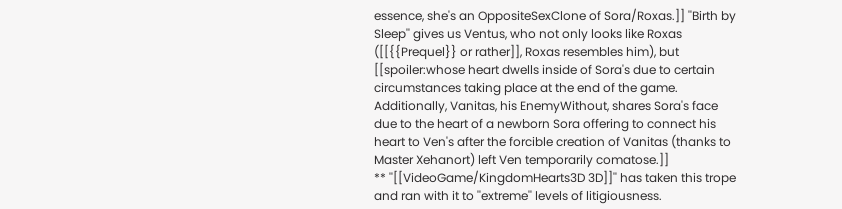essence, she's an OppositeSexClone of Sora/Roxas.]] ''Birth by Sleep'' gives us Ventus, who not only looks like Roxas ([[{{Prequel}} or rather]], Roxas resembles him), but [[spoiler:whose heart dwells inside of Sora's due to certain circumstances taking place at the end of the game. Additionally, Vanitas, his EnemyWithout, shares Sora's face due to the heart of a newborn Sora offering to connect his heart to Ven's after the forcible creation of Vanitas (thanks to Master Xehanort) left Ven temporarily comatose.]]
** ''[[VideoGame/KingdomHearts3D 3D]]'' has taken this trope and ran with it to ''extreme'' levels of litigiousness.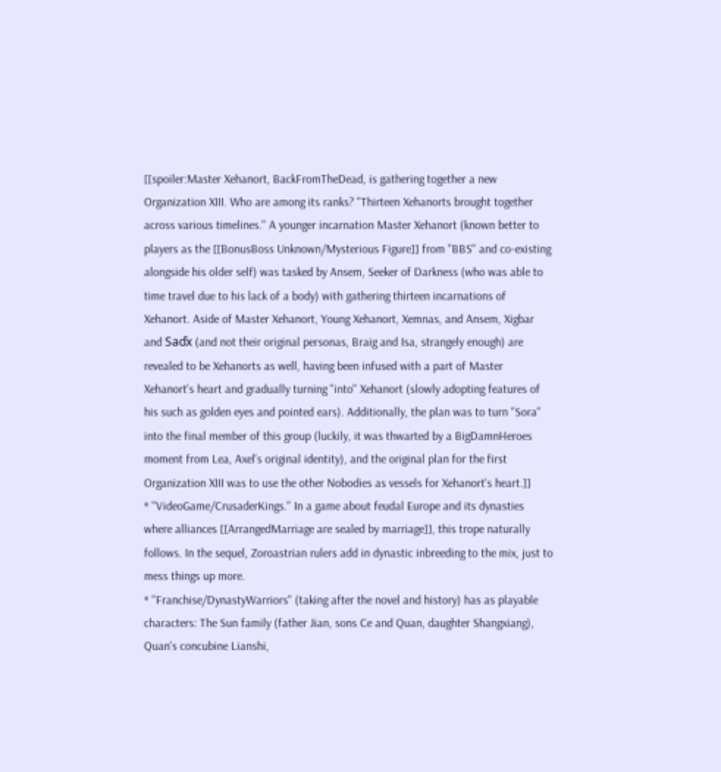[[spoiler:Master Xehanort, BackFromTheDead, is gathering together a new Organization XIII. Who are among its ranks? ''Thirteen Xehanorts brought together across various timelines.'' A younger incarnation Master Xehanort (known better to players as the [[BonusBoss Unknown/Mysterious Figure]] from ''BBS'' and co-existing alongside his older self) was tasked by Ansem, Seeker of Darkness (who was able to time travel due to his lack of a body) with gathering thirteen incarnations of Xehanort. Aside of Master Xehanort, Young Xehanort, Xemnas, and Ansem, Xigbar and Saďx (and not their original personas, Braig and Isa, strangely enough) are revealed to be Xehanorts as well, having been infused with a part of Master Xehanort's heart and gradually turning ''into'' Xehanort (slowly adopting features of his such as golden eyes and pointed ears). Additionally, the plan was to turn ''Sora'' into the final member of this group (luckily, it was thwarted by a BigDamnHeroes moment from Lea, Axel's original identity), and the original plan for the first Organization XIII was to use the other Nobodies as vessels for Xehanort's heart.]]
* ''VideoGame/CrusaderKings.'' In a game about feudal Europe and its dynasties where alliances [[ArrangedMarriage are sealed by marriage]], this trope naturally follows. In the sequel, Zoroastrian rulers add in dynastic inbreeding to the mix, just to mess things up more.
* ''Franchise/DynastyWarriors'' (taking after the novel and history) has as playable characters: The Sun family (father Jian, sons Ce and Quan, daughter Shangxiang), Quan's concubine Lianshi,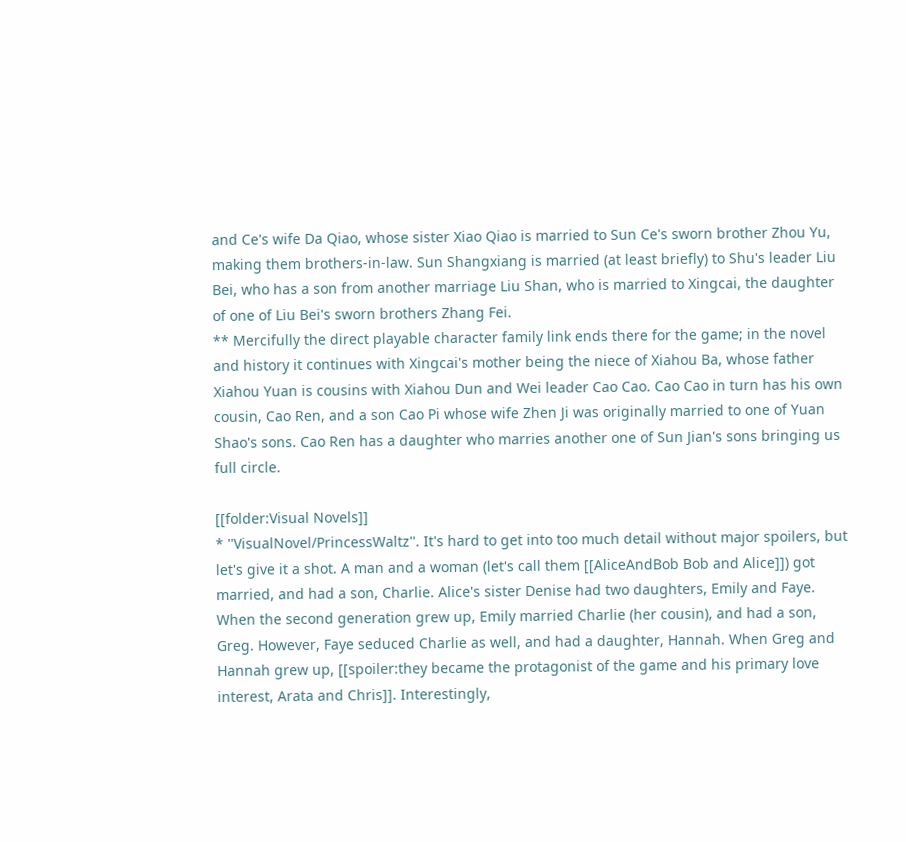and Ce's wife Da Qiao, whose sister Xiao Qiao is married to Sun Ce's sworn brother Zhou Yu, making them brothers-in-law. Sun Shangxiang is married (at least briefly) to Shu's leader Liu Bei, who has a son from another marriage Liu Shan, who is married to Xingcai, the daughter of one of Liu Bei's sworn brothers Zhang Fei.
** Mercifully the direct playable character family link ends there for the game; in the novel and history it continues with Xingcai's mother being the niece of Xiahou Ba, whose father Xiahou Yuan is cousins with Xiahou Dun and Wei leader Cao Cao. Cao Cao in turn has his own cousin, Cao Ren, and a son Cao Pi whose wife Zhen Ji was originally married to one of Yuan Shao's sons. Cao Ren has a daughter who marries another one of Sun Jian's sons bringing us full circle.

[[folder:Visual Novels]]
* ''VisualNovel/PrincessWaltz''. It's hard to get into too much detail without major spoilers, but let's give it a shot. A man and a woman (let's call them [[AliceAndBob Bob and Alice]]) got married, and had a son, Charlie. Alice's sister Denise had two daughters, Emily and Faye. When the second generation grew up, Emily married Charlie (her cousin), and had a son, Greg. However, Faye seduced Charlie as well, and had a daughter, Hannah. When Greg and Hannah grew up, [[spoiler:they became the protagonist of the game and his primary love interest, Arata and Chris]]. Interestingly,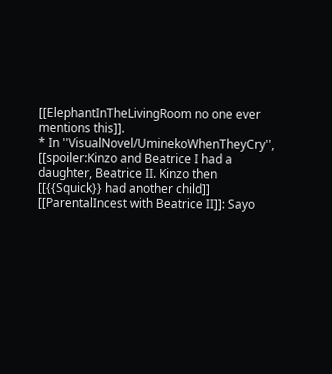[[ElephantInTheLivingRoom no one ever mentions this]].
* In ''VisualNovel/UminekoWhenTheyCry'', [[spoiler:Kinzo and Beatrice I had a daughter, Beatrice II. Kinzo then [[{{Squick}} had another child]] [[ParentalIncest with Beatrice II]]: Sayo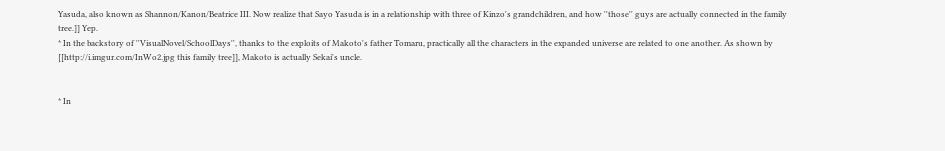Yasuda, also known as Shannon/Kanon/Beatrice III. Now realize that Sayo Yasuda is in a relationship with three of Kinzo's grandchildren, and how ''those'' guys are actually connected in the family tree.]] Yep.
* In the backstory of ''VisualNovel/SchoolDays'', thanks to the exploits of Makoto's father Tomaru, practically all the characters in the expanded universe are related to one another. As shown by [[http://i.imgur.com/InWo2.jpg this family tree]], Makoto is actually Sekai's uncle.


* In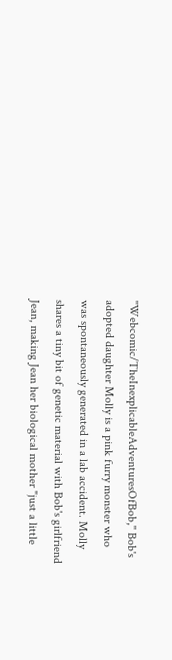''Webcomic/TheInexplicableAdventuresOfBob,'' Bob's adopted daughter Molly is a pink furry monster who was spontaneously generated in a lab accident. Molly shares a tiny bit of genetic material with Bob's girlfriend Jean, making Jean her biological mother "just a little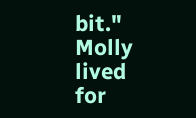bit." Molly lived for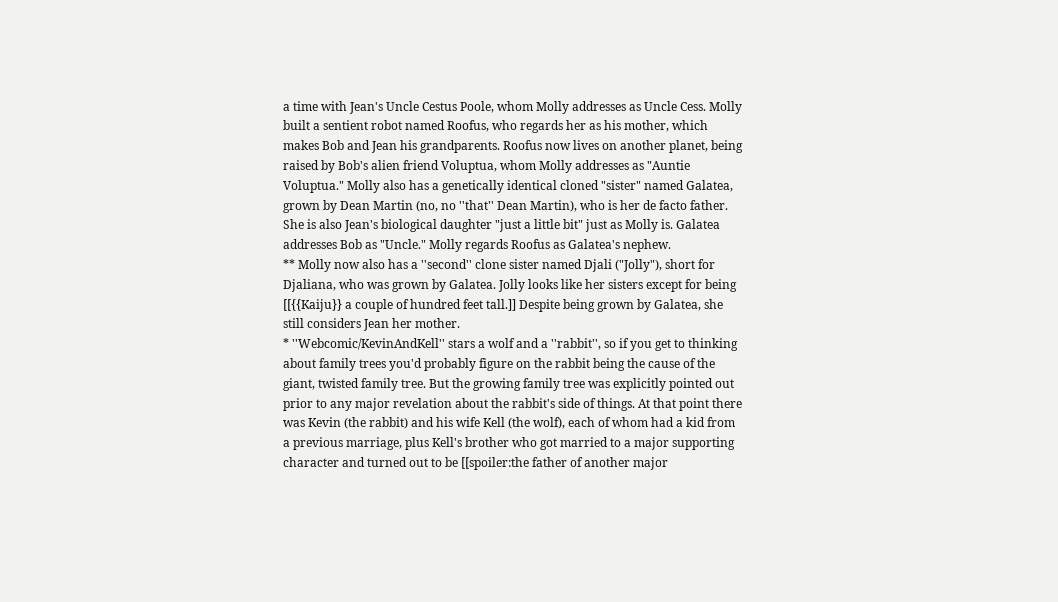a time with Jean's Uncle Cestus Poole, whom Molly addresses as Uncle Cess. Molly built a sentient robot named Roofus, who regards her as his mother, which makes Bob and Jean his grandparents. Roofus now lives on another planet, being raised by Bob's alien friend Voluptua, whom Molly addresses as "Auntie Voluptua." Molly also has a genetically identical cloned "sister" named Galatea, grown by Dean Martin (no, no ''that'' Dean Martin), who is her de facto father. She is also Jean's biological daughter "just a little bit" just as Molly is. Galatea addresses Bob as "Uncle." Molly regards Roofus as Galatea's nephew.
** Molly now also has a ''second'' clone sister named Djali ("Jolly"), short for Djaliana, who was grown by Galatea. Jolly looks like her sisters except for being [[{{Kaiju}} a couple of hundred feet tall.]] Despite being grown by Galatea, she still considers Jean her mother.
* ''Webcomic/KevinAndKell'' stars a wolf and a ''rabbit'', so if you get to thinking about family trees you'd probably figure on the rabbit being the cause of the giant, twisted family tree. But the growing family tree was explicitly pointed out prior to any major revelation about the rabbit's side of things. At that point there was Kevin (the rabbit) and his wife Kell (the wolf), each of whom had a kid from a previous marriage, plus Kell's brother who got married to a major supporting character and turned out to be [[spoiler:the father of another major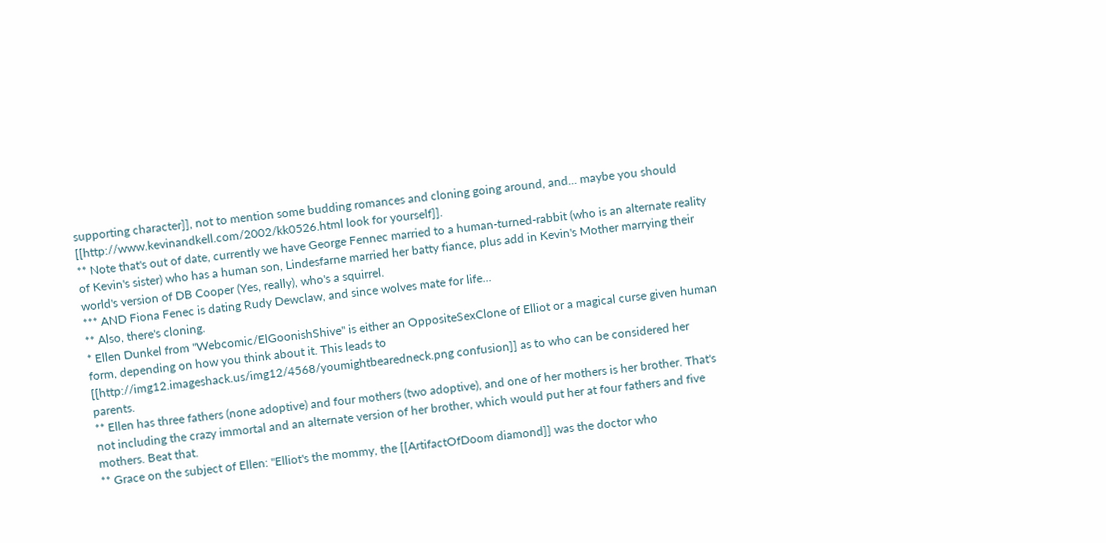supporting character]], not to mention some budding romances and cloning going around, and... maybe you should [[http://www.kevinandkell.com/2002/kk0526.html look for yourself]].
** Note that's out of date, currently we have George Fennec married to a human-turned-rabbit (who is an alternate reality of Kevin's sister) who has a human son, Lindesfarne married her batty fiance, plus add in Kevin's Mother marrying their world's version of DB Cooper (Yes, really), who's a squirrel.
*** AND Fiona Fenec is dating Rudy Dewclaw, and since wolves mate for life...
** Also, there's cloning.
* Ellen Dunkel from ''Webcomic/ElGoonishShive'' is either an OppositeSexClone of Elliot or a magical curse given human form, depending on how you think about it. This leads to [[http://img12.imageshack.us/img12/4568/youmightbearedneck.png confusion]] as to who can be considered her parents.
** Ellen has three fathers (none adoptive) and four mothers (two adoptive), and one of her mothers is her brother. That's not including the crazy immortal and an alternate version of her brother, which would put her at four fathers and five mothers. Beat that.
** Grace on the subject of Ellen: "Elliot's the mommy, the [[ArtifactOfDoom diamond]] was the doctor who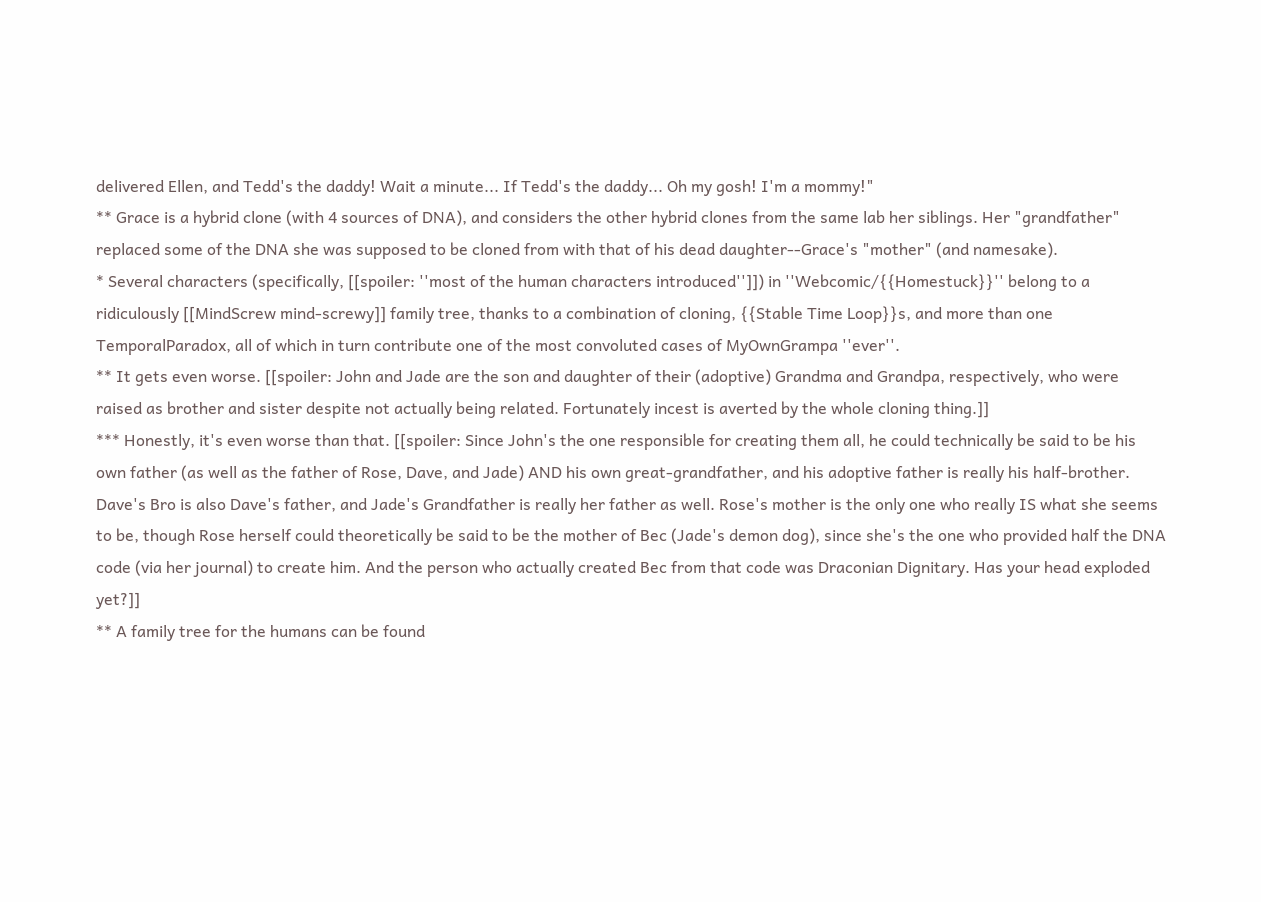delivered Ellen, and Tedd's the daddy! Wait a minute... If Tedd's the daddy... Oh my gosh! I'm a mommy!"
** Grace is a hybrid clone (with 4 sources of DNA), and considers the other hybrid clones from the same lab her siblings. Her "grandfather" replaced some of the DNA she was supposed to be cloned from with that of his dead daughter--Grace's "mother" (and namesake).
* Several characters (specifically, [[spoiler: ''most of the human characters introduced'']]) in ''Webcomic/{{Homestuck}}'' belong to a ridiculously [[MindScrew mind-screwy]] family tree, thanks to a combination of cloning, {{Stable Time Loop}}s, and more than one TemporalParadox, all of which in turn contribute one of the most convoluted cases of MyOwnGrampa ''ever''.
** It gets even worse. [[spoiler: John and Jade are the son and daughter of their (adoptive) Grandma and Grandpa, respectively, who were raised as brother and sister despite not actually being related. Fortunately incest is averted by the whole cloning thing.]]
*** Honestly, it's even worse than that. [[spoiler: Since John's the one responsible for creating them all, he could technically be said to be his own father (as well as the father of Rose, Dave, and Jade) AND his own great-grandfather, and his adoptive father is really his half-brother. Dave's Bro is also Dave's father, and Jade's Grandfather is really her father as well. Rose's mother is the only one who really IS what she seems to be, though Rose herself could theoretically be said to be the mother of Bec (Jade's demon dog), since she's the one who provided half the DNA code (via her journal) to create him. And the person who actually created Bec from that code was Draconian Dignitary. Has your head exploded yet?]]
** A family tree for the humans can be found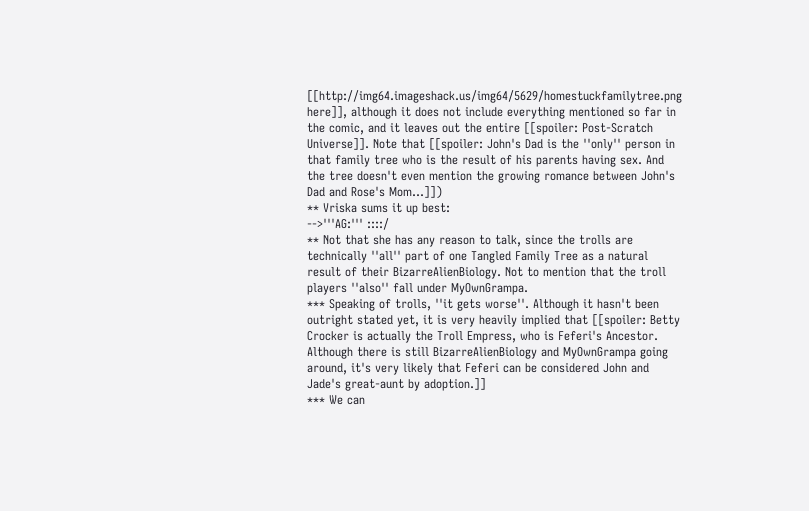[[http://img64.imageshack.us/img64/5629/homestuckfamilytree.png here]], although it does not include everything mentioned so far in the comic, and it leaves out the entire [[spoiler: Post-Scratch Universe]]. Note that [[spoiler: John's Dad is the ''only'' person in that family tree who is the result of his parents having sex. And the tree doesn't even mention the growing romance between John's Dad and Rose's Mom...]])
** Vriska sums it up best:
-->'''AG:''' ::::/
** Not that she has any reason to talk, since the trolls are technically ''all'' part of one Tangled Family Tree as a natural result of their BizarreAlienBiology. Not to mention that the troll players ''also'' fall under MyOwnGrampa.
*** Speaking of trolls, ''it gets worse''. Although it hasn't been outright stated yet, it is very heavily implied that [[spoiler: Betty Crocker is actually the Troll Empress, who is Feferi's Ancestor. Although there is still BizarreAlienBiology and MyOwnGrampa going around, it's very likely that Feferi can be considered John and Jade's great-aunt by adoption.]]
*** We can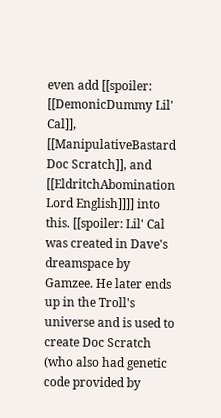even add [[spoiler: [[DemonicDummy Lil' Cal]], [[ManipulativeBastard Doc Scratch]], and [[EldritchAbomination Lord English]]]] into this. [[spoiler: Lil' Cal was created in Dave's dreamspace by Gamzee. He later ends up in the Troll's universe and is used to create Doc Scratch (who also had genetic code provided by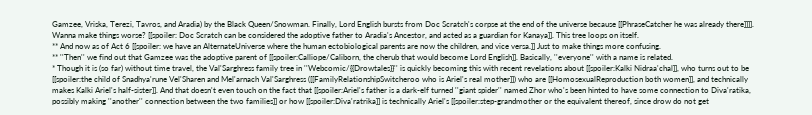Gamzee, Vriska, Terezi, Tavros, and Aradia) by the Black Queen/Snowman. Finally, Lord English bursts from Doc Scratch's corpse at the end of the universe because [[PhraseCatcher he was already there]]]]. Wanna make things worse? [[spoiler: Doc Scratch can be considered the adoptive father to Aradia's Ancestor, and acted as a guardian for Kanaya]]. This tree loops on itself.
** And now as of Act 6 [[spoiler: we have an AlternateUniverse where the human ectobiological parents are now the children, and vice versa.]] Just to make things more confusing.
** ''Then'' we find out that Gamzee was the adoptive parent of [[spoiler:Calliope/Caliborn, the cherub that would become Lord English]]. Basically, ''everyone'' with a name is related.
* Though it is (so far) without time travel, the Val'Sarghress family tree in ''Webcomic/{{Drowtales}}'' is quickly becoming this with recent revelations about [[spoiler:Kalki Nidraa'chal]], who turns out to be [[spoiler:the child of Snadhya'rune Vel'Sharen and Mel'arnach Val'Sarghress ([[FamilyRelationshipSwitcheroo who is Ariel's real mother]]) who are [[HomosexualReproduction both women]], and technically makes Kalki Ariel's half-sister]]. And that doesn't even touch on the fact that [[spoiler:Ariel's father is a dark-elf turned ''giant spider'' named Zhor who's been hinted to have some connection to Diva'ratika, possibly making ''another'' connection between the two families]] or how [[spoiler:Diva'ratrika]] is technically Ariel's [[spoiler:step-grandmother or the equivalent thereof, since drow do not get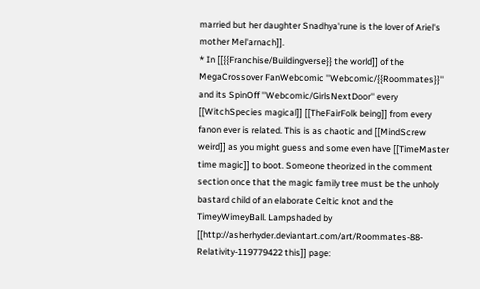married but her daughter Snadhya'rune is the lover of Ariel's mother Mel'arnach]].
* In [[{{Franchise/Buildingverse}} the world]] of the MegaCrossover FanWebcomic ''Webcomic/{{Roommates}}'' and its SpinOff ''Webcomic/GirlsNextDoor'' every [[WitchSpecies magical]] [[TheFairFolk being]] from every fanon ever is related. This is as chaotic and [[MindScrew weird]] as you might guess and some even have [[TimeMaster time magic]] to boot. Someone theorized in the comment section once that the magic family tree must be the unholy bastard child of an elaborate Celtic knot and the TimeyWimeyBall. Lampshaded by [[http://asherhyder.deviantart.com/art/Roommates-88-Relativity-119779422 this]] page: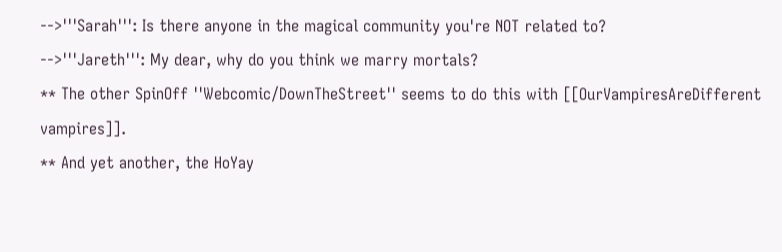-->'''Sarah''': Is there anyone in the magical community you're NOT related to?
-->'''Jareth''': My dear, why do you think we marry mortals?
** The other SpinOff ''Webcomic/DownTheStreet'' seems to do this with [[OurVampiresAreDifferent vampires]].
** And yet another, the HoYay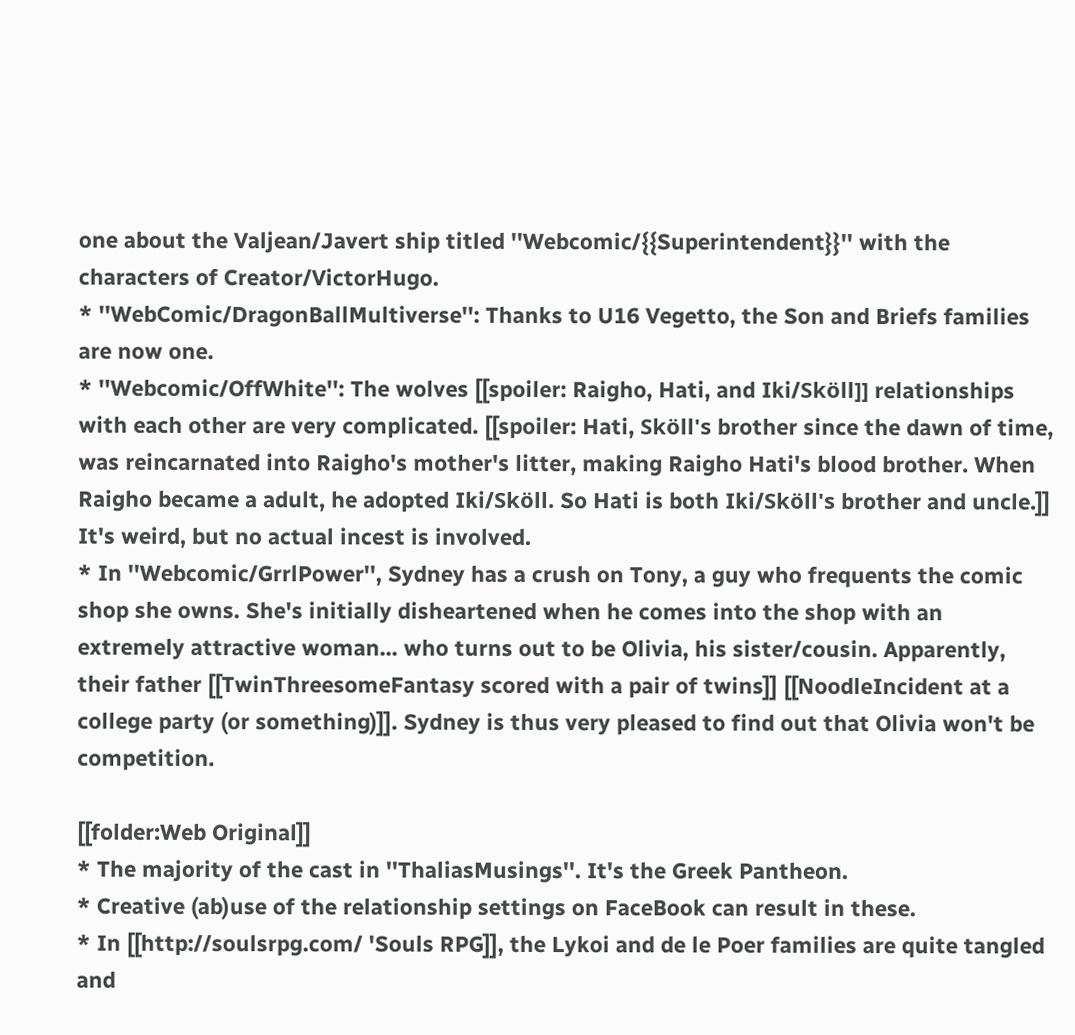one about the Valjean/Javert ship titled ''Webcomic/{{Superintendent}}'' with the characters of Creator/VictorHugo.
* ''WebComic/DragonBallMultiverse'': Thanks to U16 Vegetto, the Son and Briefs families are now one.
* ''Webcomic/OffWhite'': The wolves [[spoiler: Raigho, Hati, and Iki/Sköll]] relationships with each other are very complicated. [[spoiler: Hati, Sköll's brother since the dawn of time, was reincarnated into Raigho's mother's litter, making Raigho Hati's blood brother. When Raigho became a adult, he adopted Iki/Sköll. So Hati is both Iki/Sköll's brother and uncle.]] It's weird, but no actual incest is involved.
* In ''Webcomic/GrrlPower'', Sydney has a crush on Tony, a guy who frequents the comic shop she owns. She's initially disheartened when he comes into the shop with an extremely attractive woman... who turns out to be Olivia, his sister/cousin. Apparently, their father [[TwinThreesomeFantasy scored with a pair of twins]] [[NoodleIncident at a college party (or something)]]. Sydney is thus very pleased to find out that Olivia won't be competition.

[[folder:Web Original]]
* The majority of the cast in ''ThaliasMusings''. It's the Greek Pantheon.
* Creative (ab)use of the relationship settings on FaceBook can result in these.
* In [[http://soulsrpg.com/ 'Souls RPG]], the Lykoi and de le Poer families are quite tangled and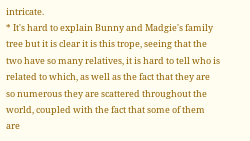intricate.
* It's hard to explain Bunny and Madgie's family tree but it is clear it is this trope, seeing that the two have so many relatives, it is hard to tell who is related to which, as well as the fact that they are so numerous they are scattered throughout the world, coupled with the fact that some of them are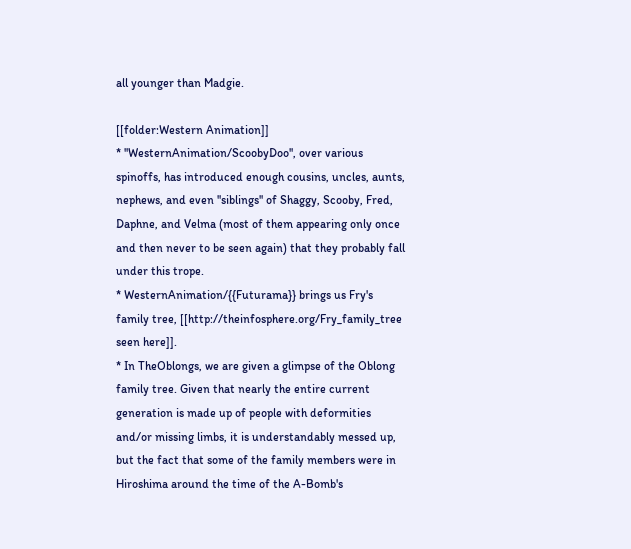all younger than Madgie.

[[folder:Western Animation]]
* ''WesternAnimation/ScoobyDoo'', over various spinoffs, has introduced enough cousins, uncles, aunts, nephews, and even ''siblings'' of Shaggy, Scooby, Fred, Daphne, and Velma (most of them appearing only once and then never to be seen again) that they probably fall under this trope.
* WesternAnimation/{{Futurama}} brings us Fry's family tree, [[http://theinfosphere.org/Fry_family_tree seen here]].
* In TheOblongs, we are given a glimpse of the Oblong family tree. Given that nearly the entire current generation is made up of people with deformities and/or missing limbs, it is understandably messed up, but the fact that some of the family members were in Hiroshima around the time of the A-Bomb's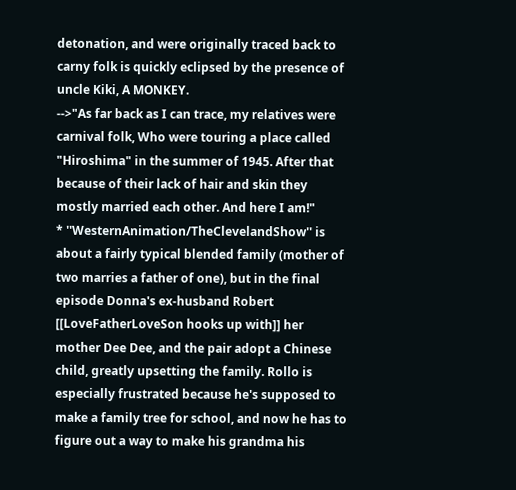detonation, and were originally traced back to carny folk is quickly eclipsed by the presence of uncle Kiki, A MONKEY.
-->"As far back as I can trace, my relatives were carnival folk, Who were touring a place called "Hiroshima" in the summer of 1945. After that because of their lack of hair and skin they mostly married each other. And here I am!"
* ''WesternAnimation/TheClevelandShow'' is about a fairly typical blended family (mother of two marries a father of one), but in the final episode Donna's ex-husband Robert [[LoveFatherLoveSon hooks up with]] her mother Dee Dee, and the pair adopt a Chinese child, greatly upsetting the family. Rollo is especially frustrated because he's supposed to make a family tree for school, and now he has to figure out a way to make his grandma his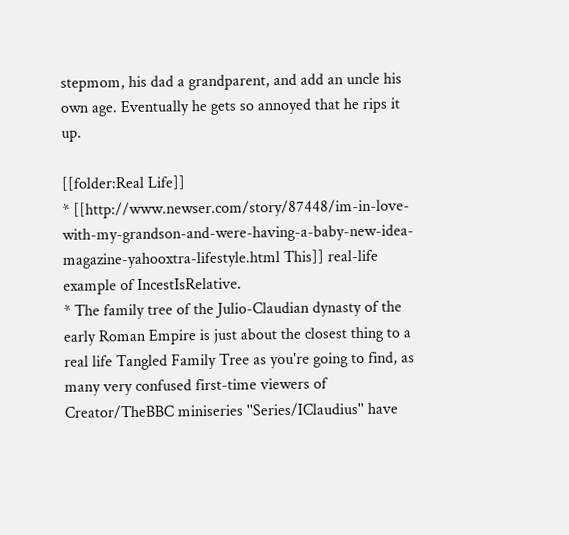stepmom, his dad a grandparent, and add an uncle his own age. Eventually he gets so annoyed that he rips it up.

[[folder:Real Life]]
* [[http://www.newser.com/story/87448/im-in-love-with-my-grandson-and-were-having-a-baby-new-idea-magazine-yahooxtra-lifestyle.html This]] real-life example of IncestIsRelative.
* The family tree of the Julio-Claudian dynasty of the early Roman Empire is just about the closest thing to a real life Tangled Family Tree as you're going to find, as many very confused first-time viewers of Creator/TheBBC miniseries ''Series/IClaudius'' have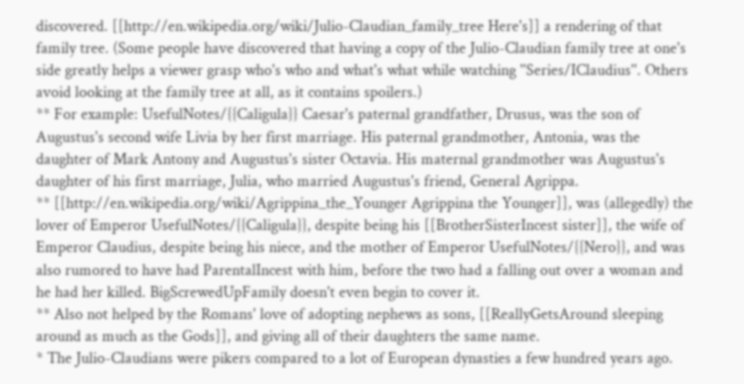discovered. [[http://en.wikipedia.org/wiki/Julio-Claudian_family_tree Here's]] a rendering of that family tree. (Some people have discovered that having a copy of the Julio-Claudian family tree at one's side greatly helps a viewer grasp who's who and what's what while watching ''Series/IClaudius''. Others avoid looking at the family tree at all, as it contains spoilers.)
** For example: UsefulNotes/{{Caligula}} Caesar's paternal grandfather, Drusus, was the son of Augustus's second wife Livia by her first marriage. His paternal grandmother, Antonia, was the daughter of Mark Antony and Augustus's sister Octavia. His maternal grandmother was Augustus's daughter of his first marriage, Julia, who married Augustus's friend, General Agrippa.
** [[http://en.wikipedia.org/wiki/Agrippina_the_Younger Agrippina the Younger]], was (allegedly) the lover of Emperor UsefulNotes/{{Caligula}}, despite being his [[BrotherSisterIncest sister]], the wife of Emperor Claudius, despite being his niece, and the mother of Emperor UsefulNotes/{{Nero}}, and was also rumored to have had ParentalIncest with him, before the two had a falling out over a woman and he had her killed. BigScrewedUpFamily doesn't even begin to cover it.
** Also not helped by the Romans' love of adopting nephews as sons, [[ReallyGetsAround sleeping around as much as the Gods]], and giving all of their daughters the same name.
* The Julio-Claudians were pikers compared to a lot of European dynasties a few hundred years ago.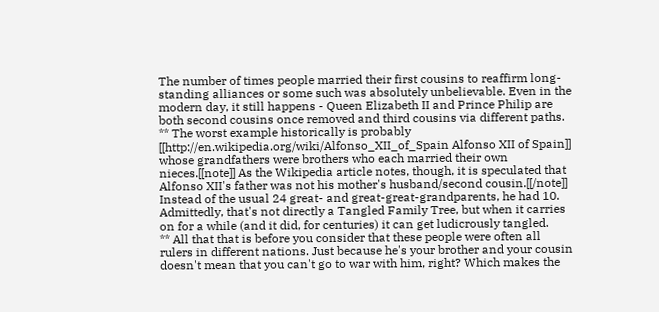The number of times people married their first cousins to reaffirm long-standing alliances or some such was absolutely unbelievable. Even in the modern day, it still happens - Queen Elizabeth II and Prince Philip are both second cousins once removed and third cousins via different paths.
** The worst example historically is probably [[http://en.wikipedia.org/wiki/Alfonso_XII_of_Spain Alfonso XII of Spain]] whose grandfathers were brothers who each married their own nieces.[[note]] As the Wikipedia article notes, though, it is speculated that Alfonso XII's father was not his mother's husband/second cousin.[[/note]] Instead of the usual 24 great- and great-great-grandparents, he had 10. Admittedly, that's not directly a Tangled Family Tree, but when it carries on for a while (and it did, for centuries) it can get ludicrously tangled.
** All that that is before you consider that these people were often all rulers in different nations. Just because he's your brother and your cousin doesn't mean that you can't go to war with him, right? Which makes the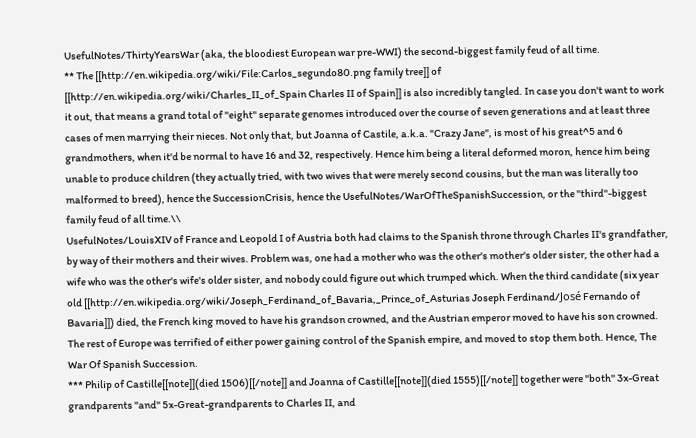UsefulNotes/ThirtyYearsWar (aka, the bloodiest European war pre-WWI) the second-biggest family feud of all time.
** The [[http://en.wikipedia.org/wiki/File:Carlos_segundo80.png family tree]] of [[http://en.wikipedia.org/wiki/Charles_II_of_Spain Charles II of Spain]] is also incredibly tangled. In case you don't want to work it out, that means a grand total of ''eight'' separate genomes introduced over the course of seven generations and at least three cases of men marrying their nieces. Not only that, but Joanna of Castile, a.k.a. "Crazy Jane", is most of his great^5 and 6 grandmothers, when it'd be normal to have 16 and 32, respectively. Hence him being a literal deformed moron, hence him being unable to produce children (they actually tried, with two wives that were merely second cousins, but the man was literally too malformed to breed), hence the SuccessionCrisis, hence the UsefulNotes/WarOfTheSpanishSuccession, or the ''third''-biggest family feud of all time.\\
UsefulNotes/LouisXIV of France and Leopold I of Austria both had claims to the Spanish throne through Charles II's grandfather, by way of their mothers and their wives. Problem was, one had a mother who was the other's mother's older sister, the other had a wife who was the other's wife's older sister, and nobody could figure out which trumped which. When the third candidate (six year old [[http://en.wikipedia.org/wiki/Joseph_Ferdinand_of_Bavaria,_Prince_of_Asturias Joseph Ferdinand/José Fernando of Bavaria]]) died, the French king moved to have his grandson crowned, and the Austrian emperor moved to have his son crowned. The rest of Europe was terrified of either power gaining control of the Spanish empire, and moved to stop them both. Hence, The War Of Spanish Succession.
*** Philip of Castille[[note]](died 1506)[[/note]] and Joanna of Castille[[note]](died 1555)[[/note]] together were ''both'' 3x-Great grandparents ''and'' 5x-Great-grandparents to Charles II, and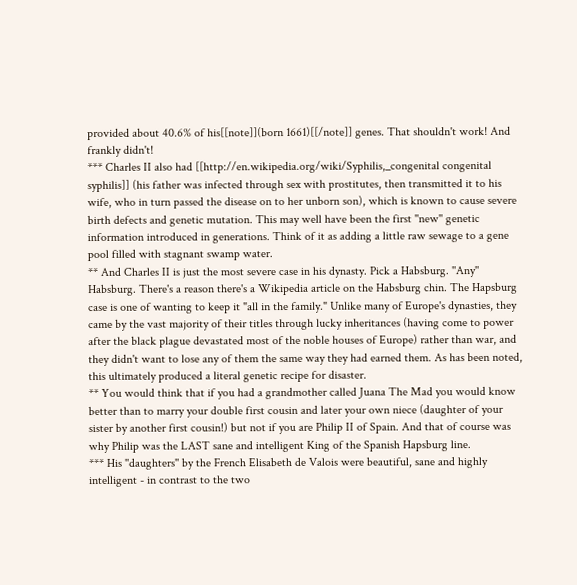provided about 40.6% of his[[note]](born 1661)[[/note]] genes. That shouldn't work! And frankly didn't!
*** Charles II also had [[http://en.wikipedia.org/wiki/Syphilis,_congenital congenital syphilis]] (his father was infected through sex with prostitutes, then transmitted it to his wife, who in turn passed the disease on to her unborn son), which is known to cause severe birth defects and genetic mutation. This may well have been the first ''new'' genetic information introduced in generations. Think of it as adding a little raw sewage to a gene pool filled with stagnant swamp water.
** And Charles II is just the most severe case in his dynasty. Pick a Habsburg. ''Any'' Habsburg. There's a reason there's a Wikipedia article on the Habsburg chin. The Hapsburg case is one of wanting to keep it "all in the family." Unlike many of Europe's dynasties, they came by the vast majority of their titles through lucky inheritances (having come to power after the black plague devastated most of the noble houses of Europe) rather than war, and they didn't want to lose any of them the same way they had earned them. As has been noted, this ultimately produced a literal genetic recipe for disaster.
** You would think that if you had a grandmother called Juana The Mad you would know better than to marry your double first cousin and later your own niece (daughter of your sister by another first cousin!) but not if you are Philip II of Spain. And that of course was why Philip was the LAST sane and intelligent King of the Spanish Hapsburg line.
*** His ''daughters'' by the French Elisabeth de Valois were beautiful, sane and highly intelligent - in contrast to the two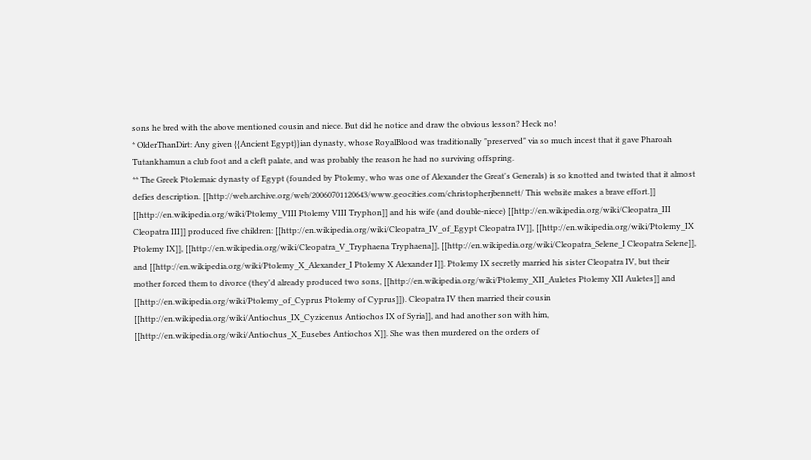sons he bred with the above mentioned cousin and niece. But did he notice and draw the obvious lesson? Heck no!
* OlderThanDirt: Any given {{Ancient Egypt}}ian dynasty, whose RoyalBlood was traditionally "preserved" via so much incest that it gave Pharoah Tutankhamun a club foot and a cleft palate, and was probably the reason he had no surviving offspring.
** The Greek Ptolemaic dynasty of Egypt (founded by Ptolemy, who was one of Alexander the Great's Generals) is so knotted and twisted that it almost defies description. [[http://web.archive.org/web/20060701120643/www.geocities.com/christopherjbennett/ This website makes a brave effort.]] [[http://en.wikipedia.org/wiki/Ptolemy_VIII Ptolemy VIII Tryphon]] and his wife (and double-niece) [[http://en.wikipedia.org/wiki/Cleopatra_III Cleopatra III]] produced five children: [[http://en.wikipedia.org/wiki/Cleopatra_IV_of_Egypt Cleopatra IV]], [[http://en.wikipedia.org/wiki/Ptolemy_IX Ptolemy IX]], [[http://en.wikipedia.org/wiki/Cleopatra_V_Tryphaena Tryphaena]], [[http://en.wikipedia.org/wiki/Cleopatra_Selene_I Cleopatra Selene]], and [[http://en.wikipedia.org/wiki/Ptolemy_X_Alexander_I Ptolemy X Alexander I]]. Ptolemy IX secretly married his sister Cleopatra IV, but their mother forced them to divorce (they'd already produced two sons, [[http://en.wikipedia.org/wiki/Ptolemy_XII_Auletes Ptolemy XII Auletes]] and [[http://en.wikipedia.org/wiki/Ptolemy_of_Cyprus Ptolemy of Cyprus]]). Cleopatra IV then married their cousin [[http://en.wikipedia.org/wiki/Antiochus_IX_Cyzicenus Antiochos IX of Syria]], and had another son with him, [[http://en.wikipedia.org/wiki/Antiochus_X_Eusebes Antiochos X]]. She was then murdered on the orders of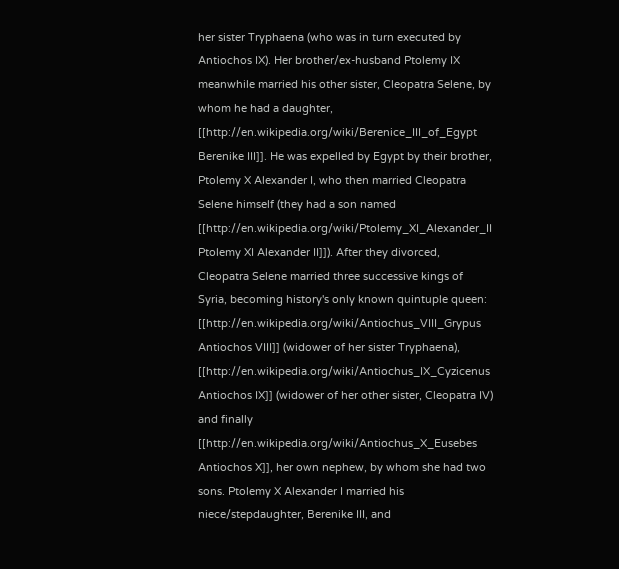her sister Tryphaena (who was in turn executed by Antiochos IX). Her brother/ex-husband Ptolemy IX meanwhile married his other sister, Cleopatra Selene, by whom he had a daughter, [[http://en.wikipedia.org/wiki/Berenice_III_of_Egypt Berenike III]]. He was expelled by Egypt by their brother, Ptolemy X Alexander I, who then married Cleopatra Selene himself (they had a son named [[http://en.wikipedia.org/wiki/Ptolemy_XI_Alexander_II Ptolemy XI Alexander II]]). After they divorced, Cleopatra Selene married three successive kings of Syria, becoming history's only known quintuple queen: [[http://en.wikipedia.org/wiki/Antiochus_VIII_Grypus Antiochos VIII]] (widower of her sister Tryphaena), [[http://en.wikipedia.org/wiki/Antiochus_IX_Cyzicenus Antiochos IX]] (widower of her other sister, Cleopatra IV) and finally [[http://en.wikipedia.org/wiki/Antiochus_X_Eusebes Antiochos X]], her own nephew, by whom she had two sons. Ptolemy X Alexander I married his niece/stepdaughter, Berenike III, and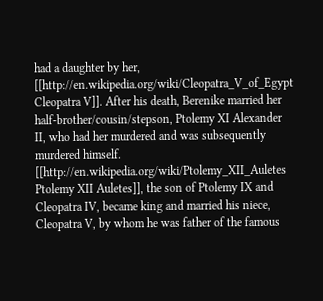had a daughter by her, [[http://en.wikipedia.org/wiki/Cleopatra_V_of_Egypt Cleopatra V]]. After his death, Berenike married her half-brother/cousin/stepson, Ptolemy XI Alexander II, who had her murdered and was subsequently murdered himself. [[http://en.wikipedia.org/wiki/Ptolemy_XII_Auletes Ptolemy XII Auletes]], the son of Ptolemy IX and Cleopatra IV, became king and married his niece, Cleopatra V, by whom he was father of the famous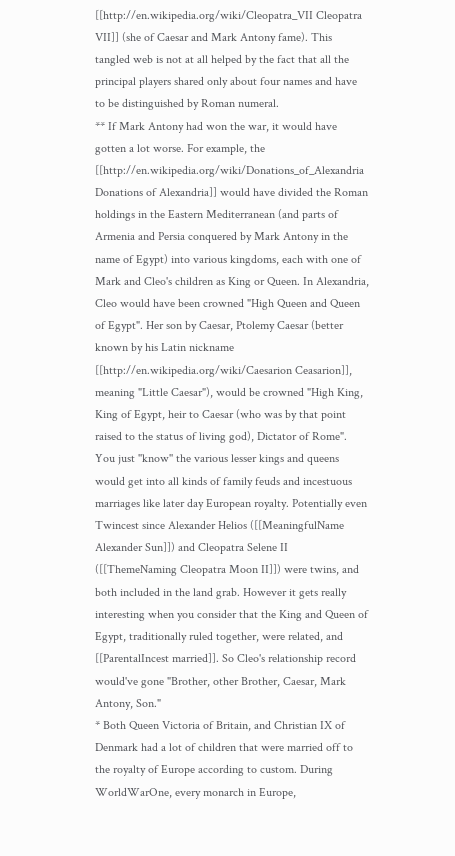[[http://en.wikipedia.org/wiki/Cleopatra_VII Cleopatra VII]] (she of Caesar and Mark Antony fame). This tangled web is not at all helped by the fact that all the principal players shared only about four names and have to be distinguished by Roman numeral.
** If Mark Antony had won the war, it would have gotten a lot worse. For example, the [[http://en.wikipedia.org/wiki/Donations_of_Alexandria Donations of Alexandria]] would have divided the Roman holdings in the Eastern Mediterranean (and parts of Armenia and Persia conquered by Mark Antony in the name of Egypt) into various kingdoms, each with one of Mark and Cleo's children as King or Queen. In Alexandria, Cleo would have been crowned "High Queen and Queen of Egypt". Her son by Caesar, Ptolemy Caesar (better known by his Latin nickname [[http://en.wikipedia.org/wiki/Caesarion Ceasarion]], meaning "Little Caesar"), would be crowned "High King, King of Egypt, heir to Caesar (who was by that point raised to the status of living god), Dictator of Rome". You just ''know'' the various lesser kings and queens would get into all kinds of family feuds and incestuous marriages like later day European royalty. Potentially even Twincest since Alexander Helios ([[MeaningfulName Alexander Sun]]) and Cleopatra Selene II ([[ThemeNaming Cleopatra Moon II]]) were twins, and both included in the land grab. However it gets really interesting when you consider that the King and Queen of Egypt, traditionally ruled together, were related, and [[ParentalIncest married]]. So Cleo's relationship record would've gone "Brother, other Brother, Caesar, Mark Antony, Son."
* Both Queen Victoria of Britain, and Christian IX of Denmark had a lot of children that were married off to the royalty of Europe according to custom. During WorldWarOne, every monarch in Europe,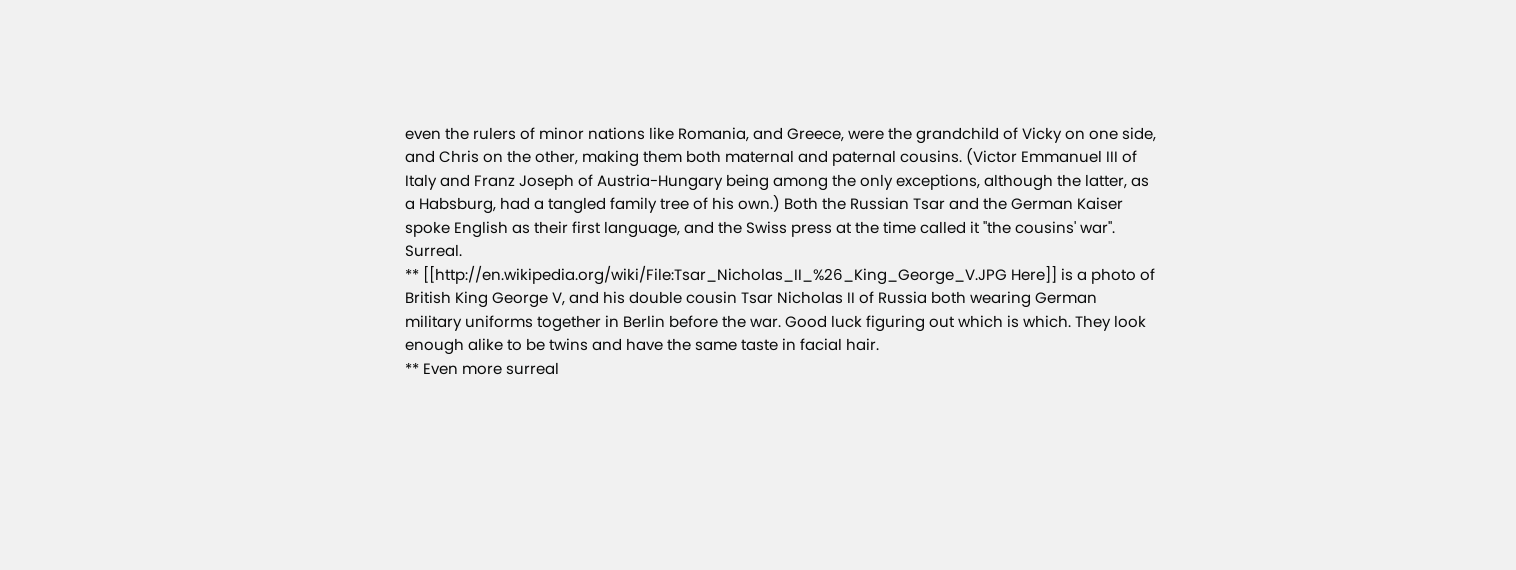even the rulers of minor nations like Romania, and Greece, were the grandchild of Vicky on one side, and Chris on the other, making them both maternal and paternal cousins. (Victor Emmanuel III of Italy and Franz Joseph of Austria-Hungary being among the only exceptions, although the latter, as a Habsburg, had a tangled family tree of his own.) Both the Russian Tsar and the German Kaiser spoke English as their first language, and the Swiss press at the time called it "the cousins' war". Surreal.
** [[http://en.wikipedia.org/wiki/File:Tsar_Nicholas_II_%26_King_George_V.JPG Here]] is a photo of British King George V, and his double cousin Tsar Nicholas II of Russia both wearing German military uniforms together in Berlin before the war. Good luck figuring out which is which. They look enough alike to be twins and have the same taste in facial hair.
** Even more surreal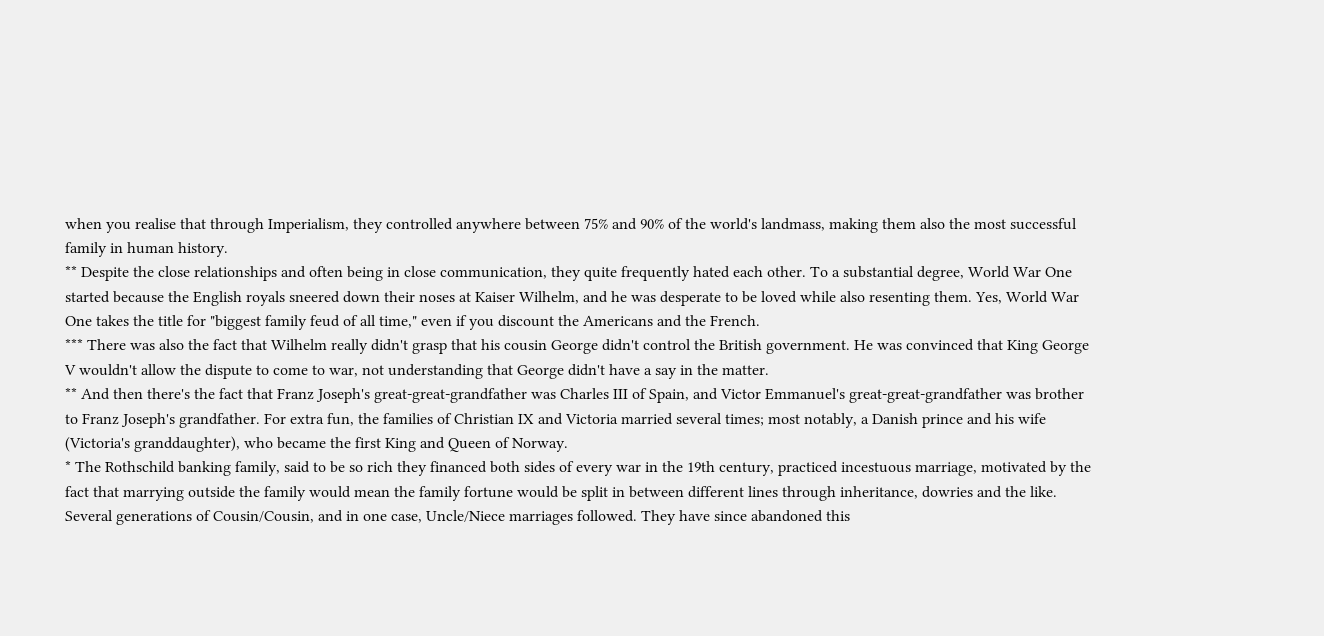when you realise that through Imperialism, they controlled anywhere between 75% and 90% of the world's landmass, making them also the most successful family in human history.
** Despite the close relationships and often being in close communication, they quite frequently hated each other. To a substantial degree, World War One started because the English royals sneered down their noses at Kaiser Wilhelm, and he was desperate to be loved while also resenting them. Yes, World War One takes the title for "biggest family feud of all time," even if you discount the Americans and the French.
*** There was also the fact that Wilhelm really didn't grasp that his cousin George didn't control the British government. He was convinced that King George V wouldn't allow the dispute to come to war, not understanding that George didn't have a say in the matter.
** And then there's the fact that Franz Joseph's great-great-grandfather was Charles III of Spain, and Victor Emmanuel's great-great-grandfather was brother to Franz Joseph's grandfather. For extra fun, the families of Christian IX and Victoria married several times; most notably, a Danish prince and his wife (Victoria's granddaughter), who became the first King and Queen of Norway.
* The Rothschild banking family, said to be so rich they financed both sides of every war in the 19th century, practiced incestuous marriage, motivated by the fact that marrying outside the family would mean the family fortune would be split in between different lines through inheritance, dowries and the like. Several generations of Cousin/Cousin, and in one case, Uncle/Niece marriages followed. They have since abandoned this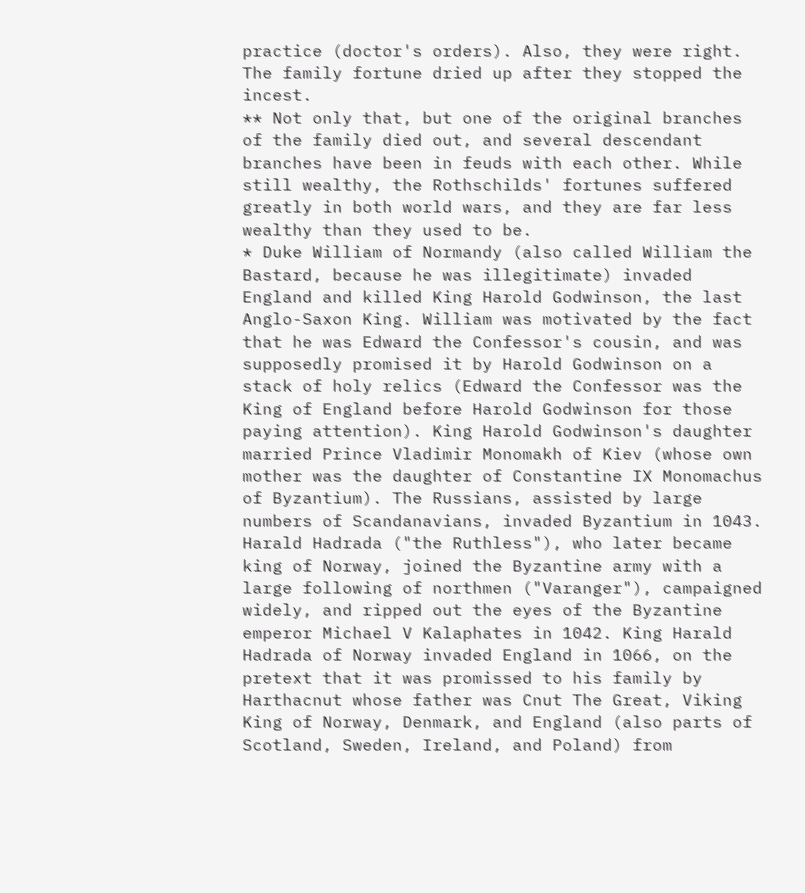practice (doctor's orders). Also, they were right. The family fortune dried up after they stopped the incest.
** Not only that, but one of the original branches of the family died out, and several descendant branches have been in feuds with each other. While still wealthy, the Rothschilds' fortunes suffered greatly in both world wars, and they are far less wealthy than they used to be.
* Duke William of Normandy (also called William the Bastard, because he was illegitimate) invaded England and killed King Harold Godwinson, the last Anglo-Saxon King. William was motivated by the fact that he was Edward the Confessor's cousin, and was supposedly promised it by Harold Godwinson on a stack of holy relics (Edward the Confessor was the King of England before Harold Godwinson for those paying attention). King Harold Godwinson's daughter married Prince Vladimir Monomakh of Kiev (whose own mother was the daughter of Constantine IX Monomachus of Byzantium). The Russians, assisted by large numbers of Scandanavians, invaded Byzantium in 1043. Harald Hadrada ("the Ruthless"), who later became king of Norway, joined the Byzantine army with a large following of northmen ("Varanger"), campaigned widely, and ripped out the eyes of the Byzantine emperor Michael V Kalaphates in 1042. King Harald Hadrada of Norway invaded England in 1066, on the pretext that it was promissed to his family by Harthacnut whose father was Cnut The Great, Viking King of Norway, Denmark, and England (also parts of Scotland, Sweden, Ireland, and Poland) from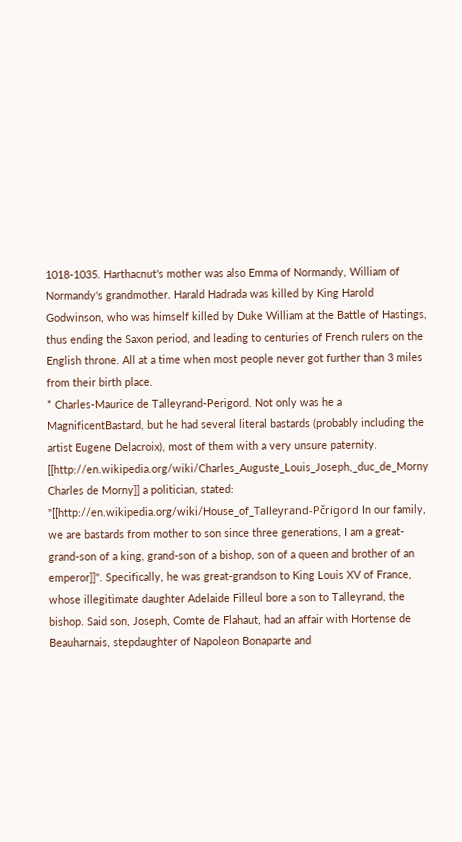1018-1035. Harthacnut's mother was also Emma of Normandy, William of Normandy's grandmother. Harald Hadrada was killed by King Harold Godwinson, who was himself killed by Duke William at the Battle of Hastings, thus ending the Saxon period, and leading to centuries of French rulers on the English throne. All at a time when most people never got further than 3 miles from their birth place.
* Charles-Maurice de Talleyrand-Perigord. Not only was he a MagnificentBastard, but he had several literal bastards (probably including the artist Eugene Delacroix), most of them with a very unsure paternity. [[http://en.wikipedia.org/wiki/Charles_Auguste_Louis_Joseph,_duc_de_Morny Charles de Morny]] a politician, stated: "[[http://en.wikipedia.org/wiki/House_of_Talleyrand-Pčrigord In our family, we are bastards from mother to son since three generations, I am a great-grand-son of a king, grand-son of a bishop, son of a queen and brother of an emperor]]". Specifically, he was great-grandson to King Louis XV of France, whose illegitimate daughter Adelaide Filleul bore a son to Talleyrand, the bishop. Said son, Joseph, Comte de Flahaut, had an affair with Hortense de Beauharnais, stepdaughter of Napoleon Bonaparte and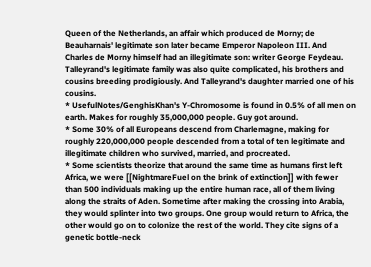Queen of the Netherlands, an affair which produced de Morny; de Beauharnais' legitimate son later became Emperor Napoleon III. And Charles de Morny himself had an illegitimate son: writer George Feydeau. Talleyrand's legitimate family was also quite complicated, his brothers and cousins breeding prodigiously. And Talleyrand's daughter married one of his cousins.
* UsefulNotes/GenghisKhan's Y-Chromosome is found in 0.5% of all men on earth. Makes for roughly 35,000,000 people. Guy got around.
* Some 30% of all Europeans descend from Charlemagne, making for roughly 220,000,000 people descended from a total of ten legitimate and illegitimate children who survived, married, and procreated.
* Some scientists theorize that around the same time as humans first left Africa, we were [[NightmareFuel on the brink of extinction]] with fewer than 500 individuals making up the entire human race, all of them living along the straits of Aden. Sometime after making the crossing into Arabia, they would splinter into two groups. One group would return to Africa, the other would go on to colonize the rest of the world. They cite signs of a genetic bottle-neck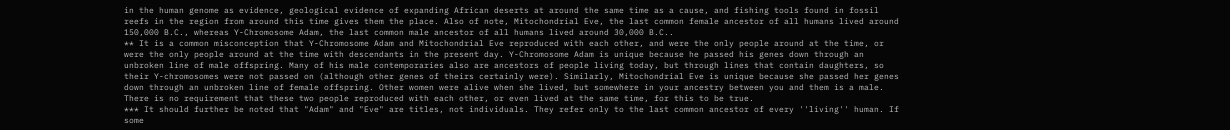in the human genome as evidence, geological evidence of expanding African deserts at around the same time as a cause, and fishing tools found in fossil reefs in the region from around this time gives them the place. Also of note, Mitochondrial Eve, the last common female ancestor of all humans lived around 150,000 B.C., whereas Y-Chromosome Adam, the last common male ancestor of all humans lived around 30,000 B.C..
** It is a common misconception that Y-Chromosome Adam and Mitochondrial Eve reproduced with each other, and were the only people around at the time, or were the only people around at the time with descendants in the present day. Y-Chromosome Adam is unique because he passed his genes down through an unbroken line of male offspring. Many of his male contemporaries also are ancestors of people living today, but through lines that contain daughters, so their Y-chromosomes were not passed on (although other genes of theirs certainly were). Similarly, Mitochondrial Eve is unique because she passed her genes down through an unbroken line of female offspring. Other women were alive when she lived, but somewhere in your ancestry between you and them is a male. There is no requirement that these two people reproduced with each other, or even lived at the same time, for this to be true.
*** It should further be noted that "Adam" and "Eve" are titles, not individuals. They refer only to the last common ancestor of every ''living'' human. If some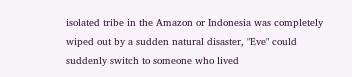isolated tribe in the Amazon or Indonesia was completely wiped out by a sudden natural disaster, "Eve" could suddenly switch to someone who lived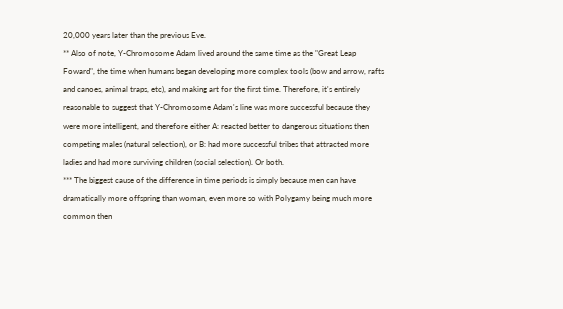20,000 years later than the previous Eve.
** Also of note, Y-Chromosome Adam lived around the same time as the "Great Leap Foward", the time when humans began developing more complex tools (bow and arrow, rafts and canoes, animal traps, etc), and making art for the first time. Therefore, it's entirely reasonable to suggest that Y-Chromosome Adam's line was more successful because they were more intelligent, and therefore either A: reacted better to dangerous situations then competing males (natural selection), or B: had more successful tribes that attracted more ladies and had more surviving children (social selection). Or both.
*** The biggest cause of the difference in time periods is simply because men can have dramatically more offspring than woman, even more so with Polygamy being much more common then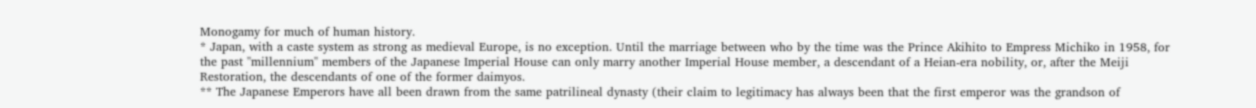Monogamy for much of human history.
* Japan, with a caste system as strong as medieval Europe, is no exception. Until the marriage between who by the time was the Prince Akihito to Empress Michiko in 1958, for the past ''millennium'' members of the Japanese Imperial House can only marry another Imperial House member, a descendant of a Heian-era nobility, or, after the Meiji Restoration, the descendants of one of the former daimyos.
** The Japanese Emperors have all been drawn from the same patrilineal dynasty (their claim to legitimacy has always been that the first emperor was the grandson of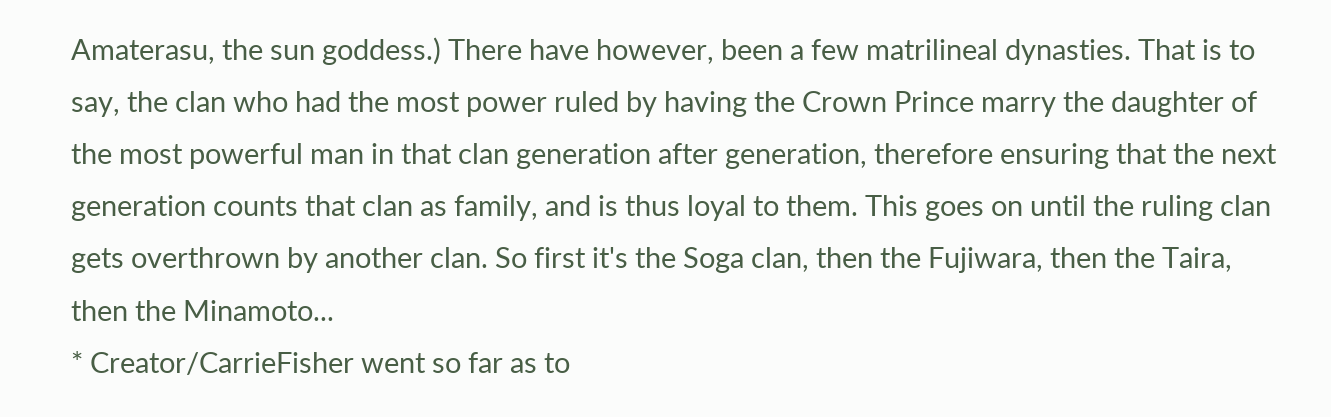Amaterasu, the sun goddess.) There have however, been a few matrilineal dynasties. That is to say, the clan who had the most power ruled by having the Crown Prince marry the daughter of the most powerful man in that clan generation after generation, therefore ensuring that the next generation counts that clan as family, and is thus loyal to them. This goes on until the ruling clan gets overthrown by another clan. So first it's the Soga clan, then the Fujiwara, then the Taira, then the Minamoto...
* Creator/CarrieFisher went so far as to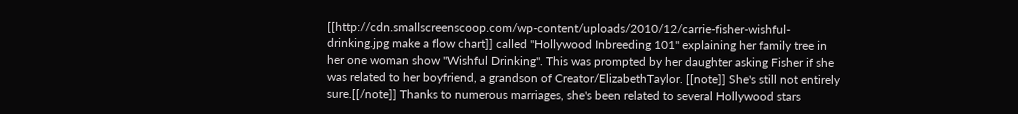[[http://cdn.smallscreenscoop.com/wp-content/uploads/2010/12/carrie-fisher-wishful-drinking.jpg make a flow chart]] called "Hollywood Inbreeding 101" explaining her family tree in her one woman show ''Wishful Drinking''. This was prompted by her daughter asking Fisher if she was related to her boyfriend, a grandson of Creator/ElizabethTaylor. [[note]] She's still not entirely sure.[[/note]] Thanks to numerous marriages, she's been related to several Hollywood stars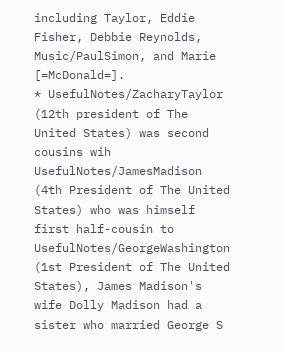including Taylor, Eddie Fisher, Debbie Reynolds, Music/PaulSimon, and Marie [=McDonald=].
* UsefulNotes/ZacharyTaylor (12th president of The United States) was second cousins wih UsefulNotes/JamesMadison (4th President of The United States) who was himself first half-cousin to UsefulNotes/GeorgeWashington (1st President of The United States), James Madison's wife Dolly Madison had a sister who married George S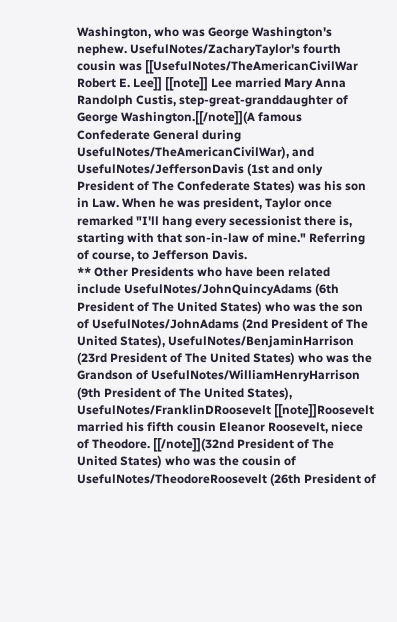Washington, who was George Washington's nephew. UsefulNotes/ZacharyTaylor's fourth cousin was [[UsefulNotes/TheAmericanCivilWar Robert E. Lee]] [[note]] Lee married Mary Anna Randolph Custis, step-great-granddaughter of George Washington.[[/note]](A famous Confederate General during UsefulNotes/TheAmericanCivilWar), and UsefulNotes/JeffersonDavis (1st and only President of The Confederate States) was his son in Law. When he was president, Taylor once remarked "I'll hang every secessionist there is, starting with that son-in-law of mine." Referring of course, to Jefferson Davis.
** Other Presidents who have been related include UsefulNotes/JohnQuincyAdams (6th President of The United States) who was the son of UsefulNotes/JohnAdams (2nd President of The United States), UsefulNotes/BenjaminHarrison (23rd President of The United States) who was the Grandson of UsefulNotes/WilliamHenryHarrison (9th President of The United States), UsefulNotes/FranklinDRoosevelt [[note]]Roosevelt married his fifth cousin Eleanor Roosevelt, niece of Theodore. [[/note]](32nd President of The United States) who was the cousin of UsefulNotes/TheodoreRoosevelt (26th President of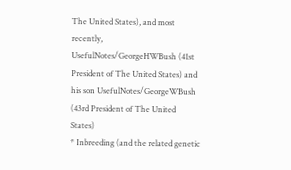The United States), and most recently, UsefulNotes/GeorgeHWBush (41st President of The United States) and his son UsefulNotes/GeorgeWBush (43rd President of The United States)
* Inbreeding (and the related genetic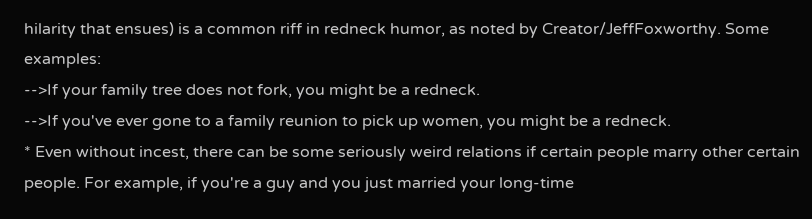hilarity that ensues) is a common riff in redneck humor, as noted by Creator/JeffFoxworthy. Some examples:
-->If your family tree does not fork, you might be a redneck.
-->If you've ever gone to a family reunion to pick up women, you might be a redneck.
* Even without incest, there can be some seriously weird relations if certain people marry other certain people. For example, if you're a guy and you just married your long-time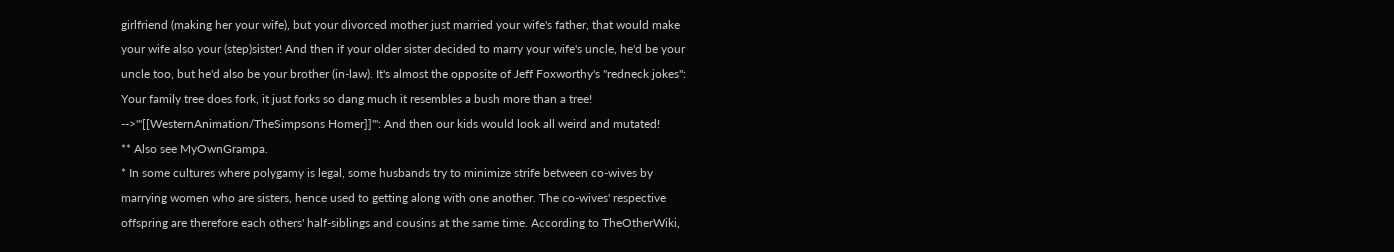girlfriend (making her your wife), but your divorced mother just married your wife's father, that would make your wife also your (step)sister! And then if your older sister decided to marry your wife's uncle, he'd be your uncle too, but he'd also be your brother (in-law). It's almost the opposite of Jeff Foxworthy's "redneck jokes": Your family tree does fork, it just forks so dang much it resembles a bush more than a tree!
-->'''[[WesternAnimation/TheSimpsons Homer]]''': And then our kids would look all weird and mutated!
** Also see MyOwnGrampa.
* In some cultures where polygamy is legal, some husbands try to minimize strife between co-wives by marrying women who are sisters, hence used to getting along with one another. The co-wives' respective offspring are therefore each others' half-siblings and cousins at the same time. According to TheOtherWiki,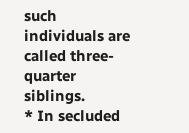such individuals are called three-quarter siblings.
* In secluded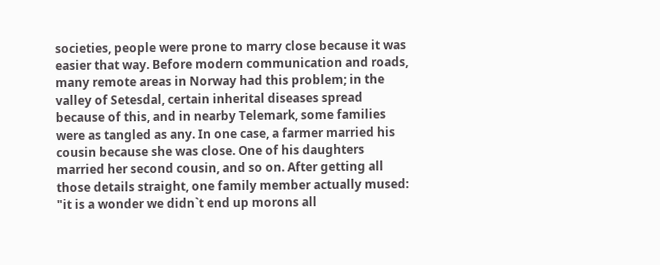societies, people were prone to marry close because it was easier that way. Before modern communication and roads, many remote areas in Norway had this problem; in the valley of Setesdal, certain inherital diseases spread because of this, and in nearby Telemark, some families were as tangled as any. In one case, a farmer married his cousin because she was close. One of his daughters married her second cousin, and so on. After getting all those details straight, one family member actually mused: "it is a wonder we didn`t end up morons all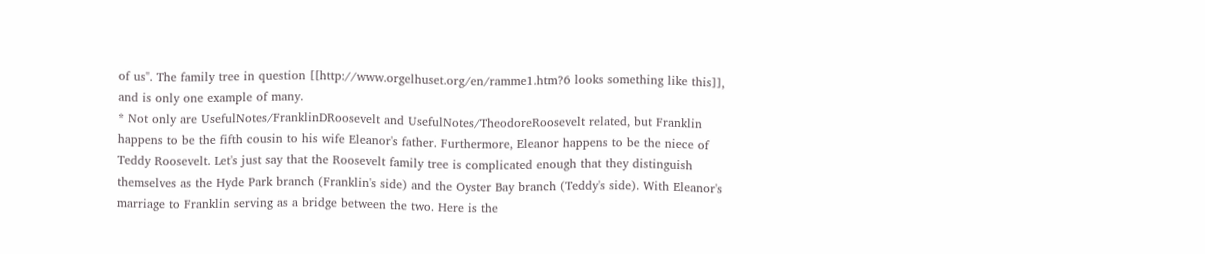of us". The family tree in question [[http://www.orgelhuset.org/en/ramme1.htm?6 looks something like this]], and is only one example of many.
* Not only are UsefulNotes/FranklinDRoosevelt and UsefulNotes/TheodoreRoosevelt related, but Franklin happens to be the fifth cousin to his wife Eleanor's father. Furthermore, Eleanor happens to be the niece of Teddy Roosevelt. Let's just say that the Roosevelt family tree is complicated enough that they distinguish themselves as the Hyde Park branch (Franklin's side) and the Oyster Bay branch (Teddy's side). With Eleanor's marriage to Franklin serving as a bridge between the two. Here is the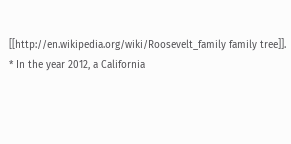[[http://en.wikipedia.org/wiki/Roosevelt_family family tree]].
* In the year 2012, a California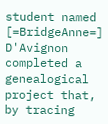student named [=BridgeAnne=] D'Avignon completed a genealogical project that, by tracing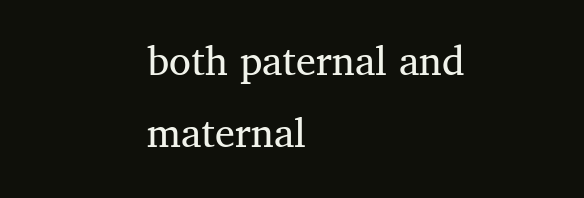both paternal and maternal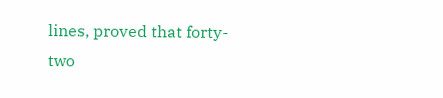lines, proved that forty-two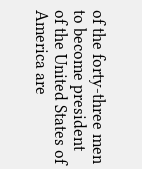of the forty-three men to become president of the United States of America are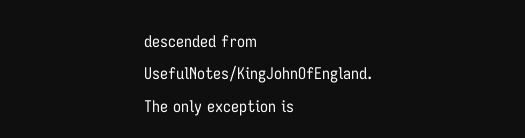descended from UsefulNotes/KingJohnOfEngland. The only exception is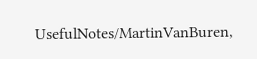UsefulNotes/MartinVanBuren,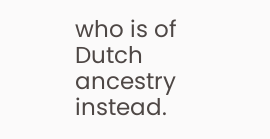who is of Dutch ancestry instead.